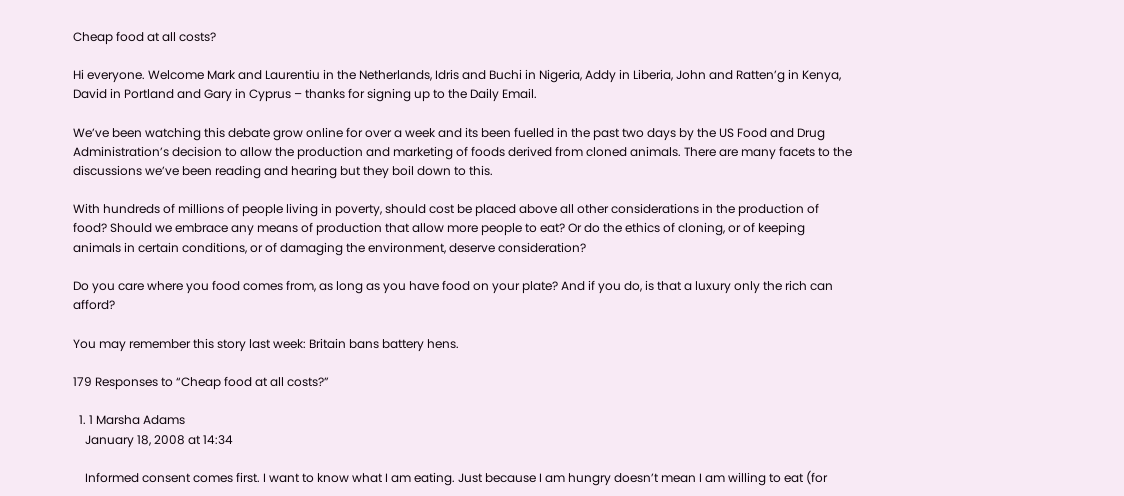Cheap food at all costs?

Hi everyone. Welcome Mark and Laurentiu in the Netherlands, Idris and Buchi in Nigeria, Addy in Liberia, John and Ratten’g in Kenya, David in Portland and Gary in Cyprus – thanks for signing up to the Daily Email.

We’ve been watching this debate grow online for over a week and its been fuelled in the past two days by the US Food and Drug Administration’s decision to allow the production and marketing of foods derived from cloned animals. There are many facets to the discussions we’ve been reading and hearing but they boil down to this.

With hundreds of millions of people living in poverty, should cost be placed above all other considerations in the production of food? Should we embrace any means of production that allow more people to eat? Or do the ethics of cloning, or of keeping animals in certain conditions, or of damaging the environment, deserve consideration?

Do you care where you food comes from, as long as you have food on your plate? And if you do, is that a luxury only the rich can afford?

You may remember this story last week: Britain bans battery hens.

179 Responses to “Cheap food at all costs?”

  1. 1 Marsha Adams
    January 18, 2008 at 14:34

    Informed consent comes first. I want to know what I am eating. Just because I am hungry doesn’t mean I am willing to eat (for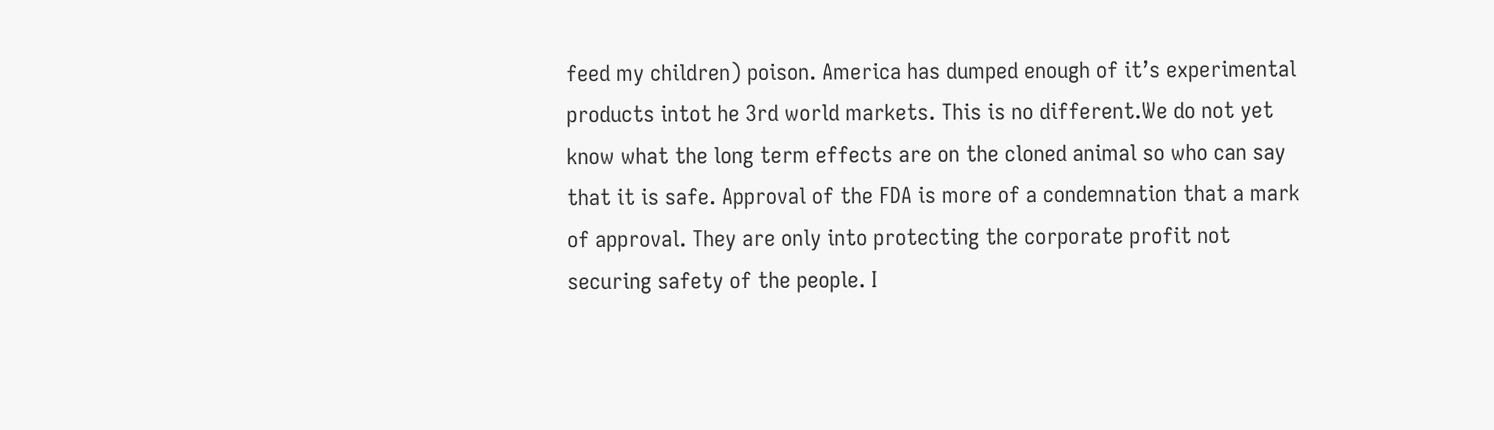feed my children) poison. America has dumped enough of it’s experimental products intot he 3rd world markets. This is no different.We do not yet know what the long term effects are on the cloned animal so who can say that it is safe. Approval of the FDA is more of a condemnation that a mark of approval. They are only into protecting the corporate profit not securing safety of the people. I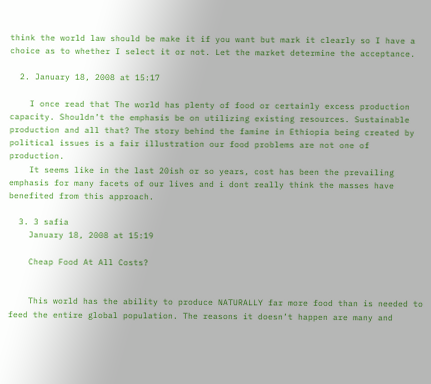think the world law should be make it if you want but mark it clearly so I have a choice as to whether I select it or not. Let the market determine the acceptance.

  2. January 18, 2008 at 15:17

    I once read that The world has plenty of food or certainly excess production capacity. Shouldn’t the emphasis be on utilizing existing resources. Sustainable production and all that? The story behind the famine in Ethiopia being created by political issues is a fair illustration our food problems are not one of production.
    It seems like in the last 20ish or so years, cost has been the prevailing emphasis for many facets of our lives and i dont really think the masses have benefited from this approach.

  3. 3 safia
    January 18, 2008 at 15:19

    Cheap Food At All Costs?


    This world has the ability to produce NATURALLY far more food than is needed to feed the entire global population. The reasons it doesn’t happen are many and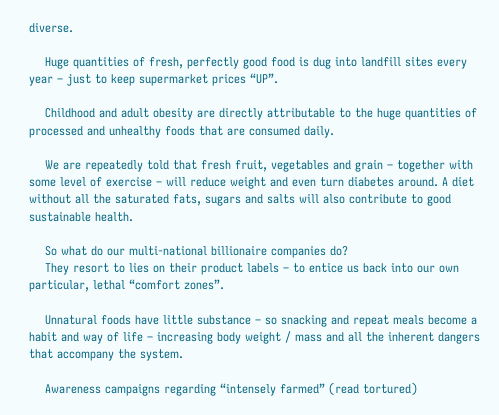diverse.

    Huge quantities of fresh, perfectly good food is dug into landfill sites every year – just to keep supermarket prices “UP”.

    Childhood and adult obesity are directly attributable to the huge quantities of processed and unhealthy foods that are consumed daily.

    We are repeatedly told that fresh fruit, vegetables and grain – together with some level of exercise – will reduce weight and even turn diabetes around. A diet without all the saturated fats, sugars and salts will also contribute to good sustainable health.

    So what do our multi-national billionaire companies do?
    They resort to lies on their product labels – to entice us back into our own particular, lethal “comfort zones”.

    Unnatural foods have little substance – so snacking and repeat meals become a habit and way of life – increasing body weight / mass and all the inherent dangers that accompany the system.

    Awareness campaigns regarding “intensely farmed” (read tortured)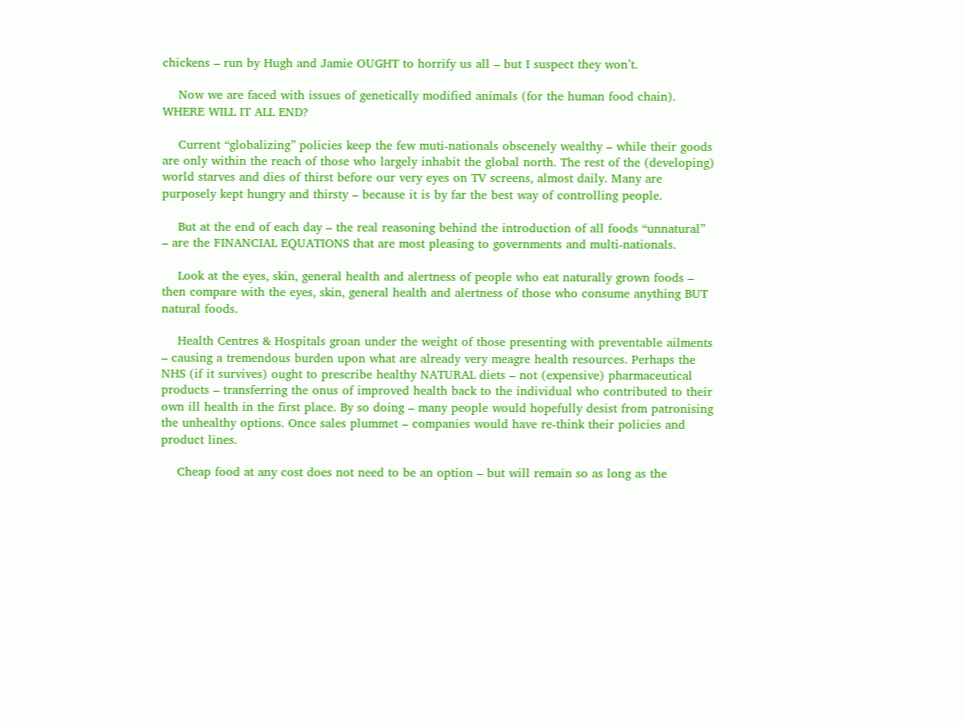chickens – run by Hugh and Jamie OUGHT to horrify us all – but I suspect they won’t.

    Now we are faced with issues of genetically modified animals (for the human food chain). WHERE WILL IT ALL END?

    Current “globalizing” policies keep the few muti-nationals obscenely wealthy – while their goods are only within the reach of those who largely inhabit the global north. The rest of the (developing) world starves and dies of thirst before our very eyes on TV screens, almost daily. Many are purposely kept hungry and thirsty – because it is by far the best way of controlling people.

    But at the end of each day – the real reasoning behind the introduction of all foods “unnatural” – are the FINANCIAL EQUATIONS that are most pleasing to governments and multi-nationals.

    Look at the eyes, skin, general health and alertness of people who eat naturally grown foods – then compare with the eyes, skin, general health and alertness of those who consume anything BUT natural foods.

    Health Centres & Hospitals groan under the weight of those presenting with preventable ailments – causing a tremendous burden upon what are already very meagre health resources. Perhaps the NHS (if it survives) ought to prescribe healthy NATURAL diets – not (expensive) pharmaceutical products – transferring the onus of improved health back to the individual who contributed to their own ill health in the first place. By so doing – many people would hopefully desist from patronising the unhealthy options. Once sales plummet – companies would have re-think their policies and product lines.

    Cheap food at any cost does not need to be an option – but will remain so as long as the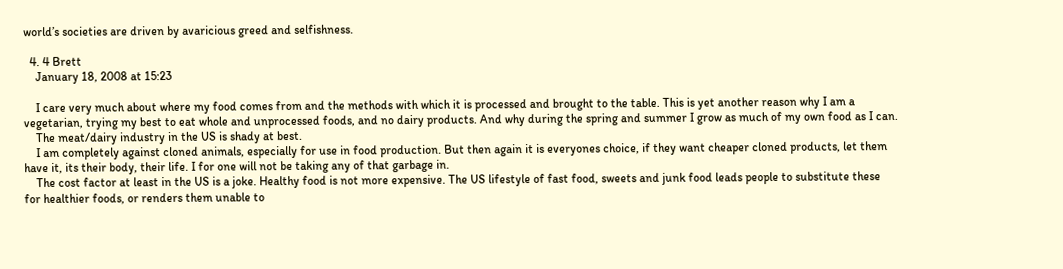world’s societies are driven by avaricious greed and selfishness.

  4. 4 Brett
    January 18, 2008 at 15:23

    I care very much about where my food comes from and the methods with which it is processed and brought to the table. This is yet another reason why I am a vegetarian, trying my best to eat whole and unprocessed foods, and no dairy products. And why during the spring and summer I grow as much of my own food as I can.
    The meat/dairy industry in the US is shady at best.
    I am completely against cloned animals, especially for use in food production. But then again it is everyones choice, if they want cheaper cloned products, let them have it, its their body, their life. I for one will not be taking any of that garbage in.
    The cost factor at least in the US is a joke. Healthy food is not more expensive. The US lifestyle of fast food, sweets and junk food leads people to substitute these for healthier foods, or renders them unable to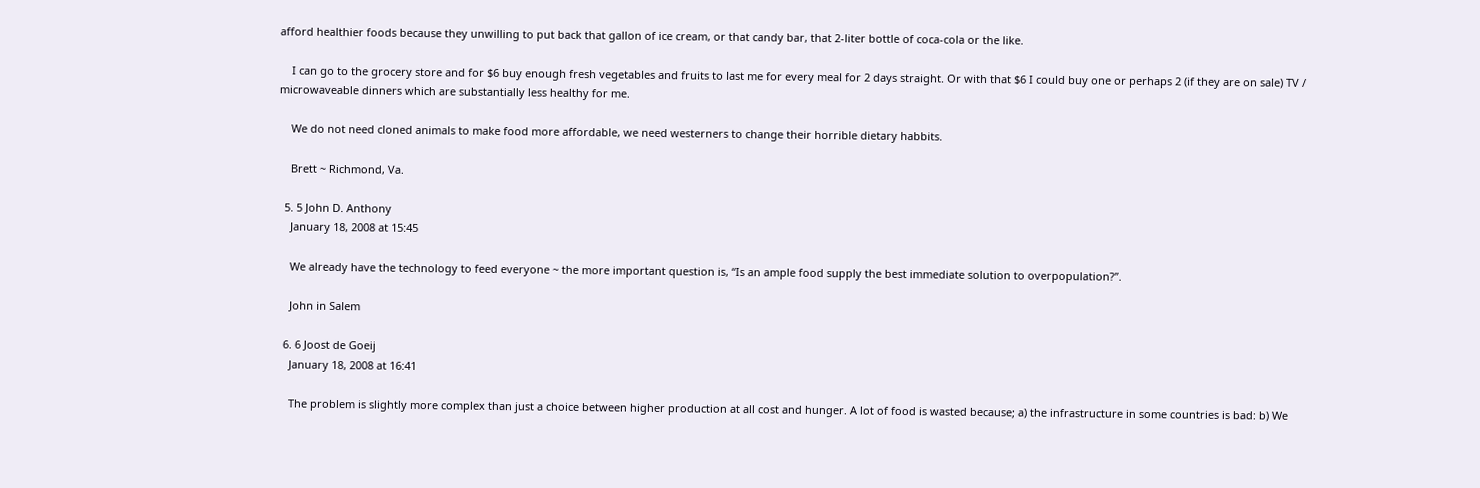afford healthier foods because they unwilling to put back that gallon of ice cream, or that candy bar, that 2-liter bottle of coca-cola or the like.

    I can go to the grocery store and for $6 buy enough fresh vegetables and fruits to last me for every meal for 2 days straight. Or with that $6 I could buy one or perhaps 2 (if they are on sale) TV / microwaveable dinners which are substantially less healthy for me.

    We do not need cloned animals to make food more affordable, we need westerners to change their horrible dietary habbits.

    Brett ~ Richmond, Va.

  5. 5 John D. Anthony
    January 18, 2008 at 15:45

    We already have the technology to feed everyone ~ the more important question is, “Is an ample food supply the best immediate solution to overpopulation?”.

    John in Salem

  6. 6 Joost de Goeij
    January 18, 2008 at 16:41

    The problem is slightly more complex than just a choice between higher production at all cost and hunger. A lot of food is wasted because; a) the infrastructure in some countries is bad: b) We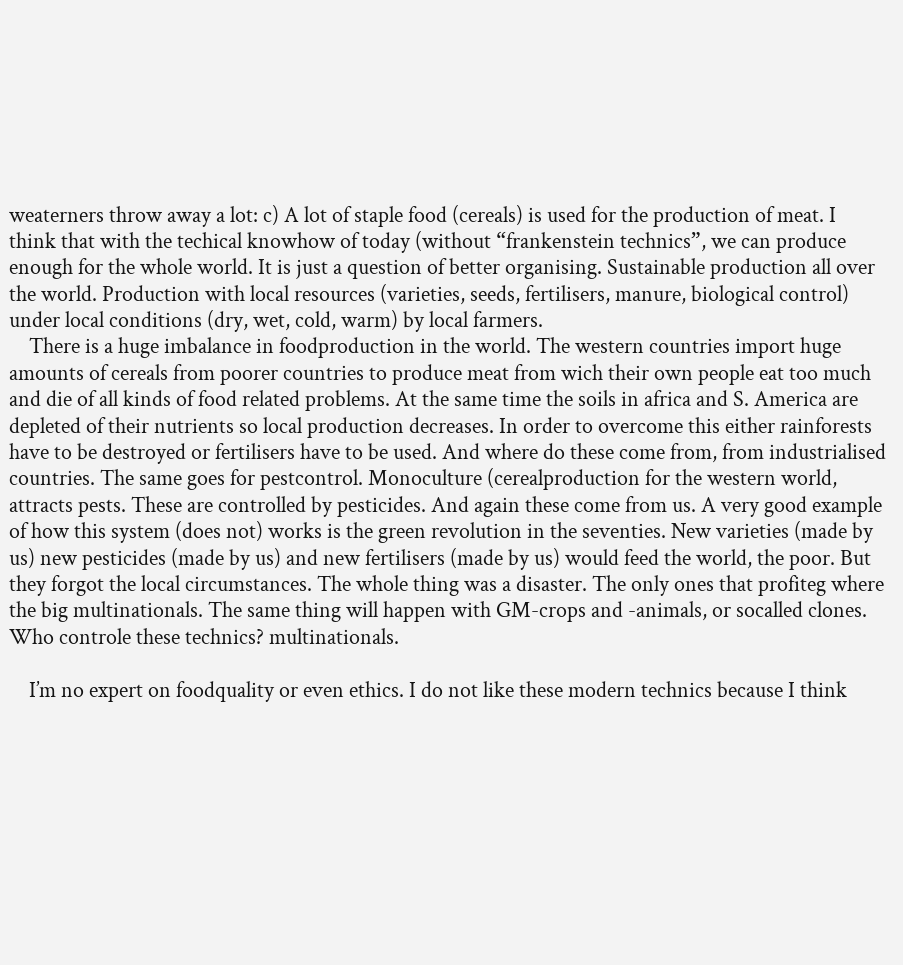weaterners throw away a lot: c) A lot of staple food (cereals) is used for the production of meat. I think that with the techical knowhow of today (without “frankenstein technics”, we can produce enough for the whole world. It is just a question of better organising. Sustainable production all over the world. Production with local resources (varieties, seeds, fertilisers, manure, biological control) under local conditions (dry, wet, cold, warm) by local farmers.
    There is a huge imbalance in foodproduction in the world. The western countries import huge amounts of cereals from poorer countries to produce meat from wich their own people eat too much and die of all kinds of food related problems. At the same time the soils in africa and S. America are depleted of their nutrients so local production decreases. In order to overcome this either rainforests have to be destroyed or fertilisers have to be used. And where do these come from, from industrialised countries. The same goes for pestcontrol. Monoculture (cerealproduction for the western world, attracts pests. These are controlled by pesticides. And again these come from us. A very good example of how this system (does not) works is the green revolution in the seventies. New varieties (made by us) new pesticides (made by us) and new fertilisers (made by us) would feed the world, the poor. But they forgot the local circumstances. The whole thing was a disaster. The only ones that profiteg where the big multinationals. The same thing will happen with GM-crops and -animals, or socalled clones. Who controle these technics? multinationals.

    I’m no expert on foodquality or even ethics. I do not like these modern technics because I think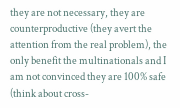they are not necessary, they are counterproductive (they avert the attention from the real problem), the only benefit the multinationals and I am not convinced they are 100% safe (think about cross-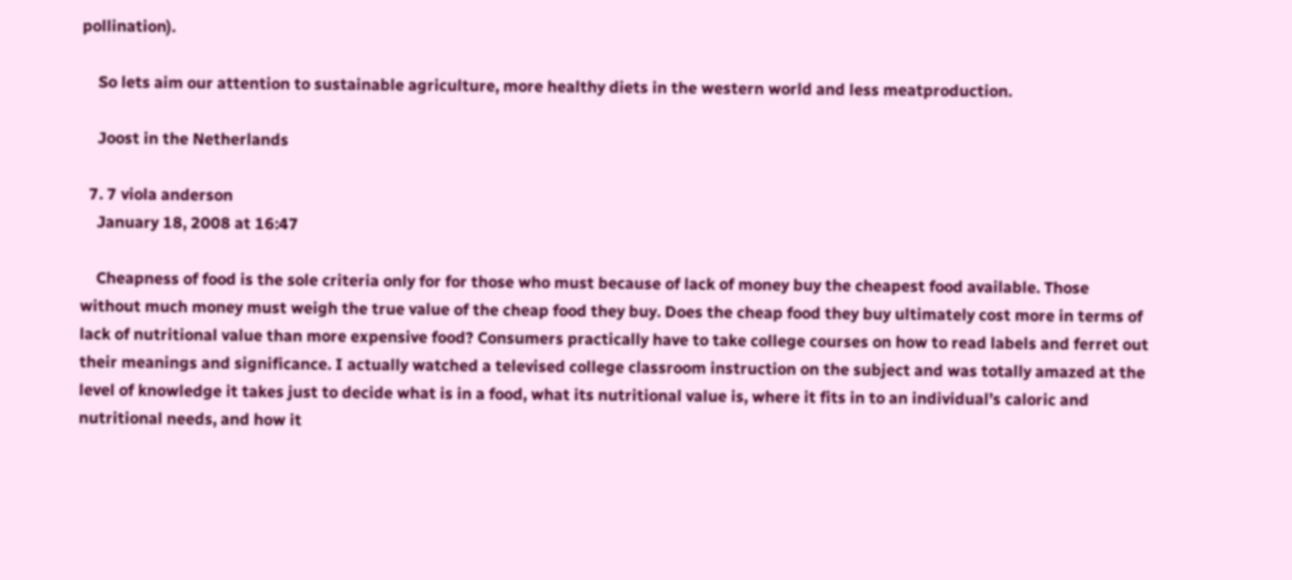pollination).

    So lets aim our attention to sustainable agriculture, more healthy diets in the western world and less meatproduction.

    Joost in the Netherlands

  7. 7 viola anderson
    January 18, 2008 at 16:47

    Cheapness of food is the sole criteria only for for those who must because of lack of money buy the cheapest food available. Those without much money must weigh the true value of the cheap food they buy. Does the cheap food they buy ultimately cost more in terms of lack of nutritional value than more expensive food? Consumers practically have to take college courses on how to read labels and ferret out their meanings and significance. I actually watched a televised college classroom instruction on the subject and was totally amazed at the level of knowledge it takes just to decide what is in a food, what its nutritional value is, where it fits in to an individual’s caloric and nutritional needs, and how it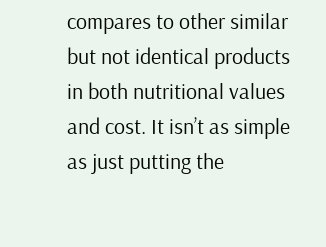compares to other similar but not identical products in both nutritional values and cost. It isn’t as simple as just putting the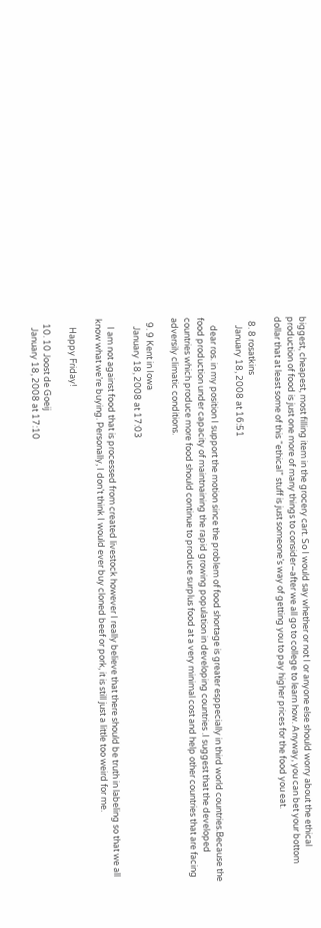biggest, cheapest, most filling item in the grocery cart. So I would say whether or not I or anyone else should worry about the ethical production of food is just one more of many things to consider–after we all go to college to learn how. Anyway, you can bet your bottom dollar that at least some of this “ethical” stuff is just someone’s way of getting you to pay higher prices for the food you eat.

  8. 8 rosatkins
    January 18, 2008 at 16:51

    dear ros. in my position I support the motion since the problem of food shortage is greater esppecially in third world countries.Because the food production under capacity of maintnaining the rapid growing population in developing countries .I suggest that the developed countries which produce more food should continue to produce surplus food at a very minimal cost and help other countries that are facing adversily climatic conditions.

  9. 9 Kent in Iowa
    January 18, 2008 at 17:03

    I am not against food that is processed from created livestock however I really believe that there should be truth in labeling so that we all know what we’re buying. Personally, I don’t think I would ever buy cloned beef or pork, it is still just a little too weird for me.

    Happy Friday!

  10. 10 Joost de Goeij
    January 18, 2008 at 17:10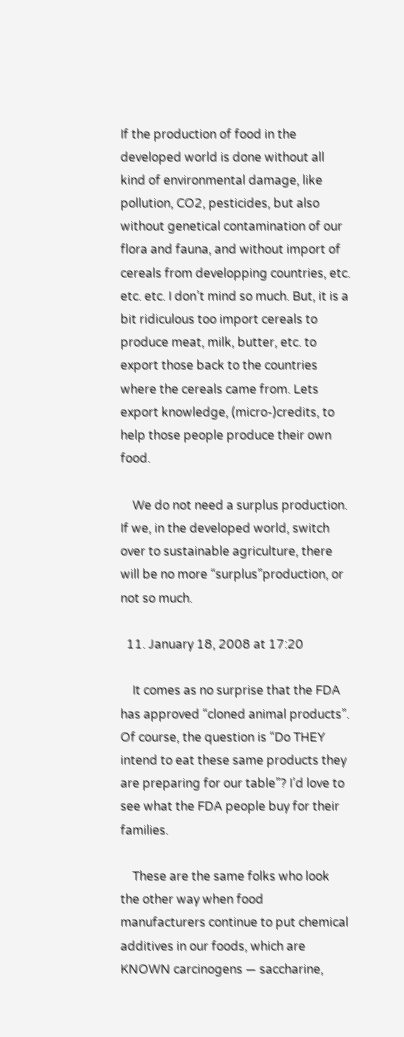If the production of food in the developed world is done without all kind of environmental damage, like pollution, CO2, pesticides, but also without genetical contamination of our flora and fauna, and without import of cereals from developping countries, etc. etc. etc. I don’t mind so much. But, it is a bit ridiculous too import cereals to produce meat, milk, butter, etc. to export those back to the countries where the cereals came from. Lets export knowledge, (micro-)credits, to help those people produce their own food.

    We do not need a surplus production. If we, in the developed world, switch over to sustainable agriculture, there will be no more “surplus”production, or not so much.

  11. January 18, 2008 at 17:20

    It comes as no surprise that the FDA has approved “cloned animal products”. Of course, the question is “Do THEY intend to eat these same products they are preparing for our table”? I’d love to see what the FDA people buy for their families.

    These are the same folks who look the other way when food manufacturers continue to put chemical additives in our foods, which are KNOWN carcinogens — saccharine,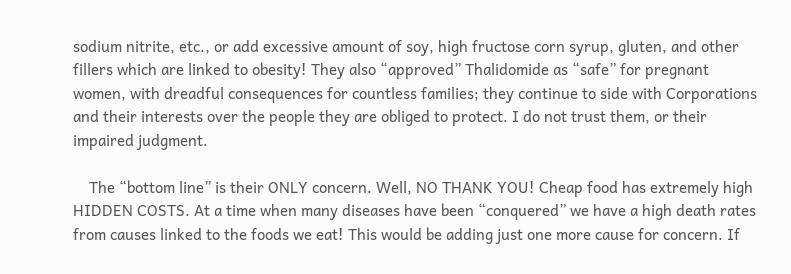sodium nitrite, etc., or add excessive amount of soy, high fructose corn syrup, gluten, and other fillers which are linked to obesity! They also “approved” Thalidomide as “safe” for pregnant women, with dreadful consequences for countless families; they continue to side with Corporations and their interests over the people they are obliged to protect. I do not trust them, or their impaired judgment.

    The “bottom line” is their ONLY concern. Well, NO THANK YOU! Cheap food has extremely high HIDDEN COSTS. At a time when many diseases have been “conquered” we have a high death rates from causes linked to the foods we eat! This would be adding just one more cause for concern. If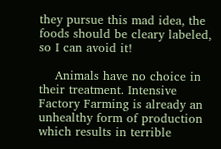they pursue this mad idea, the foods should be cleary labeled, so I can avoid it!

    Animals have no choice in their treatment. Intensive Factory Farming is already an unhealthy form of production which results in terrible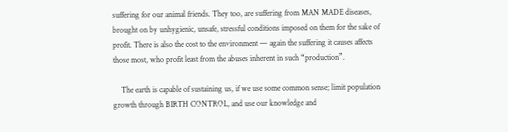suffering for our animal friends. They too, are suffering from MAN MADE diseases, brought on by unhygienic, unsafe, stressful conditions imposed on them for the sake of profit. There is also the cost to the environment — again the suffering it causes affects those most, who profit least from the abuses inherent in such “production”.

    The earth is capable of sustaining us, if we use some common sense; limit population growth through BIRTH CONTROL, and use our knowledge and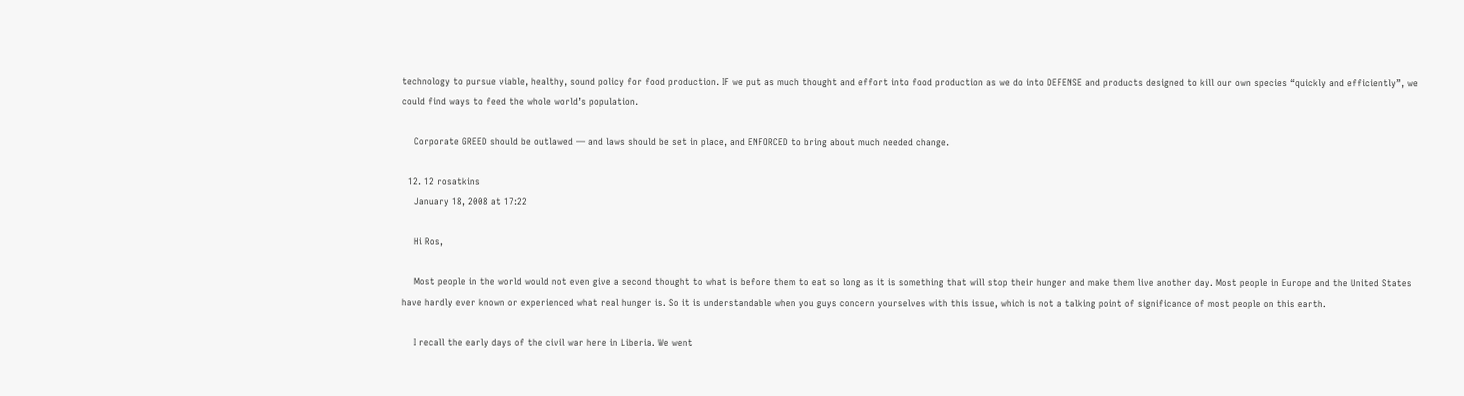technology to pursue viable, healthy, sound policy for food production. IF we put as much thought and effort into food production as we do into DEFENSE and products designed to kill our own species “quickly and efficiently”, we could find ways to feed the whole world’s population.

    Corporate GREED should be outlawed — and laws should be set in place, and ENFORCED to bring about much needed change.

  12. 12 rosatkins
    January 18, 2008 at 17:22

    Hi Ros,

    Most people in the world would not even give a second thought to what is before them to eat so long as it is something that will stop their hunger and make them live another day. Most people in Europe and the United States have hardly ever known or experienced what real hunger is. So it is understandable when you guys concern yourselves with this issue, which is not a talking point of significance of most people on this earth.

    I recall the early days of the civil war here in Liberia. We went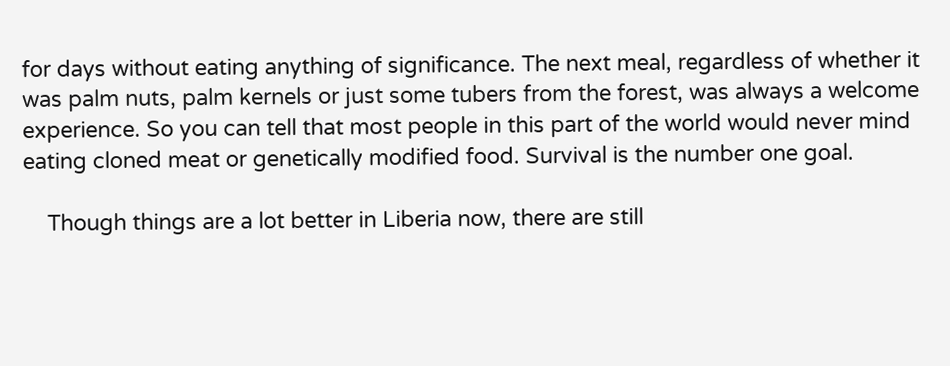for days without eating anything of significance. The next meal, regardless of whether it was palm nuts, palm kernels or just some tubers from the forest, was always a welcome experience. So you can tell that most people in this part of the world would never mind eating cloned meat or genetically modified food. Survival is the number one goal.

    Though things are a lot better in Liberia now, there are still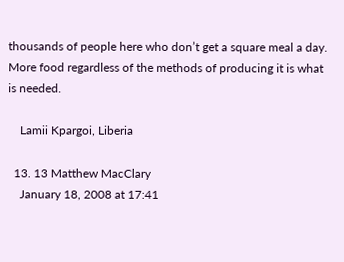thousands of people here who don’t get a square meal a day. More food regardless of the methods of producing it is what is needed.

    Lamii Kpargoi, Liberia

  13. 13 Matthew MacClary
    January 18, 2008 at 17:41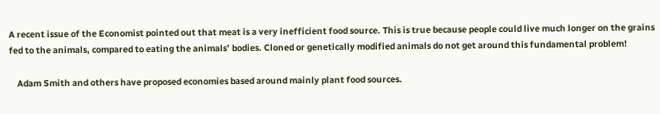A recent issue of the Economist pointed out that meat is a very inefficient food source. This is true because people could live much longer on the grains fed to the animals, compared to eating the animals’ bodies. Cloned or genetically modified animals do not get around this fundamental problem!

    Adam Smith and others have proposed economies based around mainly plant food sources.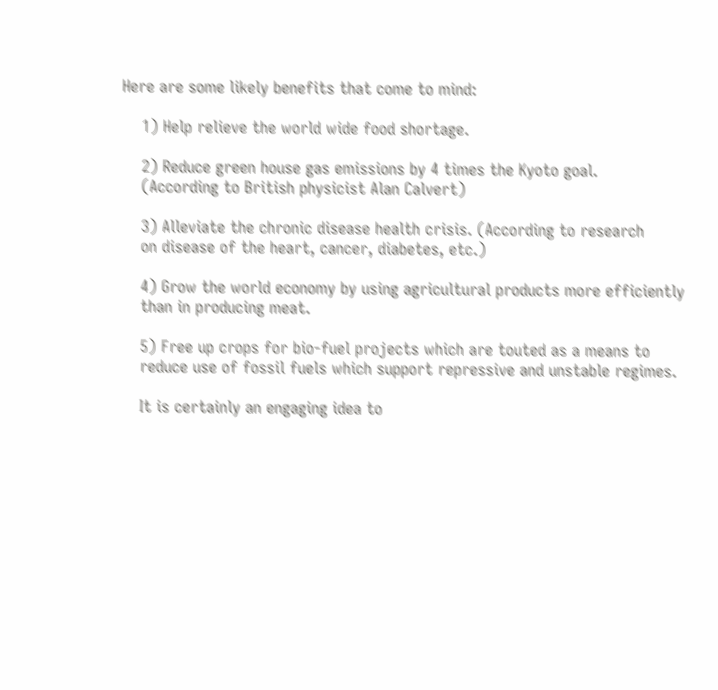Here are some likely benefits that come to mind:

    1) Help relieve the world wide food shortage.

    2) Reduce green house gas emissions by 4 times the Kyoto goal.
    (According to British physicist Alan Calvert)

    3) Alleviate the chronic disease health crisis. (According to research
    on disease of the heart, cancer, diabetes, etc.)

    4) Grow the world economy by using agricultural products more efficiently
    than in producing meat.

    5) Free up crops for bio-fuel projects which are touted as a means to
    reduce use of fossil fuels which support repressive and unstable regimes.

    It is certainly an engaging idea to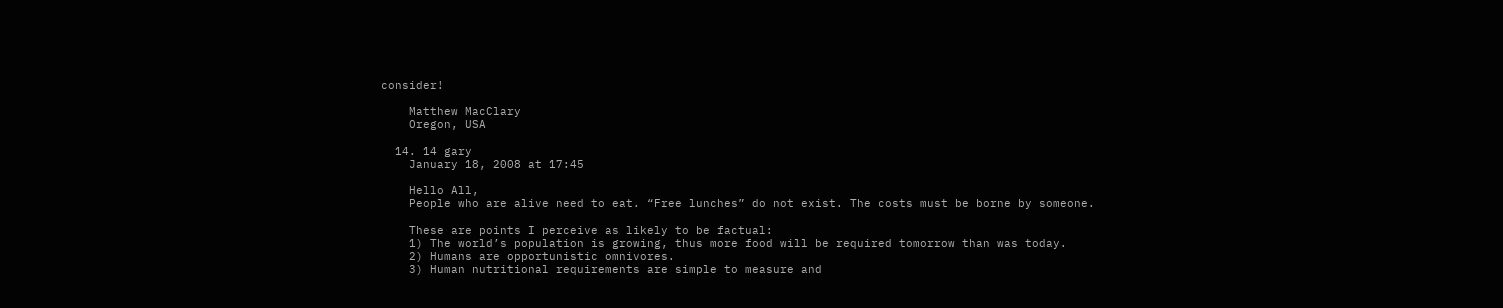consider!

    Matthew MacClary
    Oregon, USA

  14. 14 gary
    January 18, 2008 at 17:45

    Hello All,
    People who are alive need to eat. “Free lunches” do not exist. The costs must be borne by someone.

    These are points I perceive as likely to be factual:
    1) The world’s population is growing, thus more food will be required tomorrow than was today.
    2) Humans are opportunistic omnivores.
    3) Human nutritional requirements are simple to measure and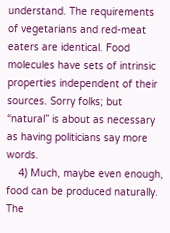understand. The requirements of vegetarians and red-meat eaters are identical. Food molecules have sets of intrinsic properties independent of their sources. Sorry folks; but “natural” is about as necessary as having politicians say more words.
    4) Much, maybe even enough, food can be produced naturally. The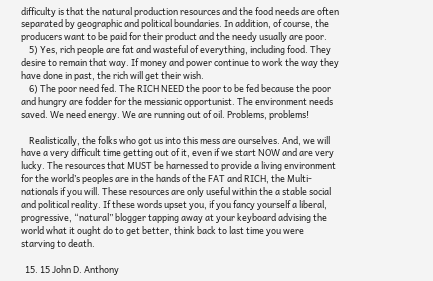difficulty is that the natural production resources and the food needs are often separated by geographic and political boundaries. In addition, of course, the producers want to be paid for their product and the needy usually are poor.
    5) Yes, rich people are fat and wasteful of everything, including food. They desire to remain that way. If money and power continue to work the way they have done in past, the rich will get their wish.
    6) The poor need fed. The RICH NEED the poor to be fed because the poor and hungry are fodder for the messianic opportunist. The environment needs saved. We need energy. We are running out of oil. Problems, problems!

    Realistically, the folks who got us into this mess are ourselves. And, we will have a very difficult time getting out of it, even if we start NOW and are very lucky. The resources that MUST be harnessed to provide a living environment for the world’s peoples are in the hands of the FAT and RICH, the Multi-nationals if you will. These resources are only useful within the a stable social and political reality. If these words upset you, if you fancy yourself a liberal, progressive, “natural” blogger tapping away at your keyboard advising the world what it ought do to get better, think back to last time you were starving to death.

  15. 15 John D. Anthony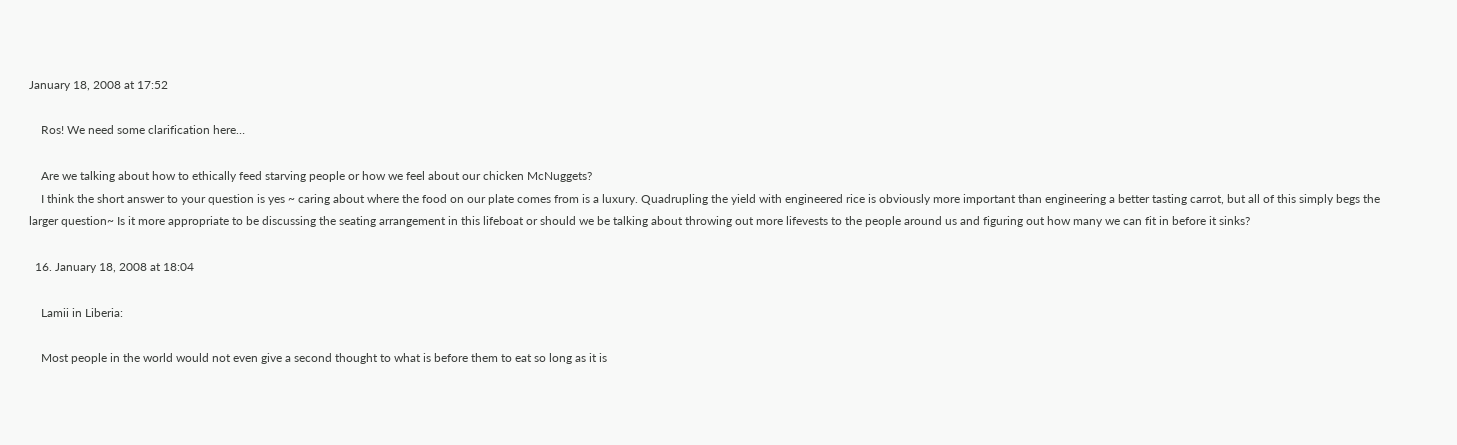January 18, 2008 at 17:52

    Ros! We need some clarification here…

    Are we talking about how to ethically feed starving people or how we feel about our chicken McNuggets?
    I think the short answer to your question is yes ~ caring about where the food on our plate comes from is a luxury. Quadrupling the yield with engineered rice is obviously more important than engineering a better tasting carrot, but all of this simply begs the larger question~ Is it more appropriate to be discussing the seating arrangement in this lifeboat or should we be talking about throwing out more lifevests to the people around us and figuring out how many we can fit in before it sinks?

  16. January 18, 2008 at 18:04

    Lamii in Liberia:

    Most people in the world would not even give a second thought to what is before them to eat so long as it is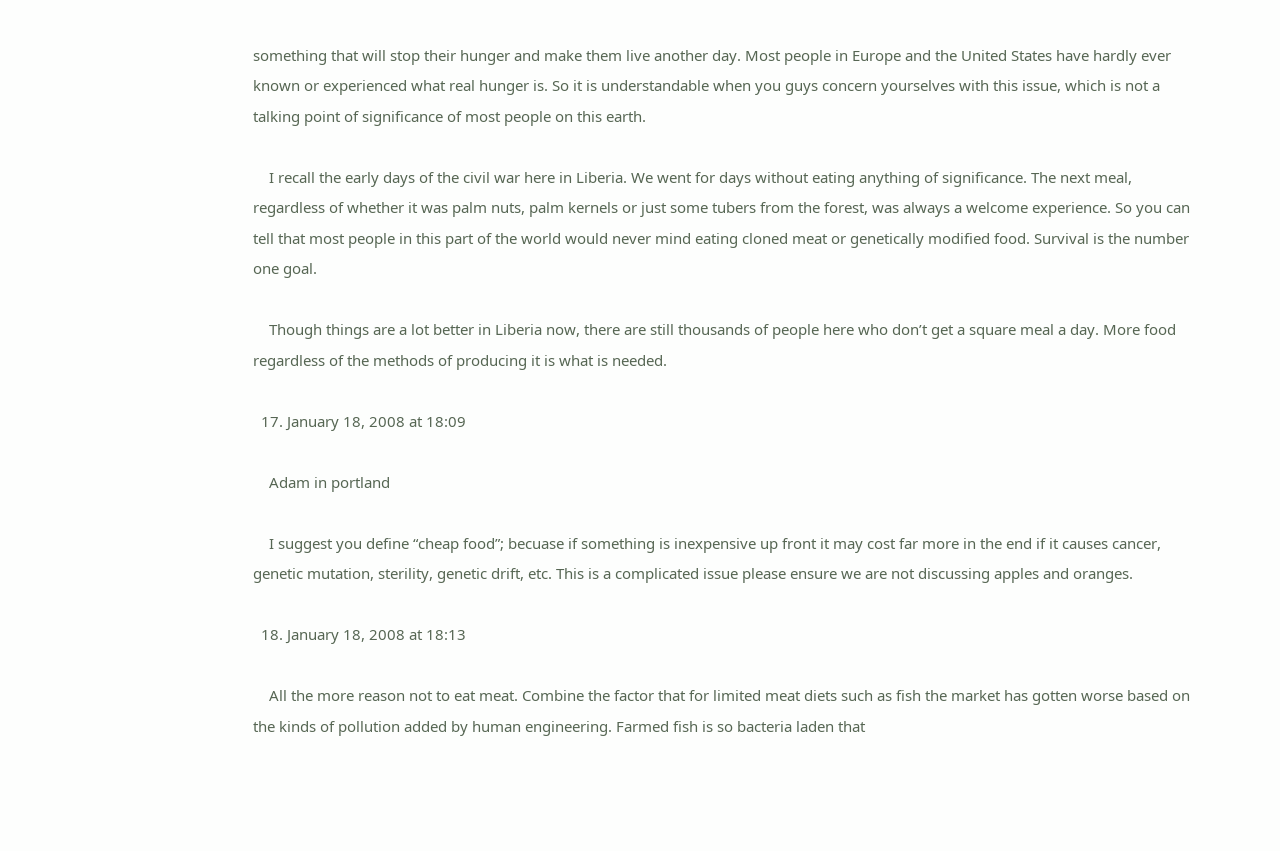something that will stop their hunger and make them live another day. Most people in Europe and the United States have hardly ever known or experienced what real hunger is. So it is understandable when you guys concern yourselves with this issue, which is not a talking point of significance of most people on this earth.

    I recall the early days of the civil war here in Liberia. We went for days without eating anything of significance. The next meal, regardless of whether it was palm nuts, palm kernels or just some tubers from the forest, was always a welcome experience. So you can tell that most people in this part of the world would never mind eating cloned meat or genetically modified food. Survival is the number one goal.

    Though things are a lot better in Liberia now, there are still thousands of people here who don’t get a square meal a day. More food regardless of the methods of producing it is what is needed.

  17. January 18, 2008 at 18:09

    Adam in portland

    I suggest you define “cheap food”; becuase if something is inexpensive up front it may cost far more in the end if it causes cancer, genetic mutation, sterility, genetic drift, etc. This is a complicated issue please ensure we are not discussing apples and oranges.

  18. January 18, 2008 at 18:13

    All the more reason not to eat meat. Combine the factor that for limited meat diets such as fish the market has gotten worse based on the kinds of pollution added by human engineering. Farmed fish is so bacteria laden that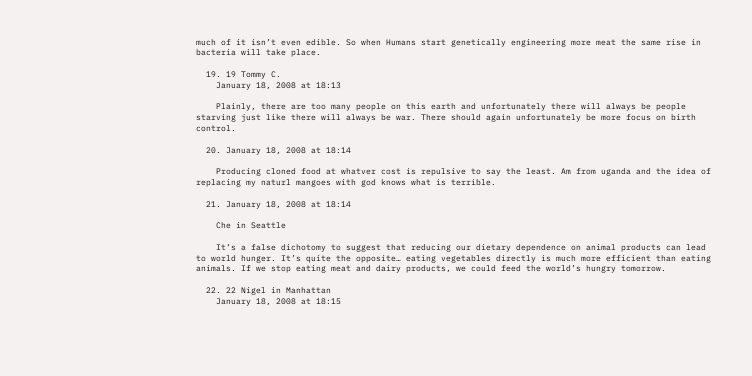much of it isn’t even edible. So when Humans start genetically engineering more meat the same rise in bacteria will take place.

  19. 19 Tommy C.
    January 18, 2008 at 18:13

    Plainly, there are too many people on this earth and unfortunately there will always be people starving just like there will always be war. There should again unfortunately be more focus on birth control.

  20. January 18, 2008 at 18:14

    Producing cloned food at whatver cost is repulsive to say the least. Am from uganda and the idea of replacing my naturl mangoes with god knows what is terrible.

  21. January 18, 2008 at 18:14

    Che in Seattle

    It’s a false dichotomy to suggest that reducing our dietary dependence on animal products can lead to world hunger. It’s quite the opposite… eating vegetables directly is much more efficient than eating animals. If we stop eating meat and dairy products, we could feed the world’s hungry tomorrow.

  22. 22 Nigel in Manhattan
    January 18, 2008 at 18:15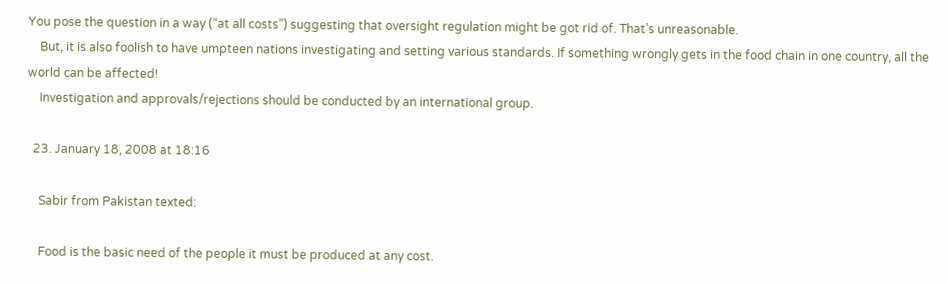You pose the question in a way (“at all costs”) suggesting that oversight regulation might be got rid of. That’s unreasonable.
    But, it is also foolish to have umpteen nations investigating and setting various standards. If something wrongly gets in the food chain in one country, all the world can be affected!
    Investigation and approvals/rejections should be conducted by an international group.

  23. January 18, 2008 at 18:16

    Sabir from Pakistan texted:

    Food is the basic need of the people it must be produced at any cost.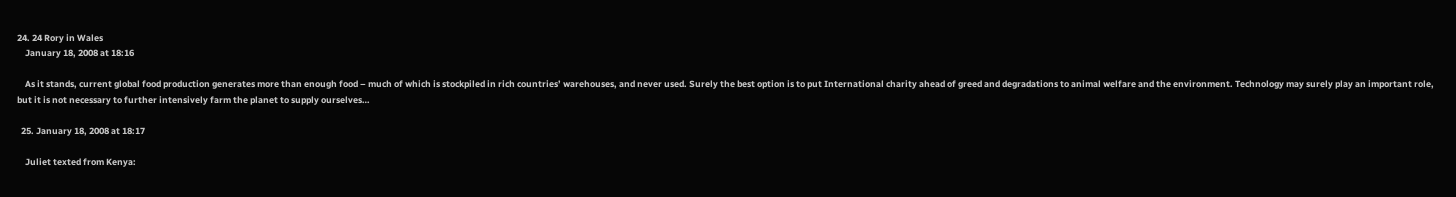24. 24 Rory in Wales
    January 18, 2008 at 18:16

    As it stands, current global food production generates more than enough food – much of which is stockpiled in rich countries’ warehouses, and never used. Surely the best option is to put International charity ahead of greed and degradations to animal welfare and the environment. Technology may surely play an important role, but it is not necessary to further intensively farm the planet to supply ourselves…

  25. January 18, 2008 at 18:17

    Juliet texted from Kenya: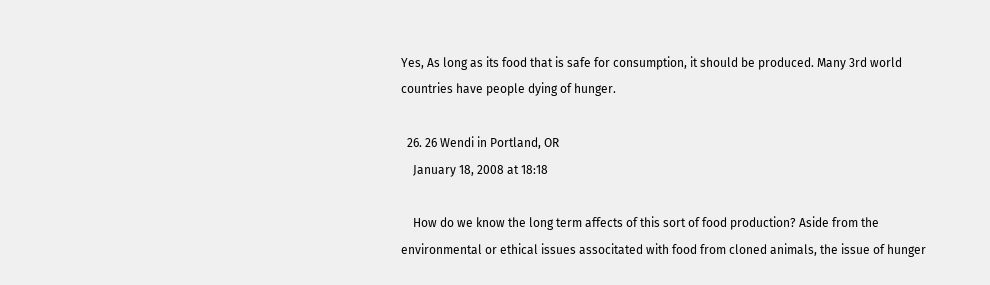Yes, As long as its food that is safe for consumption, it should be produced. Many 3rd world countries have people dying of hunger.

  26. 26 Wendi in Portland, OR
    January 18, 2008 at 18:18

    How do we know the long term affects of this sort of food production? Aside from the environmental or ethical issues associtated with food from cloned animals, the issue of hunger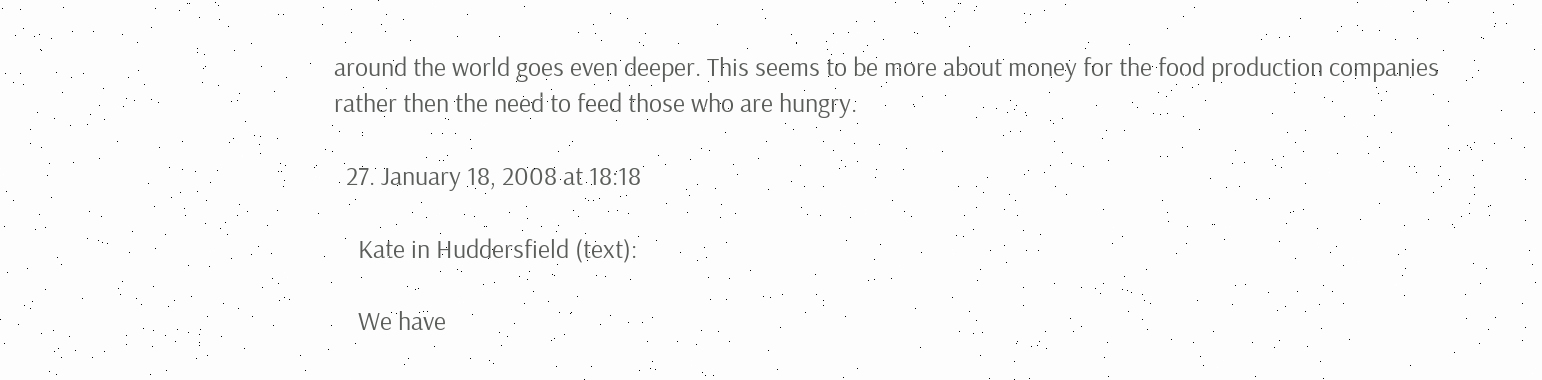around the world goes even deeper. This seems to be more about money for the food production companies rather then the need to feed those who are hungry.

  27. January 18, 2008 at 18:18

    Kate in Huddersfield (text):

    We have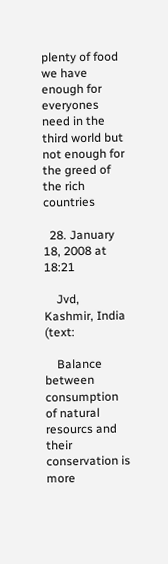plenty of food we have enough for everyones need in the third world but not enough for the greed of the rich countries

  28. January 18, 2008 at 18:21

    Jvd, Kashmir, India (text:

    Balance between consumption of natural resourcs and their conservation is more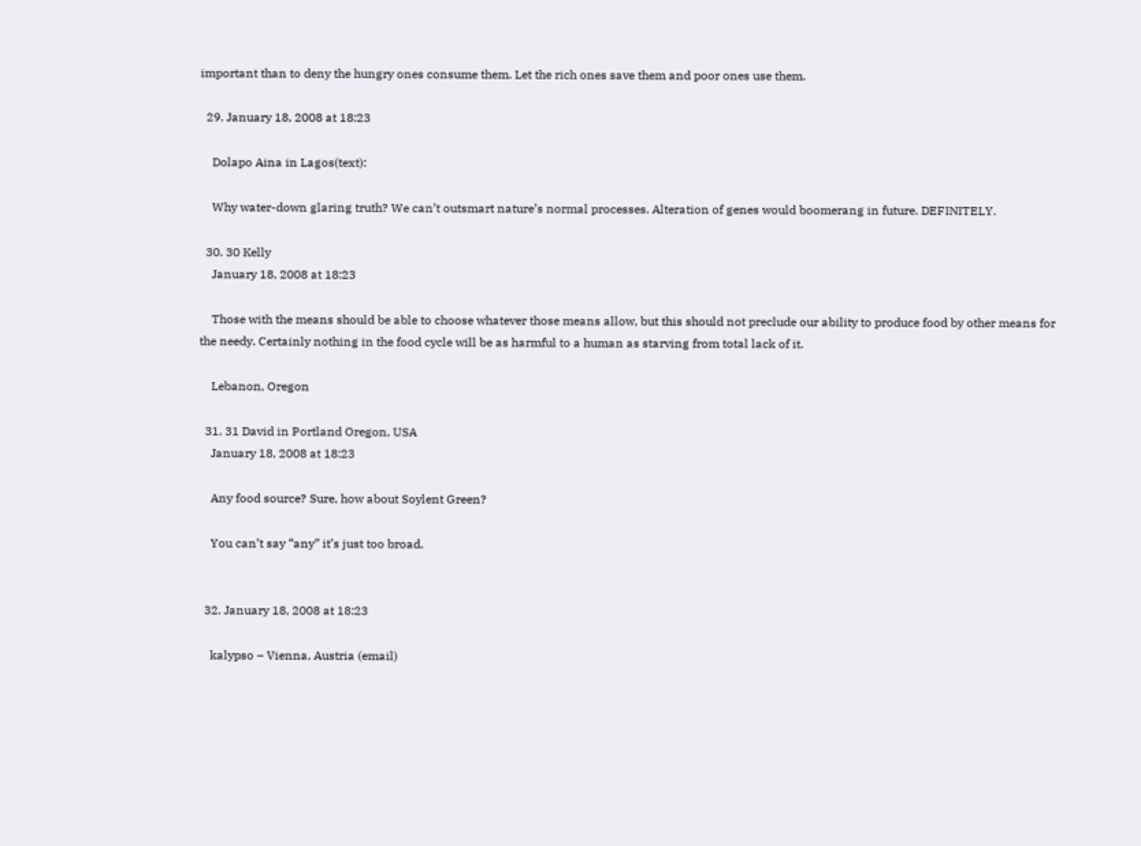important than to deny the hungry ones consume them. Let the rich ones save them and poor ones use them.

  29. January 18, 2008 at 18:23

    Dolapo Aina in Lagos(text):

    Why water-down glaring truth? We can’t outsmart nature’s normal processes. Alteration of genes would boomerang in future. DEFINITELY.

  30. 30 Kelly
    January 18, 2008 at 18:23

    Those with the means should be able to choose whatever those means allow, but this should not preclude our ability to produce food by other means for the needy. Certainly nothing in the food cycle will be as harmful to a human as starving from total lack of it.

    Lebanon, Oregon

  31. 31 David in Portland Oregon, USA
    January 18, 2008 at 18:23

    Any food source? Sure, how about Soylent Green?

    You can’t say “any” it’s just too broad.


  32. January 18, 2008 at 18:23

    kalypso – Vienna, Austria (email)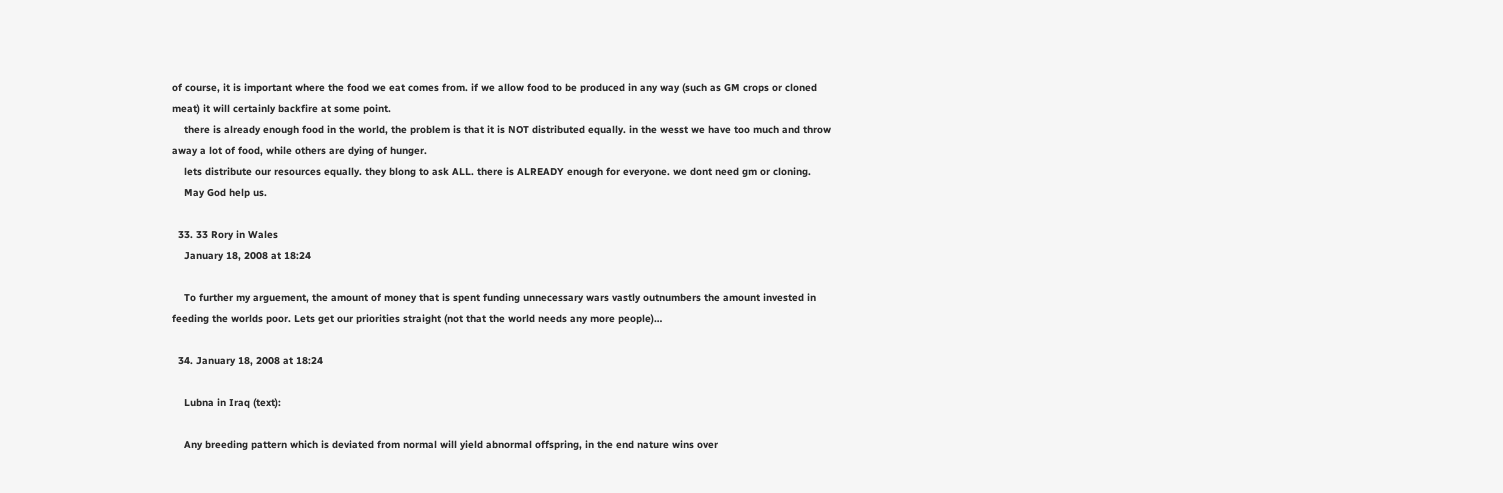of course, it is important where the food we eat comes from. if we allow food to be produced in any way (such as GM crops or cloned meat) it will certainly backfire at some point.
    there is already enough food in the world, the problem is that it is NOT distributed equally. in the wesst we have too much and throw away a lot of food, while others are dying of hunger.
    lets distribute our resources equally. they blong to ask ALL. there is ALREADY enough for everyone. we dont need gm or cloning.
    May God help us.

  33. 33 Rory in Wales
    January 18, 2008 at 18:24

    To further my arguement, the amount of money that is spent funding unnecessary wars vastly outnumbers the amount invested in feeding the worlds poor. Lets get our priorities straight (not that the world needs any more people)…

  34. January 18, 2008 at 18:24

    Lubna in Iraq (text):

    Any breeding pattern which is deviated from normal will yield abnormal offspring, in the end nature wins over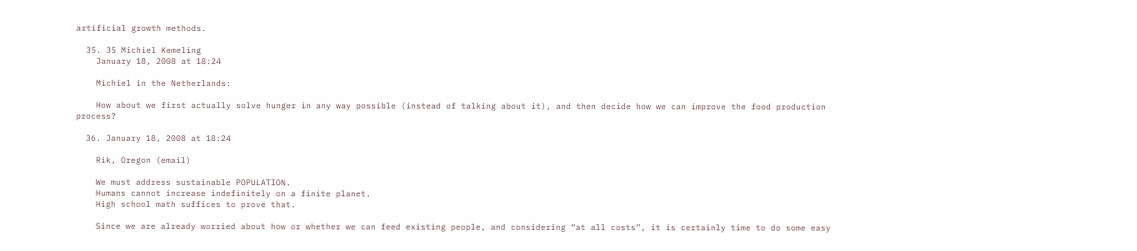artificial growth methods.

  35. 35 Michiel Kemeling
    January 18, 2008 at 18:24

    Michiel in the Netherlands:

    How about we first actually solve hunger in any way possible (instead of talking about it), and then decide how we can improve the food production process?

  36. January 18, 2008 at 18:24

    Rik, Oregon (email)

    We must address sustainable POPULATION.
    Humans cannot increase indefinitely on a finite planet.
    High school math suffices to prove that.

    Since we are already worried about how or whether we can feed existing people, and considering “at all costs”, it is certainly time to do some easy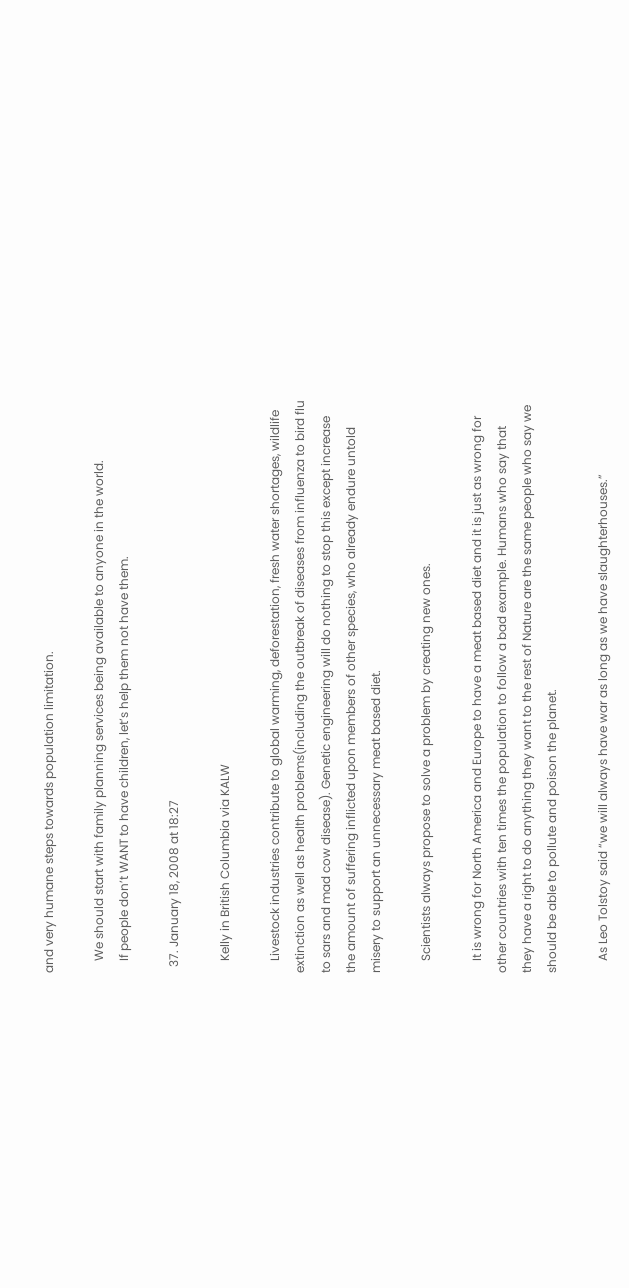and very humane steps towards population limitation.

    We should start with family planning services being available to anyone in the world.
    If people don’t WANT to have children, let’s help them not have them.

  37. January 18, 2008 at 18:27

    Kelly in British Columbia via KALW

    Livestock industries contribute to global warming, deforestation, fresh water shortages, wildlife extinction as well as health problems(including the outbreak of diseases from influenza to bird flu to sars and mad cow disease). Genetic engineering will do nothing to stop this except increase the amount of suffering inflicted upon members of other species, who already endure untold misery to support an unnecessary meat based diet.

    Scientists always propose to solve a problem by creating new ones.

    It is wrong for North America and Europe to have a meat based diet and it is just as wrong for other countries with ten times the population to follow a bad example. Humans who say that they have a right to do anything they want to the rest of Nature are the same people who say we should be able to pollute and poison the planet.

    As Leo Tolstoy said “we will always have war as long as we have slaughterhouses.”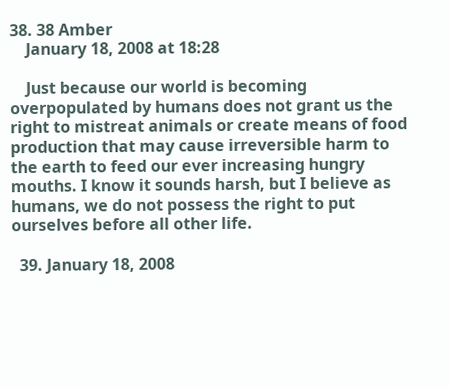38. 38 Amber
    January 18, 2008 at 18:28

    Just because our world is becoming overpopulated by humans does not grant us the right to mistreat animals or create means of food production that may cause irreversible harm to the earth to feed our ever increasing hungry mouths. I know it sounds harsh, but I believe as humans, we do not possess the right to put ourselves before all other life.

  39. January 18, 2008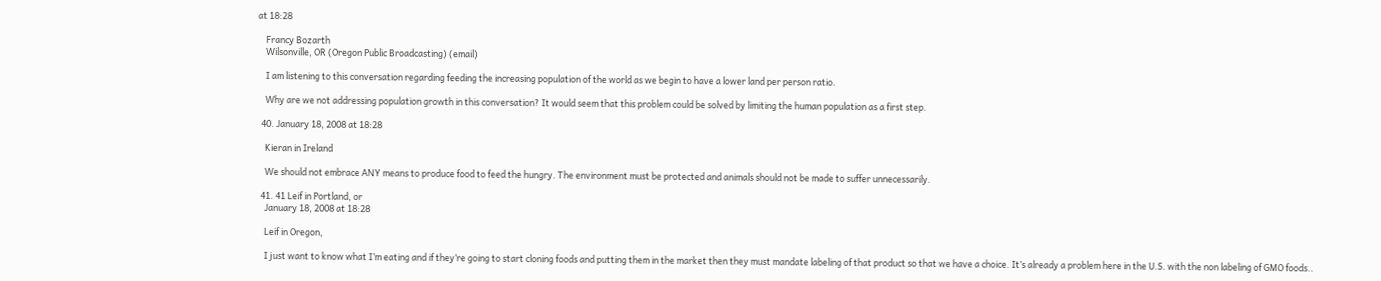at 18:28

    Francy Bozarth
    Wilsonville, OR (Oregon Public Broadcasting) (email)

    I am listening to this conversation regarding feeding the increasing population of the world as we begin to have a lower land per person ratio.

    Why are we not addressing population growth in this conversation? It would seem that this problem could be solved by limiting the human population as a first step.

  40. January 18, 2008 at 18:28

    Kieran in Ireland

    We should not embrace ANY means to produce food to feed the hungry. The environment must be protected and animals should not be made to suffer unnecessarily.

  41. 41 Leif in Portland, or
    January 18, 2008 at 18:28

    Leif in Oregon,

    I just want to know what I’m eating and if they’re going to start cloning foods and putting them in the market then they must mandate labeling of that product so that we have a choice. It’s already a problem here in the U.S. with the non labeling of GMO foods..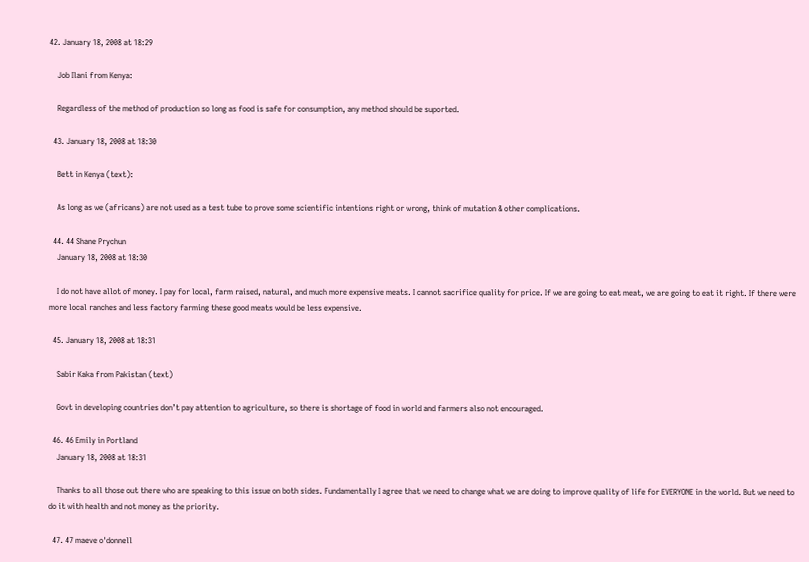42. January 18, 2008 at 18:29

    Job Ilani from Kenya:

    Regardless of the method of production so long as food is safe for consumption, any method should be suported.

  43. January 18, 2008 at 18:30

    Bett in Kenya (text):

    As long as we (africans) are not used as a test tube to prove some scientific intentions right or wrong, think of mutation & other complications.

  44. 44 Shane Prychun
    January 18, 2008 at 18:30

    I do not have allot of money. I pay for local, farm raised, natural, and much more expensive meats. I cannot sacrifice quality for price. If we are going to eat meat, we are going to eat it right. If there were more local ranches and less factory farming these good meats would be less expensive.

  45. January 18, 2008 at 18:31

    Sabir Kaka from Pakistan (text)

    Govt in developing countries don’t pay attention to agriculture, so there is shortage of food in world and farmers also not encouraged.

  46. 46 Emily in Portland
    January 18, 2008 at 18:31

    Thanks to all those out there who are speaking to this issue on both sides. Fundamentally I agree that we need to change what we are doing to improve quality of life for EVERYONE in the world. But we need to do it with health and not money as the priority.

  47. 47 maeve o'donnell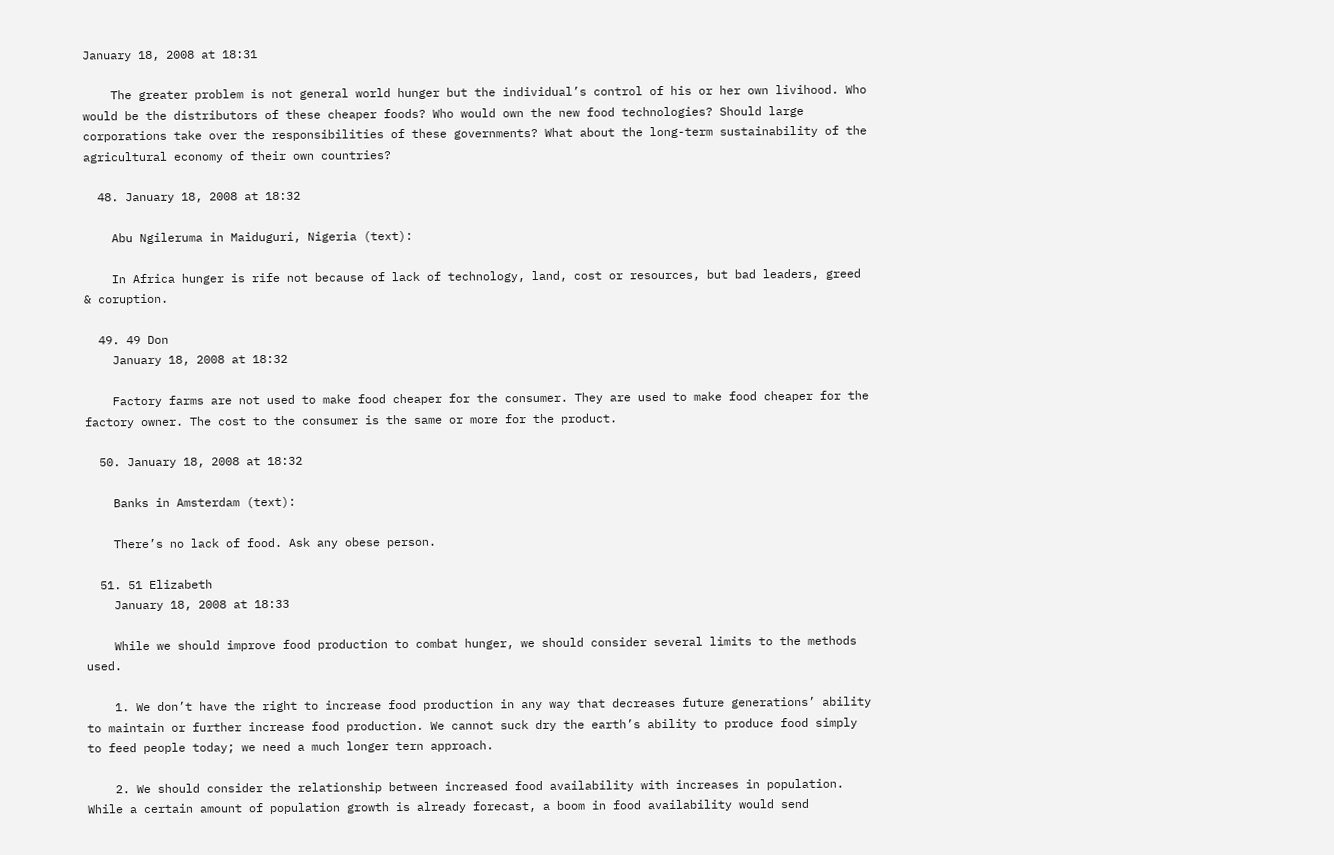January 18, 2008 at 18:31

    The greater problem is not general world hunger but the individual’s control of his or her own livihood. Who would be the distributors of these cheaper foods? Who would own the new food technologies? Should large corporations take over the responsibilities of these governments? What about the long-term sustainability of the agricultural economy of their own countries?

  48. January 18, 2008 at 18:32

    Abu Ngileruma in Maiduguri, Nigeria (text):

    In Africa hunger is rife not because of lack of technology, land, cost or resources, but bad leaders, greed & coruption.

  49. 49 Don
    January 18, 2008 at 18:32

    Factory farms are not used to make food cheaper for the consumer. They are used to make food cheaper for the factory owner. The cost to the consumer is the same or more for the product.

  50. January 18, 2008 at 18:32

    Banks in Amsterdam (text):

    There’s no lack of food. Ask any obese person.

  51. 51 Elizabeth
    January 18, 2008 at 18:33

    While we should improve food production to combat hunger, we should consider several limits to the methods used.

    1. We don’t have the right to increase food production in any way that decreases future generations’ ability to maintain or further increase food production. We cannot suck dry the earth’s ability to produce food simply to feed people today; we need a much longer tern approach.

    2. We should consider the relationship between increased food availability with increases in population. While a certain amount of population growth is already forecast, a boom in food availability would send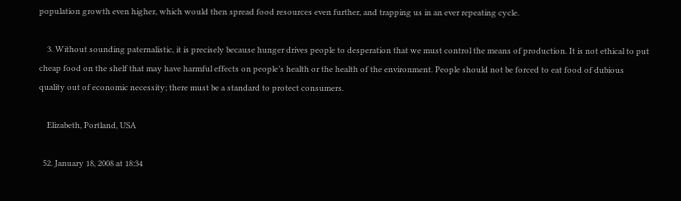population growth even higher, which would then spread food resources even further, and trapping us in an ever repeating cycle.

    3. Without sounding paternalistic, it is precisely because hunger drives people to desperation that we must control the means of production. It is not ethical to put cheap food on the shelf that may have harmful effects on people’s health or the health of the environment. People should not be forced to eat food of dubious quality out of economic necessity; there must be a standard to protect consumers.

    Elizabeth, Portland, USA

  52. January 18, 2008 at 18:34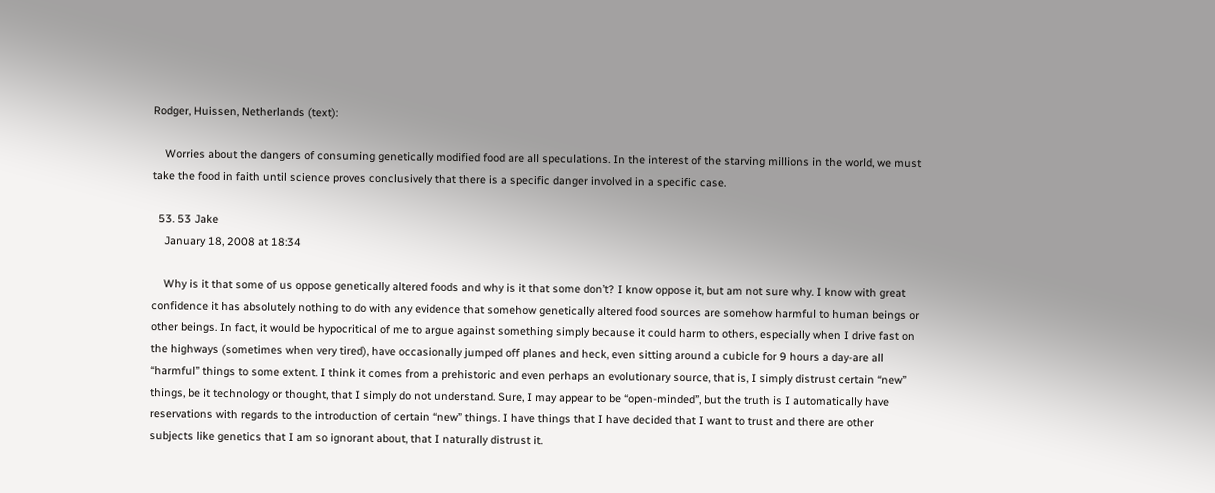Rodger, Huissen, Netherlands (text):

    Worries about the dangers of consuming genetically modified food are all speculations. In the interest of the starving millions in the world, we must take the food in faith until science proves conclusively that there is a specific danger involved in a specific case.

  53. 53 Jake
    January 18, 2008 at 18:34

    Why is it that some of us oppose genetically altered foods and why is it that some don’t? I know oppose it, but am not sure why. I know with great confidence it has absolutely nothing to do with any evidence that somehow genetically altered food sources are somehow harmful to human beings or other beings. In fact, it would be hypocritical of me to argue against something simply because it could harm to others, especially when I drive fast on the highways (sometimes when very tired), have occasionally jumped off planes and heck, even sitting around a cubicle for 9 hours a day-are all “harmful” things to some extent. I think it comes from a prehistoric and even perhaps an evolutionary source, that is, I simply distrust certain “new” things, be it technology or thought, that I simply do not understand. Sure, I may appear to be “open-minded”, but the truth is I automatically have reservations with regards to the introduction of certain “new” things. I have things that I have decided that I want to trust and there are other subjects like genetics that I am so ignorant about, that I naturally distrust it.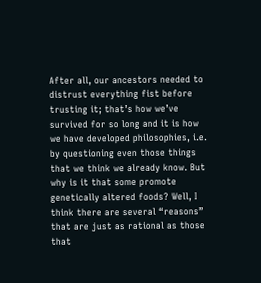After all, our ancestors needed to distrust everything fist before trusting it; that’s how we’ve survived for so long and it is how we have developed philosophies, i.e. by questioning even those things that we think we already know. But why is it that some promote genetically altered foods? Well, I think there are several “reasons” that are just as rational as those that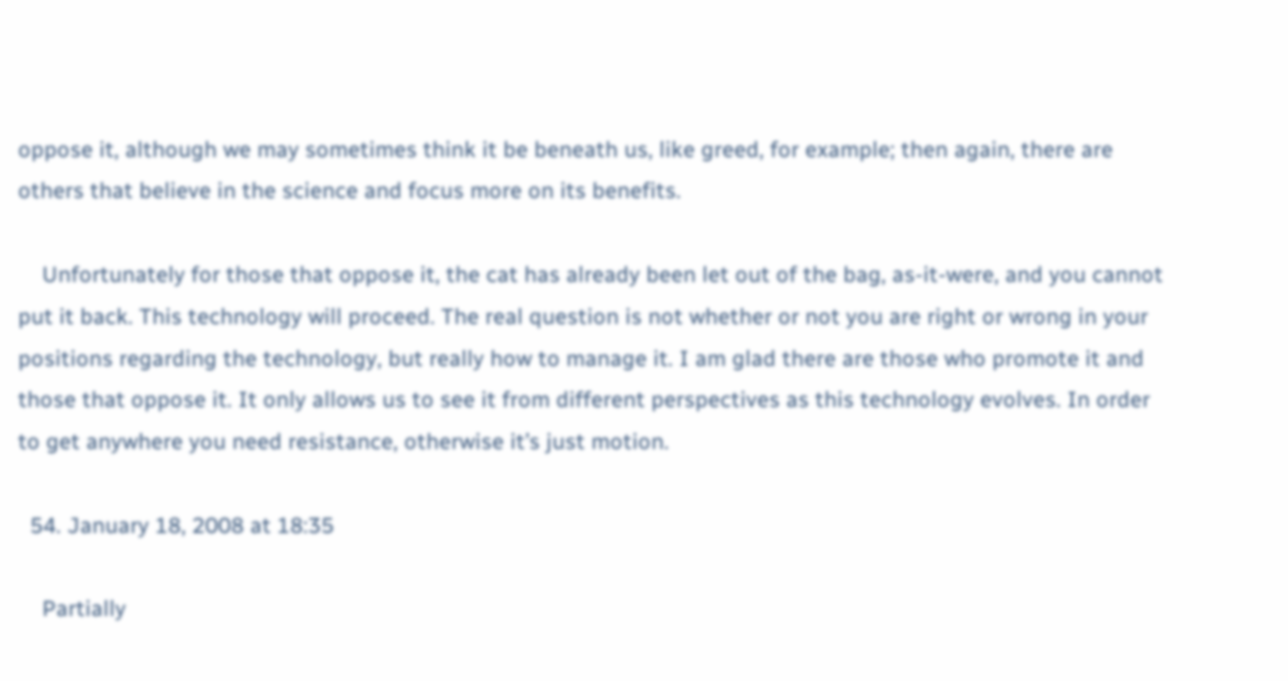oppose it, although we may sometimes think it be beneath us, like greed, for example; then again, there are others that believe in the science and focus more on its benefits.

    Unfortunately for those that oppose it, the cat has already been let out of the bag, as-it-were, and you cannot put it back. This technology will proceed. The real question is not whether or not you are right or wrong in your positions regarding the technology, but really how to manage it. I am glad there are those who promote it and those that oppose it. It only allows us to see it from different perspectives as this technology evolves. In order to get anywhere you need resistance, otherwise it’s just motion.

  54. January 18, 2008 at 18:35

    Partially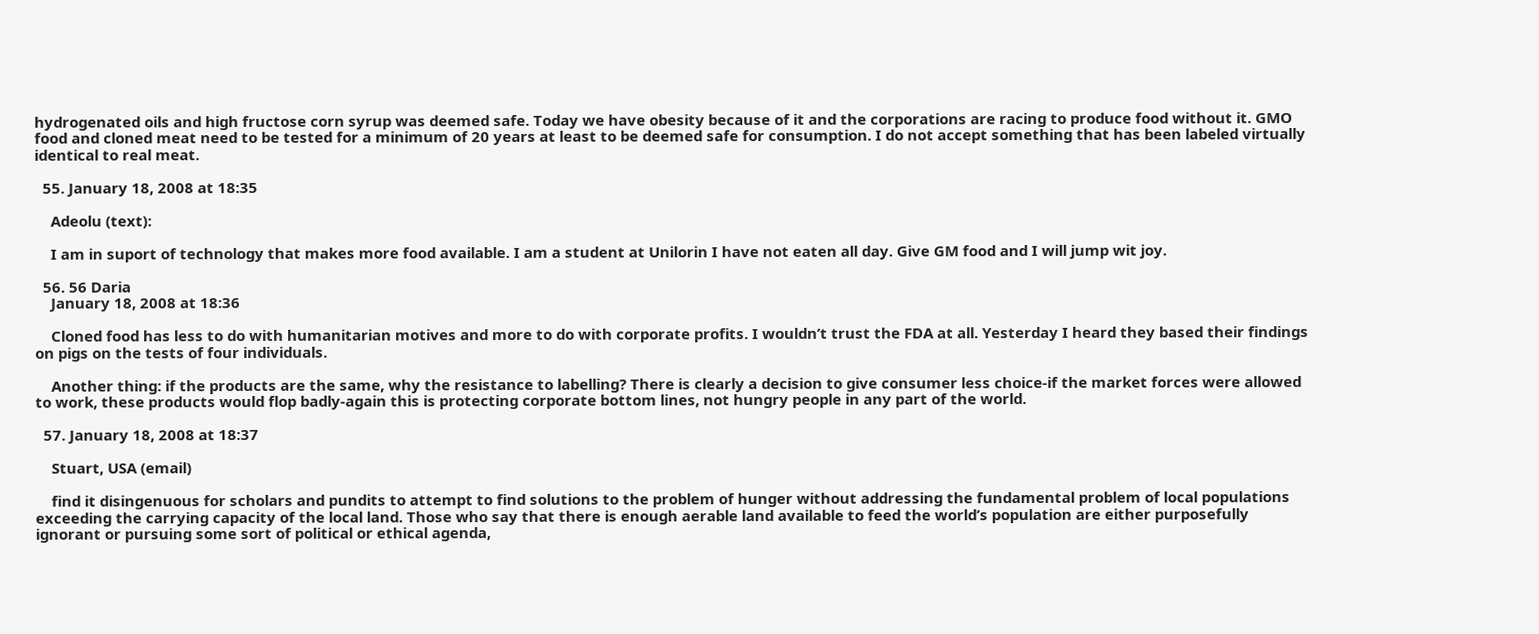hydrogenated oils and high fructose corn syrup was deemed safe. Today we have obesity because of it and the corporations are racing to produce food without it. GMO food and cloned meat need to be tested for a minimum of 20 years at least to be deemed safe for consumption. I do not accept something that has been labeled virtually identical to real meat.

  55. January 18, 2008 at 18:35

    Adeolu (text):

    I am in suport of technology that makes more food available. I am a student at Unilorin I have not eaten all day. Give GM food and I will jump wit joy.

  56. 56 Daria
    January 18, 2008 at 18:36

    Cloned food has less to do with humanitarian motives and more to do with corporate profits. I wouldn’t trust the FDA at all. Yesterday I heard they based their findings on pigs on the tests of four individuals.

    Another thing: if the products are the same, why the resistance to labelling? There is clearly a decision to give consumer less choice-if the market forces were allowed to work, these products would flop badly-again this is protecting corporate bottom lines, not hungry people in any part of the world.

  57. January 18, 2008 at 18:37

    Stuart, USA (email)

    find it disingenuous for scholars and pundits to attempt to find solutions to the problem of hunger without addressing the fundamental problem of local populations exceeding the carrying capacity of the local land. Those who say that there is enough aerable land available to feed the world’s population are either purposefully ignorant or pursuing some sort of political or ethical agenda,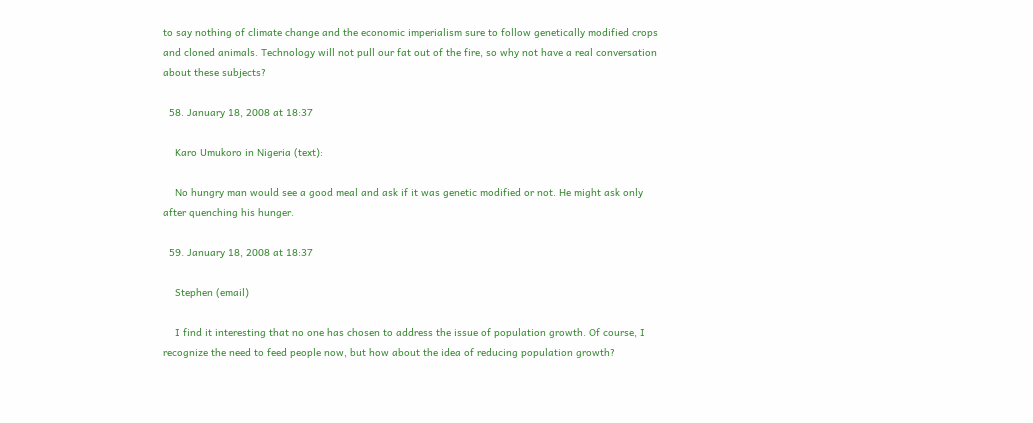to say nothing of climate change and the economic imperialism sure to follow genetically modified crops and cloned animals. Technology will not pull our fat out of the fire, so why not have a real conversation about these subjects?

  58. January 18, 2008 at 18:37

    Karo Umukoro in Nigeria (text):

    No hungry man would see a good meal and ask if it was genetic modified or not. He might ask only after quenching his hunger.

  59. January 18, 2008 at 18:37

    Stephen (email)

    I find it interesting that no one has chosen to address the issue of population growth. Of course, I recognize the need to feed people now, but how about the idea of reducing population growth?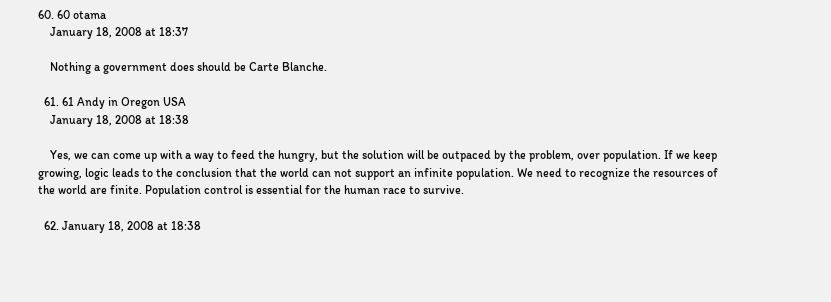60. 60 otama
    January 18, 2008 at 18:37

    Nothing a government does should be Carte Blanche.

  61. 61 Andy in Oregon USA
    January 18, 2008 at 18:38

    Yes, we can come up with a way to feed the hungry, but the solution will be outpaced by the problem, over population. If we keep growing, logic leads to the conclusion that the world can not support an infinite population. We need to recognize the resources of the world are finite. Population control is essential for the human race to survive.

  62. January 18, 2008 at 18:38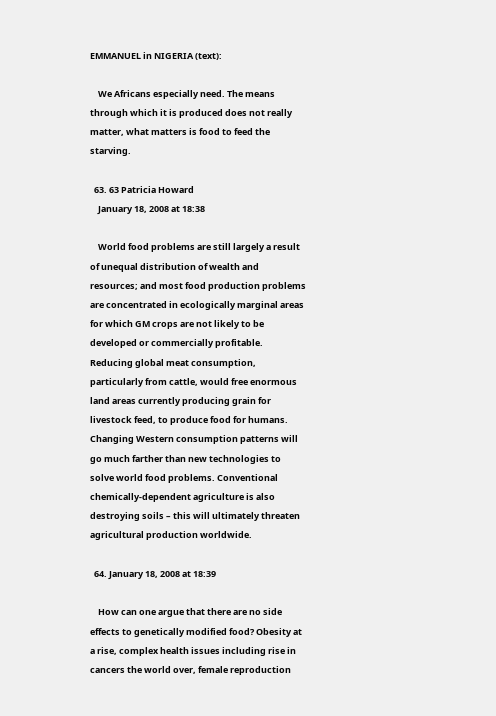EMMANUEL in NIGERIA (text):

    We Africans especially need. The means through which it is produced does not really matter, what matters is food to feed the starving.

  63. 63 Patricia Howard
    January 18, 2008 at 18:38

    World food problems are still largely a result of unequal distribution of wealth and resources; and most food production problems are concentrated in ecologically marginal areas for which GM crops are not likely to be developed or commercially profitable. Reducing global meat consumption, particularly from cattle, would free enormous land areas currently producing grain for livestock feed, to produce food for humans. Changing Western consumption patterns will go much farther than new technologies to solve world food problems. Conventional chemically-dependent agriculture is also destroying soils – this will ultimately threaten agricultural production worldwide.

  64. January 18, 2008 at 18:39

    How can one argue that there are no side effects to genetically modified food? Obesity at a rise, complex health issues including rise in cancers the world over, female reproduction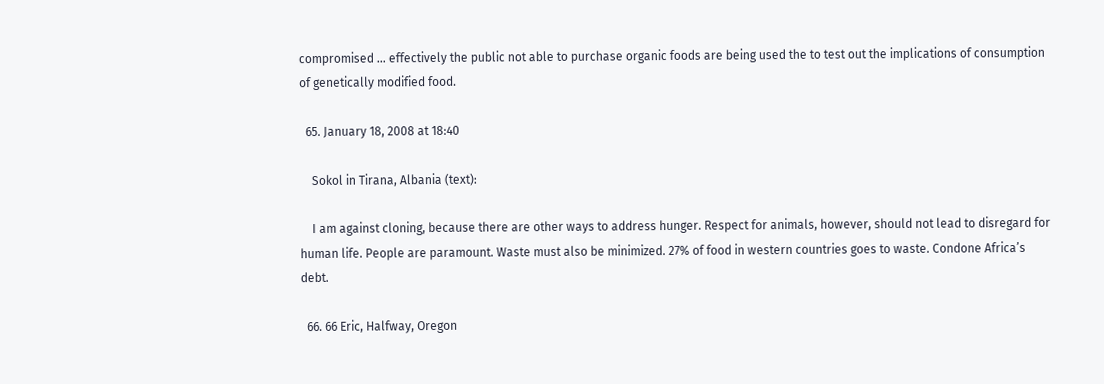compromised … effectively the public not able to purchase organic foods are being used the to test out the implications of consumption of genetically modified food.

  65. January 18, 2008 at 18:40

    Sokol in Tirana, Albania (text):

    I am against cloning, because there are other ways to address hunger. Respect for animals, however, should not lead to disregard for human life. People are paramount. Waste must also be minimized. 27% of food in western countries goes to waste. Condone Africa’s debt.

  66. 66 Eric, Halfway, Oregon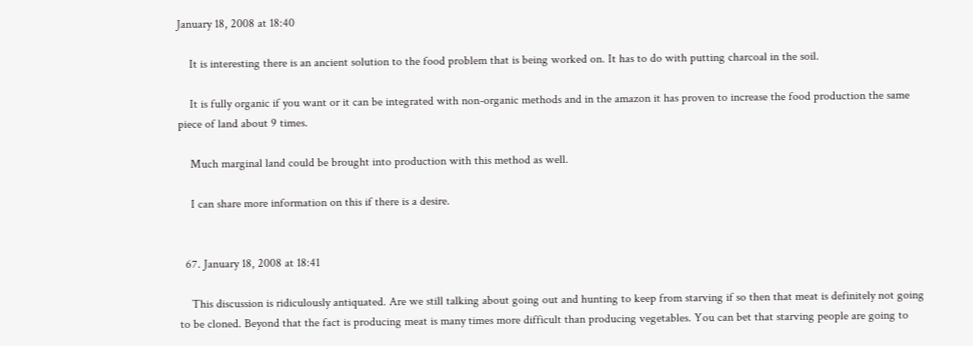January 18, 2008 at 18:40

    It is interesting there is an ancient solution to the food problem that is being worked on. It has to do with putting charcoal in the soil.

    It is fully organic if you want or it can be integrated with non-organic methods and in the amazon it has proven to increase the food production the same piece of land about 9 times.

    Much marginal land could be brought into production with this method as well.

    I can share more information on this if there is a desire.


  67. January 18, 2008 at 18:41

    This discussion is ridiculously antiquated. Are we still talking about going out and hunting to keep from starving if so then that meat is definitely not going to be cloned. Beyond that the fact is producing meat is many times more difficult than producing vegetables. You can bet that starving people are going to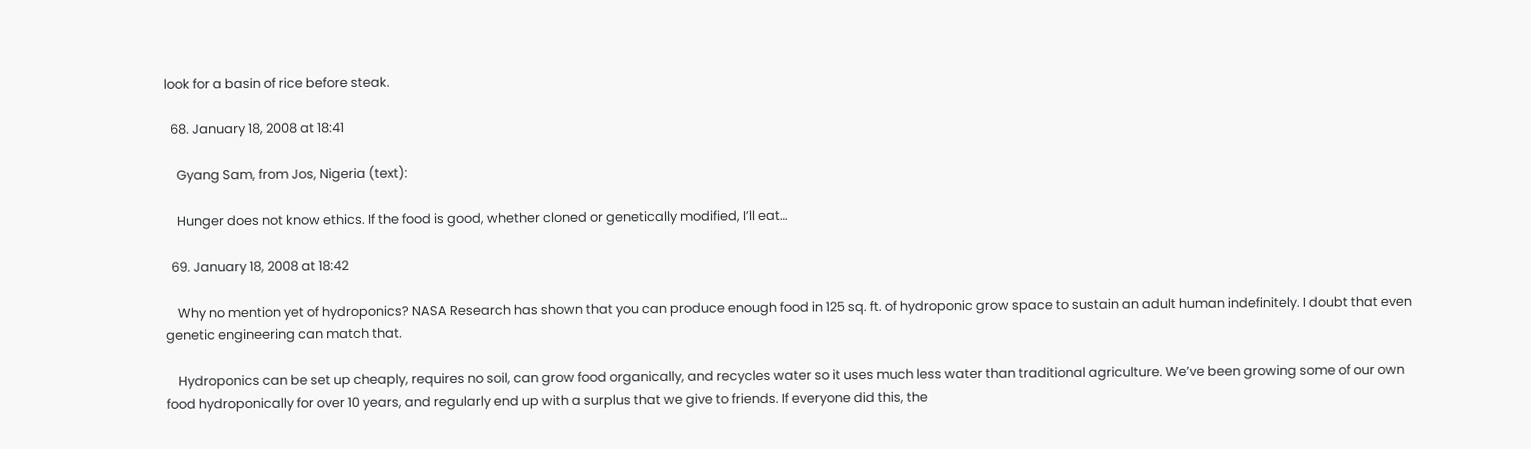look for a basin of rice before steak.

  68. January 18, 2008 at 18:41

    Gyang Sam, from Jos, Nigeria (text):

    Hunger does not know ethics. If the food is good, whether cloned or genetically modified, I’ll eat…

  69. January 18, 2008 at 18:42

    Why no mention yet of hydroponics? NASA Research has shown that you can produce enough food in 125 sq. ft. of hydroponic grow space to sustain an adult human indefinitely. I doubt that even genetic engineering can match that.

    Hydroponics can be set up cheaply, requires no soil, can grow food organically, and recycles water so it uses much less water than traditional agriculture. We’ve been growing some of our own food hydroponically for over 10 years, and regularly end up with a surplus that we give to friends. If everyone did this, the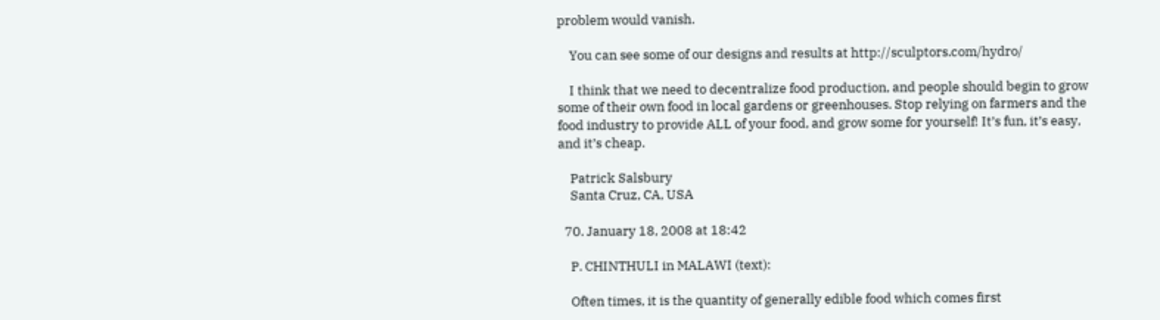problem would vanish.

    You can see some of our designs and results at http://sculptors.com/hydro/

    I think that we need to decentralize food production, and people should begin to grow some of their own food in local gardens or greenhouses. Stop relying on farmers and the food industry to provide ALL of your food, and grow some for yourself! It’s fun, it’s easy, and it’s cheap.

    Patrick Salsbury
    Santa Cruz, CA, USA

  70. January 18, 2008 at 18:42

    P. CHINTHULI in MALAWI (text):

    Often times, it is the quantity of generally edible food which comes first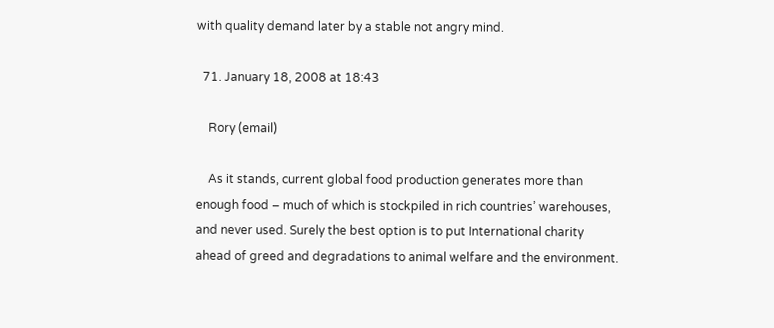with quality demand later by a stable not angry mind.

  71. January 18, 2008 at 18:43

    Rory (email)

    As it stands, current global food production generates more than enough food – much of which is stockpiled in rich countries’ warehouses, and never used. Surely the best option is to put International charity ahead of greed and degradations to animal welfare and the environment.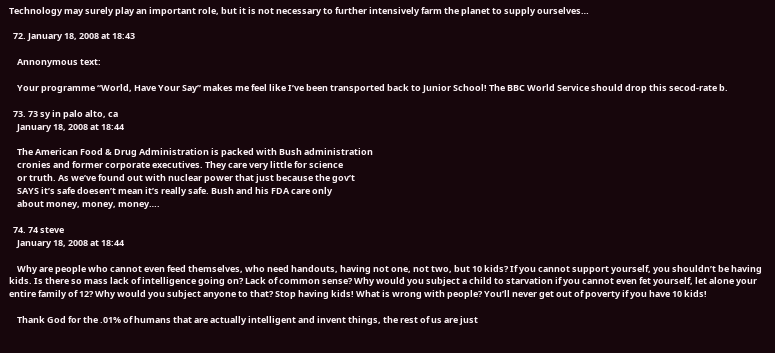Technology may surely play an important role, but it is not necessary to further intensively farm the planet to supply ourselves…

  72. January 18, 2008 at 18:43

    Annonymous text:

    Your programme “World, Have Your Say” makes me feel like I’ve been transported back to Junior School! The BBC World Service should drop this secod-rate b.

  73. 73 sy in palo alto, ca
    January 18, 2008 at 18:44

    The American Food & Drug Administration is packed with Bush administration
    cronies and former corporate executives. They care very little for science
    or truth. As we’ve found out with nuclear power that just because the gov’t
    SAYS it’s safe doesen’t mean it’s really safe. Bush and his FDA care only
    about money, money, money….

  74. 74 steve
    January 18, 2008 at 18:44

    Why are people who cannot even feed themselves, who need handouts, having not one, not two, but 10 kids? If you cannot support yourself, you shouldn’t be having kids. Is there so mass lack of intelligence going on? Lack of common sense? Why would you subject a child to starvation if you cannot even fet yourself, let alone your entire family of 12? Why would you subject anyone to that? Stop having kids! What is wrong with people? You’ll never get out of poverty if you have 10 kids!

    Thank God for the .01% of humans that are actually intelligent and invent things, the rest of us are just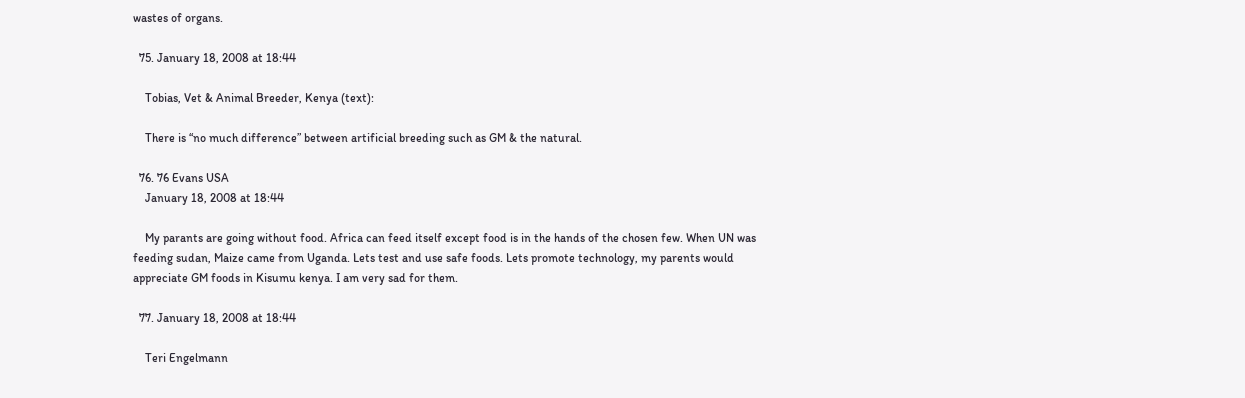wastes of organs.

  75. January 18, 2008 at 18:44

    Tobias, Vet & Animal Breeder, Kenya (text):

    There is “no much difference” between artificial breeding such as GM & the natural.

  76. 76 Evans USA
    January 18, 2008 at 18:44

    My parants are going without food. Africa can feed itself except food is in the hands of the chosen few. When UN was feeding sudan, Maize came from Uganda. Lets test and use safe foods. Lets promote technology, my parents would appreciate GM foods in Kisumu kenya. I am very sad for them.

  77. January 18, 2008 at 18:44

    Teri Engelmann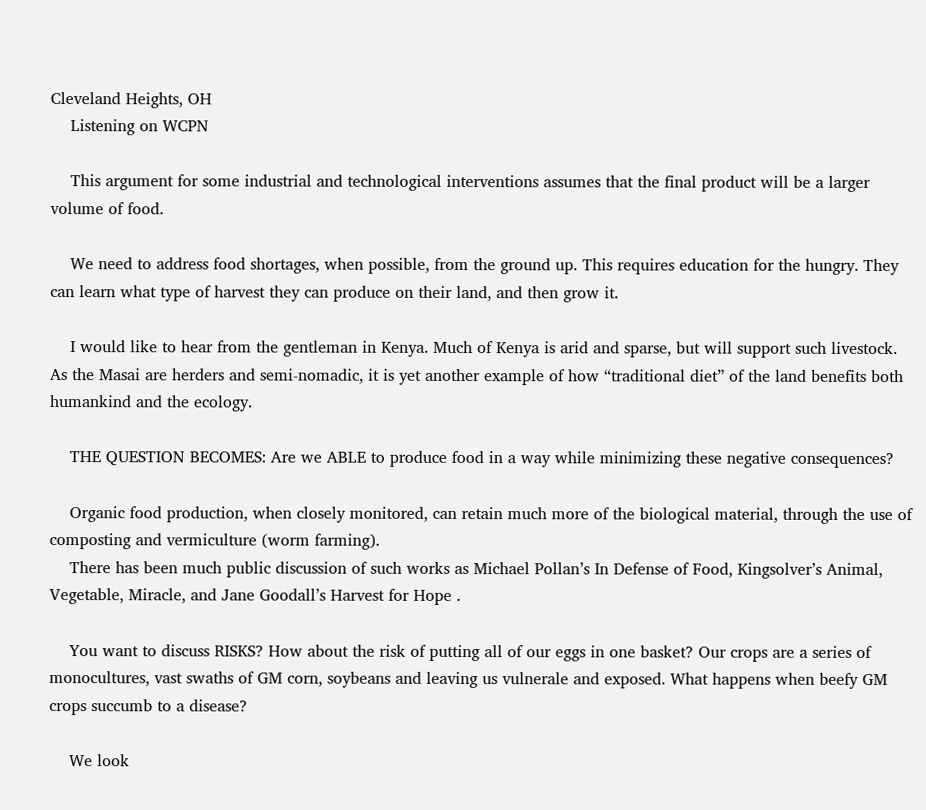Cleveland Heights, OH
    Listening on WCPN

    This argument for some industrial and technological interventions assumes that the final product will be a larger volume of food.

    We need to address food shortages, when possible, from the ground up. This requires education for the hungry. They can learn what type of harvest they can produce on their land, and then grow it.

    I would like to hear from the gentleman in Kenya. Much of Kenya is arid and sparse, but will support such livestock. As the Masai are herders and semi-nomadic, it is yet another example of how “traditional diet” of the land benefits both humankind and the ecology.

    THE QUESTION BECOMES: Are we ABLE to produce food in a way while minimizing these negative consequences?

    Organic food production, when closely monitored, can retain much more of the biological material, through the use of composting and vermiculture (worm farming).
    There has been much public discussion of such works as Michael Pollan’s In Defense of Food, Kingsolver’s Animal, Vegetable, Miracle, and Jane Goodall’s Harvest for Hope .

    You want to discuss RISKS? How about the risk of putting all of our eggs in one basket? Our crops are a series of monocultures, vast swaths of GM corn, soybeans and leaving us vulnerale and exposed. What happens when beefy GM crops succumb to a disease?

    We look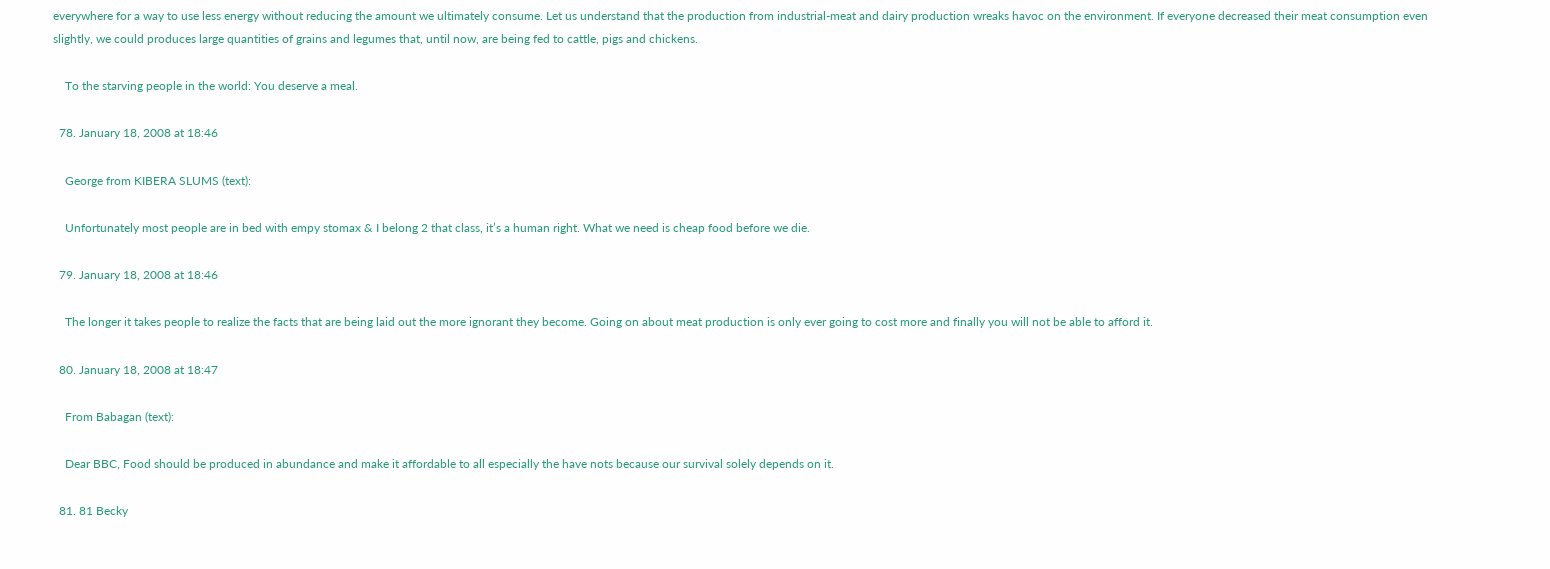everywhere for a way to use less energy without reducing the amount we ultimately consume. Let us understand that the production from industrial-meat and dairy production wreaks havoc on the environment. If everyone decreased their meat consumption even slightly, we could produces large quantities of grains and legumes that, until now, are being fed to cattle, pigs and chickens.

    To the starving people in the world: You deserve a meal.

  78. January 18, 2008 at 18:46

    George from KIBERA SLUMS (text):

    Unfortunately most people are in bed with empy stomax & I belong 2 that class, it’s a human right. What we need is cheap food before we die.

  79. January 18, 2008 at 18:46

    The longer it takes people to realize the facts that are being laid out the more ignorant they become. Going on about meat production is only ever going to cost more and finally you will not be able to afford it.

  80. January 18, 2008 at 18:47

    From Babagan (text):

    Dear BBC, Food should be produced in abundance and make it affordable to all especially the have nots because our survival solely depends on it.

  81. 81 Becky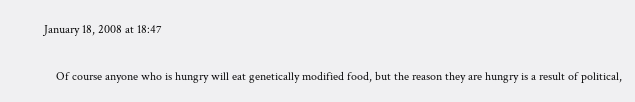January 18, 2008 at 18:47

    Of course anyone who is hungry will eat genetically modified food, but the reason they are hungry is a result of political,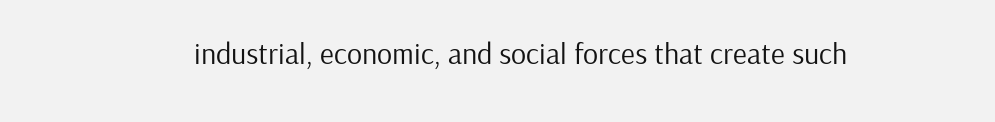industrial, economic, and social forces that create such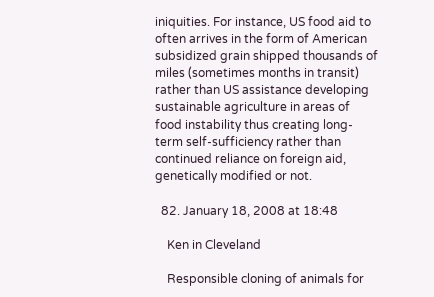iniquities. For instance, US food aid to often arrives in the form of American subsidized grain shipped thousands of miles (sometimes months in transit) rather than US assistance developing sustainable agriculture in areas of food instability thus creating long-term self-sufficiency rather than continued reliance on foreign aid, genetically modified or not.

  82. January 18, 2008 at 18:48

    Ken in Cleveland

    Responsible cloning of animals for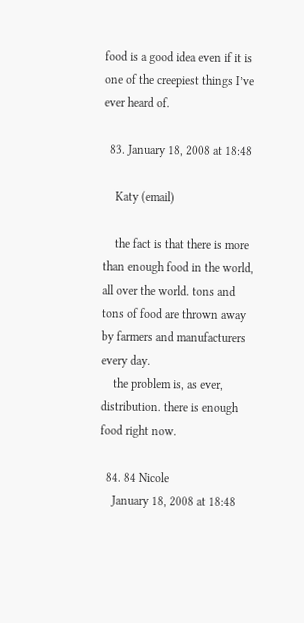food is a good idea even if it is one of the creepiest things I’ve ever heard of.

  83. January 18, 2008 at 18:48

    Katy (email)

    the fact is that there is more than enough food in the world, all over the world. tons and tons of food are thrown away by farmers and manufacturers every day.
    the problem is, as ever, distribution. there is enough food right now.

  84. 84 Nicole
    January 18, 2008 at 18:48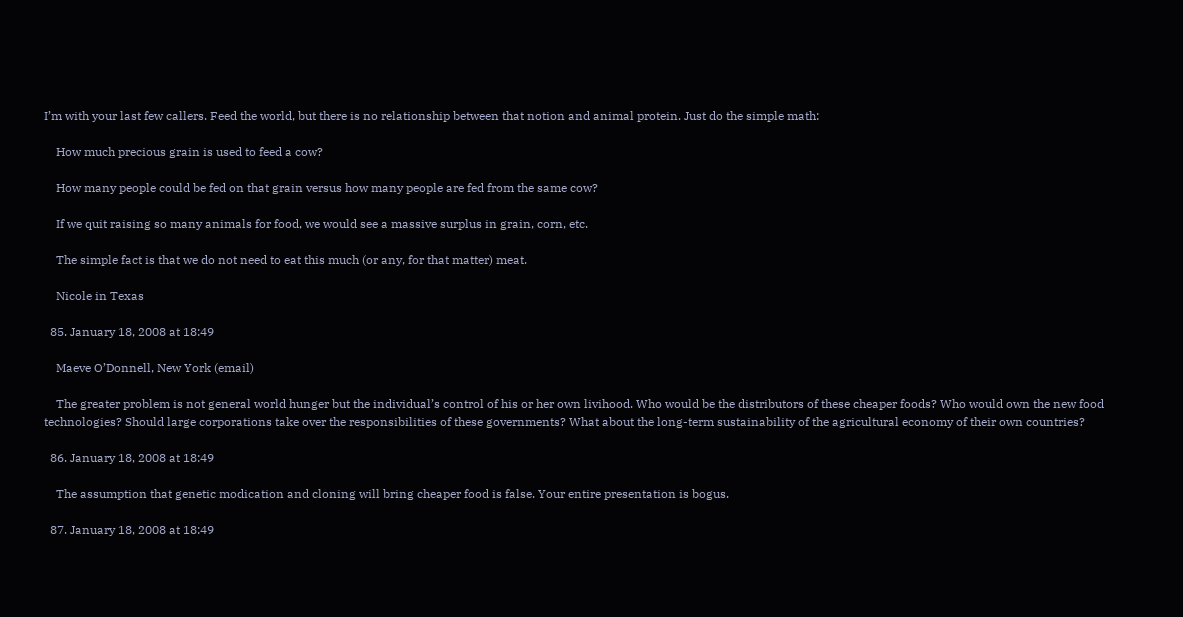I’m with your last few callers. Feed the world, but there is no relationship between that notion and animal protein. Just do the simple math:

    How much precious grain is used to feed a cow?

    How many people could be fed on that grain versus how many people are fed from the same cow?

    If we quit raising so many animals for food, we would see a massive surplus in grain, corn, etc.

    The simple fact is that we do not need to eat this much (or any, for that matter) meat.

    Nicole in Texas

  85. January 18, 2008 at 18:49

    Maeve O’Donnell, New York (email)

    The greater problem is not general world hunger but the individual’s control of his or her own livihood. Who would be the distributors of these cheaper foods? Who would own the new food technologies? Should large corporations take over the responsibilities of these governments? What about the long-term sustainability of the agricultural economy of their own countries?

  86. January 18, 2008 at 18:49

    The assumption that genetic modication and cloning will bring cheaper food is false. Your entire presentation is bogus.

  87. January 18, 2008 at 18:49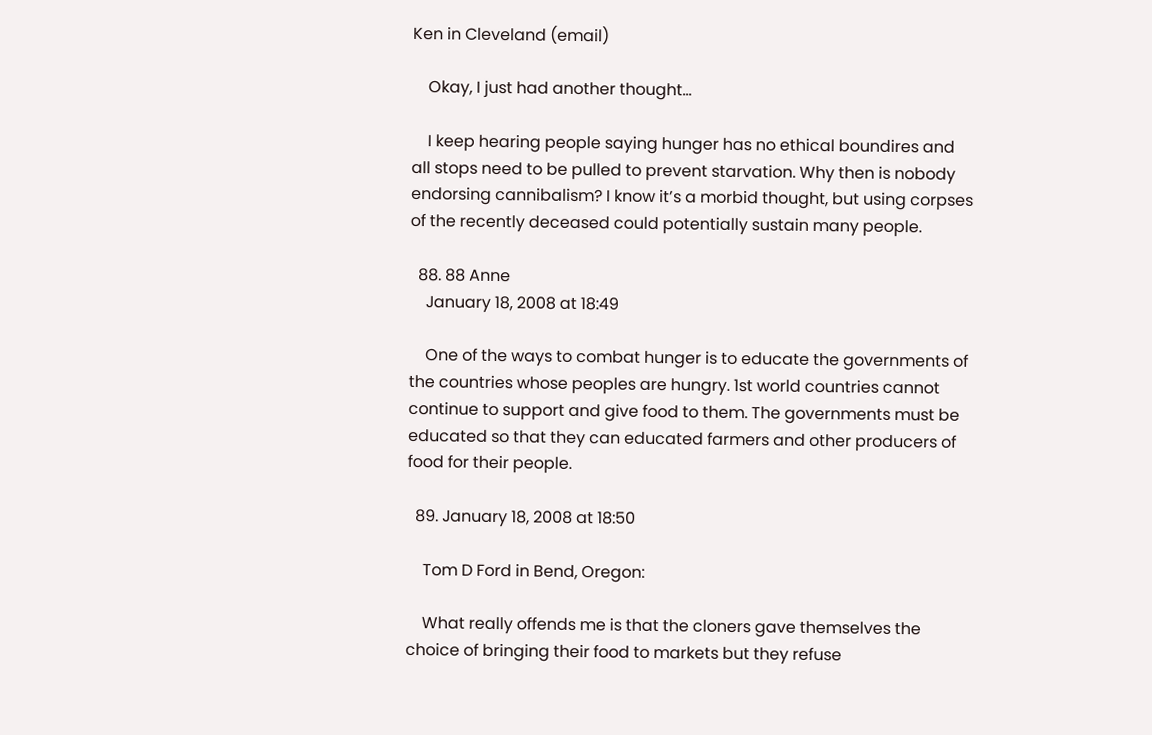Ken in Cleveland (email)

    Okay, I just had another thought…

    I keep hearing people saying hunger has no ethical boundires and all stops need to be pulled to prevent starvation. Why then is nobody endorsing cannibalism? I know it’s a morbid thought, but using corpses of the recently deceased could potentially sustain many people.

  88. 88 Anne
    January 18, 2008 at 18:49

    One of the ways to combat hunger is to educate the governments of the countries whose peoples are hungry. 1st world countries cannot continue to support and give food to them. The governments must be educated so that they can educated farmers and other producers of food for their people.

  89. January 18, 2008 at 18:50

    Tom D Ford in Bend, Oregon:

    What really offends me is that the cloners gave themselves the choice of bringing their food to markets but they refuse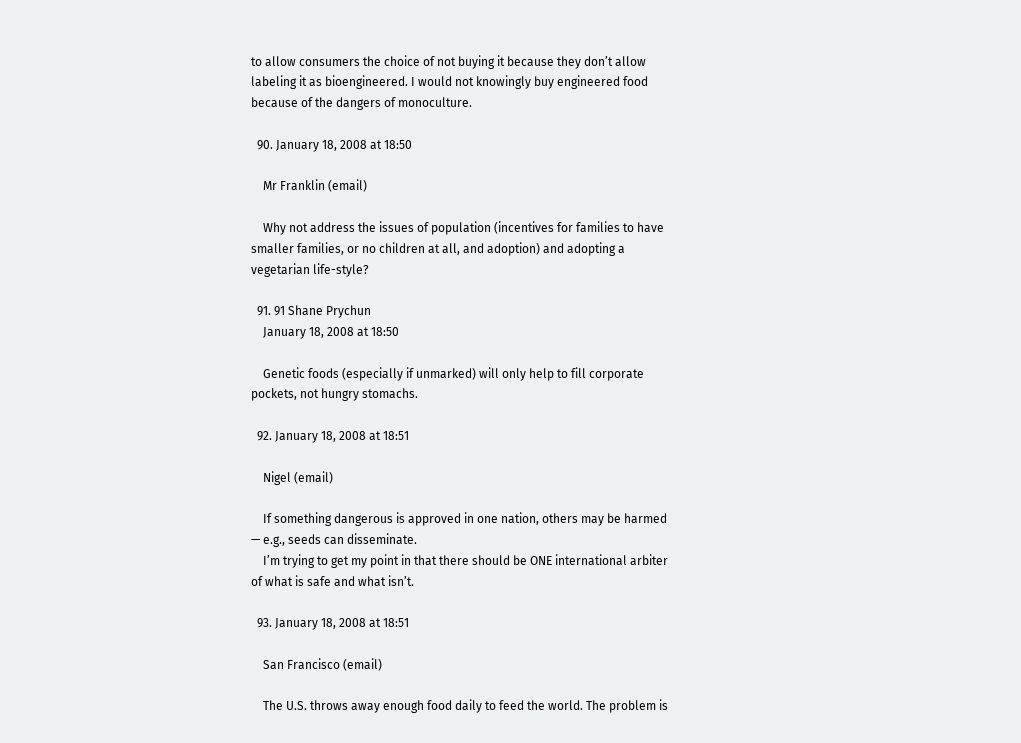to allow consumers the choice of not buying it because they don’t allow labeling it as bioengineered. I would not knowingly buy engineered food because of the dangers of monoculture.

  90. January 18, 2008 at 18:50

    Mr Franklin (email)

    Why not address the issues of population (incentives for families to have smaller families, or no children at all, and adoption) and adopting a vegetarian life-style?

  91. 91 Shane Prychun
    January 18, 2008 at 18:50

    Genetic foods (especially if unmarked) will only help to fill corporate pockets, not hungry stomachs.

  92. January 18, 2008 at 18:51

    Nigel (email)

    If something dangerous is approved in one nation, others may be harmed — e.g., seeds can disseminate.
    I’m trying to get my point in that there should be ONE international arbiter of what is safe and what isn’t.

  93. January 18, 2008 at 18:51

    San Francisco (email)

    The U.S. throws away enough food daily to feed the world. The problem is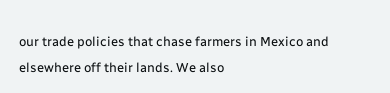our trade policies that chase farmers in Mexico and elsewhere off their lands. We also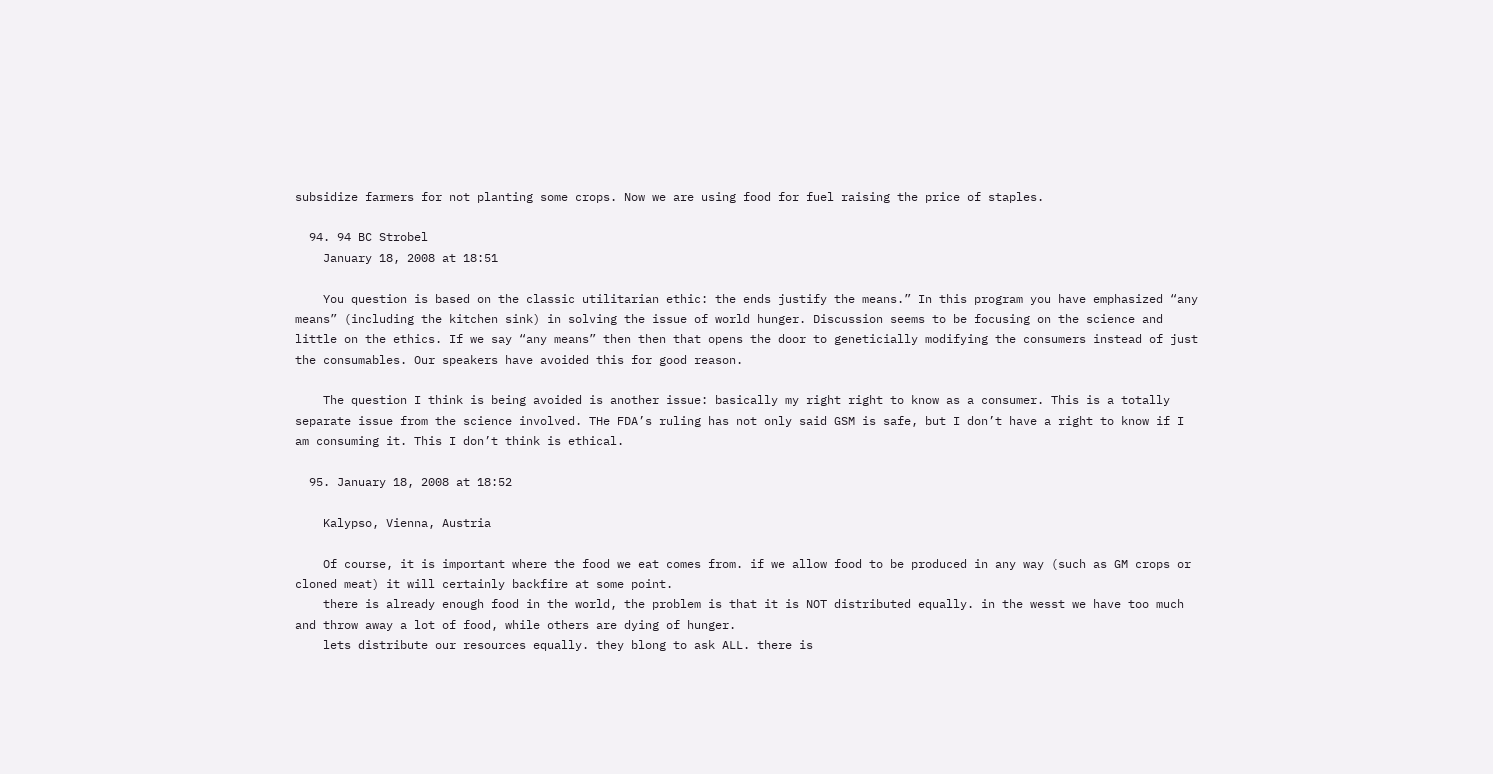subsidize farmers for not planting some crops. Now we are using food for fuel raising the price of staples.

  94. 94 BC Strobel
    January 18, 2008 at 18:51

    You question is based on the classic utilitarian ethic: the ends justify the means.” In this program you have emphasized “any means” (including the kitchen sink) in solving the issue of world hunger. Discussion seems to be focusing on the science and little on the ethics. If we say “any means” then then that opens the door to geneticially modifying the consumers instead of just the consumables. Our speakers have avoided this for good reason.

    The question I think is being avoided is another issue: basically my right right to know as a consumer. This is a totally separate issue from the science involved. THe FDA’s ruling has not only said GSM is safe, but I don’t have a right to know if I am consuming it. This I don’t think is ethical.

  95. January 18, 2008 at 18:52

    Kalypso, Vienna, Austria

    Of course, it is important where the food we eat comes from. if we allow food to be produced in any way (such as GM crops or cloned meat) it will certainly backfire at some point.
    there is already enough food in the world, the problem is that it is NOT distributed equally. in the wesst we have too much and throw away a lot of food, while others are dying of hunger.
    lets distribute our resources equally. they blong to ask ALL. there is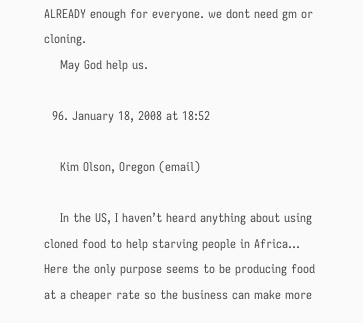ALREADY enough for everyone. we dont need gm or cloning.
    May God help us.

  96. January 18, 2008 at 18:52

    Kim Olson, Oregon (email)

    In the US, I haven’t heard anything about using cloned food to help starving people in Africa… Here the only purpose seems to be producing food at a cheaper rate so the business can make more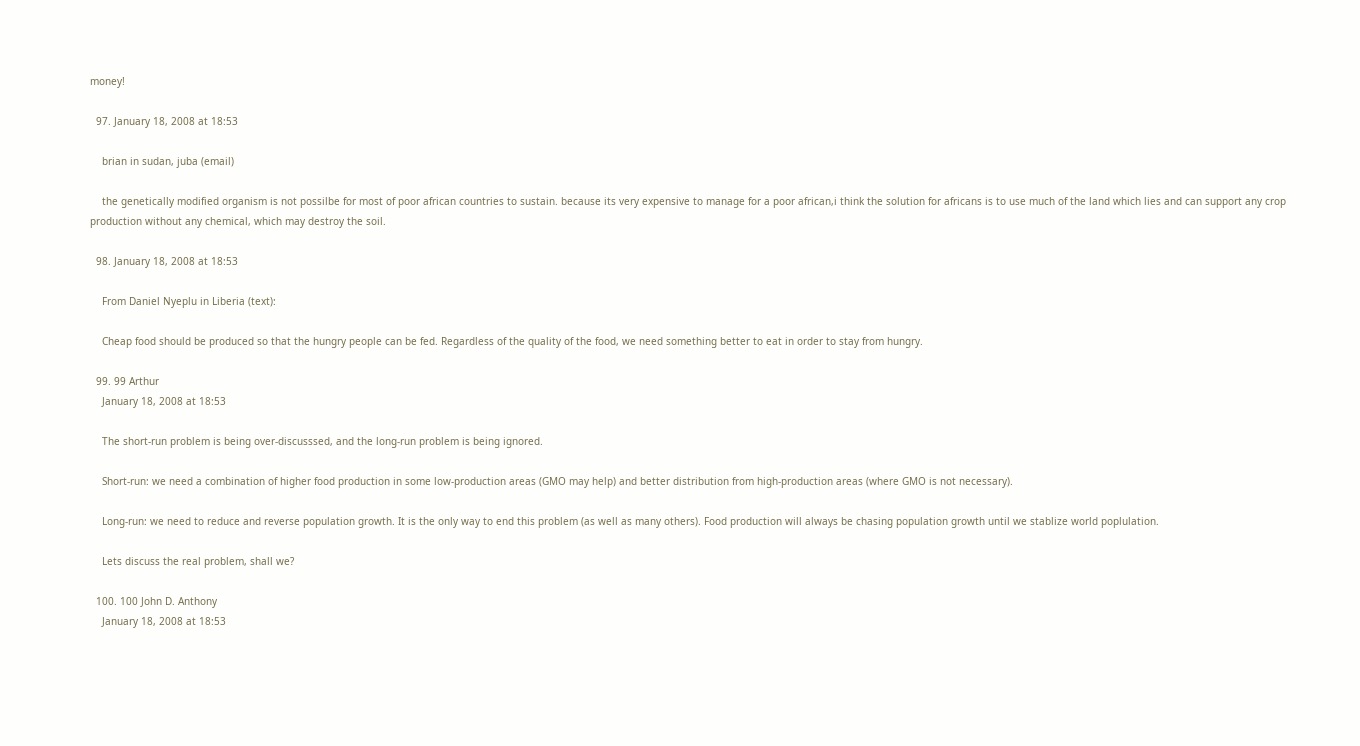money!

  97. January 18, 2008 at 18:53

    brian in sudan, juba (email)

    the genetically modified organism is not possilbe for most of poor african countries to sustain. because its very expensive to manage for a poor african,i think the solution for africans is to use much of the land which lies and can support any crop production without any chemical, which may destroy the soil.

  98. January 18, 2008 at 18:53

    From Daniel Nyeplu in Liberia (text):

    Cheap food should be produced so that the hungry people can be fed. Regardless of the quality of the food, we need something better to eat in order to stay from hungry.

  99. 99 Arthur
    January 18, 2008 at 18:53

    The short-run problem is being over-discusssed, and the long-run problem is being ignored.

    Short-run: we need a combination of higher food production in some low-production areas (GMO may help) and better distribution from high-production areas (where GMO is not necessary).

    Long-run: we need to reduce and reverse population growth. It is the only way to end this problem (as well as many others). Food production will always be chasing population growth until we stablize world poplulation.

    Lets discuss the real problem, shall we?

  100. 100 John D. Anthony
    January 18, 2008 at 18:53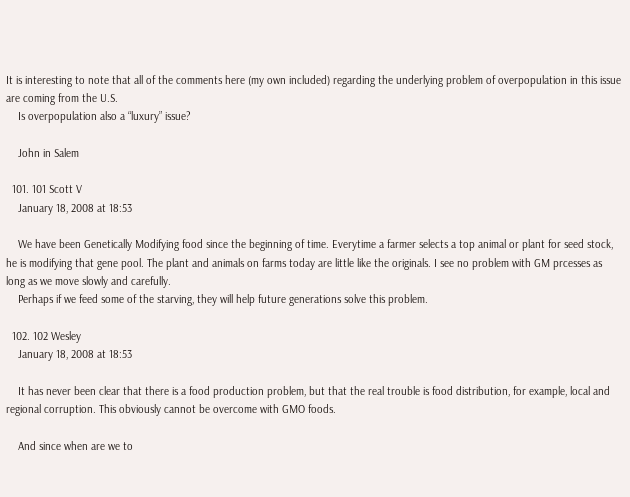It is interesting to note that all of the comments here (my own included) regarding the underlying problem of overpopulation in this issue are coming from the U.S.
    Is overpopulation also a “luxury” issue?

    John in Salem

  101. 101 Scott V
    January 18, 2008 at 18:53

    We have been Genetically Modifying food since the beginning of time. Everytime a farmer selects a top animal or plant for seed stock, he is modifying that gene pool. The plant and animals on farms today are little like the originals. I see no problem with GM prcesses as long as we move slowly and carefully.
    Perhaps if we feed some of the starving, they will help future generations solve this problem.

  102. 102 Wesley
    January 18, 2008 at 18:53

    It has never been clear that there is a food production problem, but that the real trouble is food distribution, for example, local and regional corruption. This obviously cannot be overcome with GMO foods.

    And since when are we to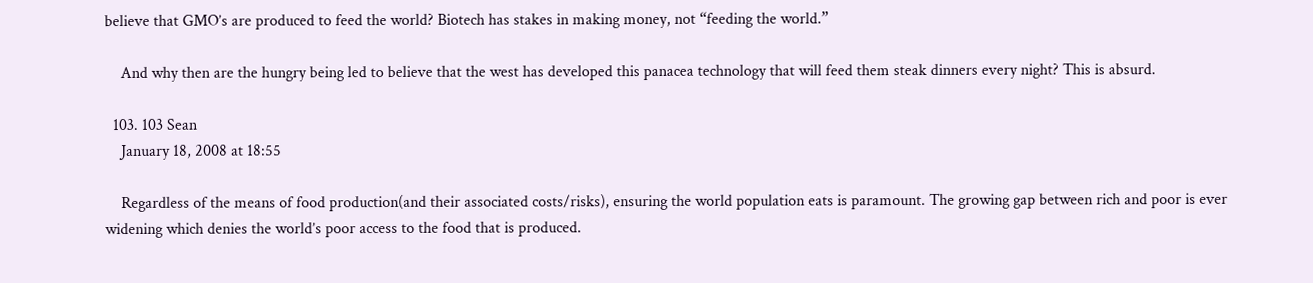believe that GMO’s are produced to feed the world? Biotech has stakes in making money, not “feeding the world.”

    And why then are the hungry being led to believe that the west has developed this panacea technology that will feed them steak dinners every night? This is absurd.

  103. 103 Sean
    January 18, 2008 at 18:55

    Regardless of the means of food production(and their associated costs/risks), ensuring the world population eats is paramount. The growing gap between rich and poor is ever widening which denies the world’s poor access to the food that is produced.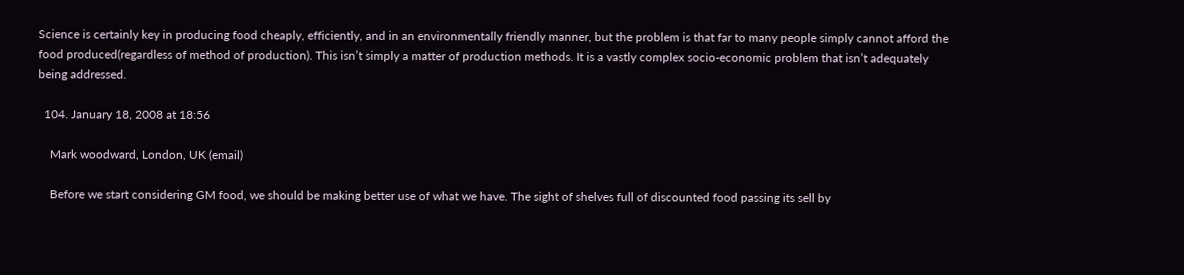Science is certainly key in producing food cheaply, efficiently, and in an environmentally friendly manner, but the problem is that far to many people simply cannot afford the food produced(regardless of method of production). This isn’t simply a matter of production methods. It is a vastly complex socio-economic problem that isn’t adequately being addressed.

  104. January 18, 2008 at 18:56

    Mark woodward, London, UK (email)

    Before we start considering GM food, we should be making better use of what we have. The sight of shelves full of discounted food passing its sell by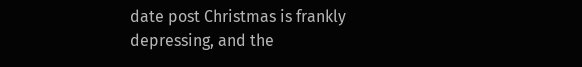date post Christmas is frankly depressing, and the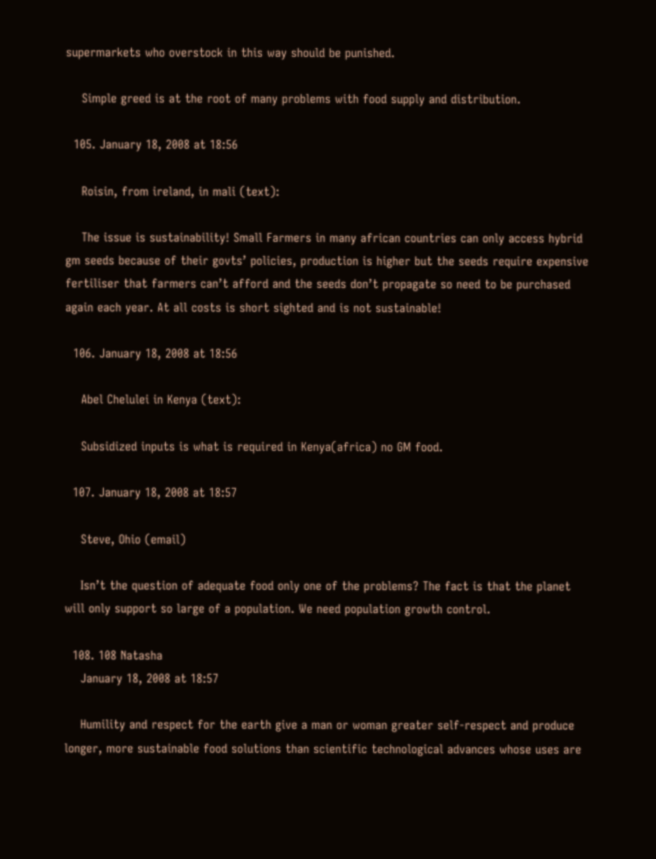supermarkets who overstock in this way should be punished.

    Simple greed is at the root of many problems with food supply and distribution.

  105. January 18, 2008 at 18:56

    Roisin, from ireland, in mali (text):

    The issue is sustainability! Small Farmers in many african countries can only access hybrid gm seeds because of their govts’ policies, production is higher but the seeds require expensive fertiliser that farmers can’t afford and the seeds don’t propagate so need to be purchased again each year. At all costs is short sighted and is not sustainable!

  106. January 18, 2008 at 18:56

    Abel Chelulei in Kenya (text):

    Subsidized inputs is what is required in Kenya(africa) no GM food.

  107. January 18, 2008 at 18:57

    Steve, Ohio (email)

    Isn’t the question of adequate food only one of the problems? The fact is that the planet will only support so large of a population. We need population growth control.

  108. 108 Natasha
    January 18, 2008 at 18:57

    Humility and respect for the earth give a man or woman greater self-respect and produce longer, more sustainable food solutions than scientific technological advances whose uses are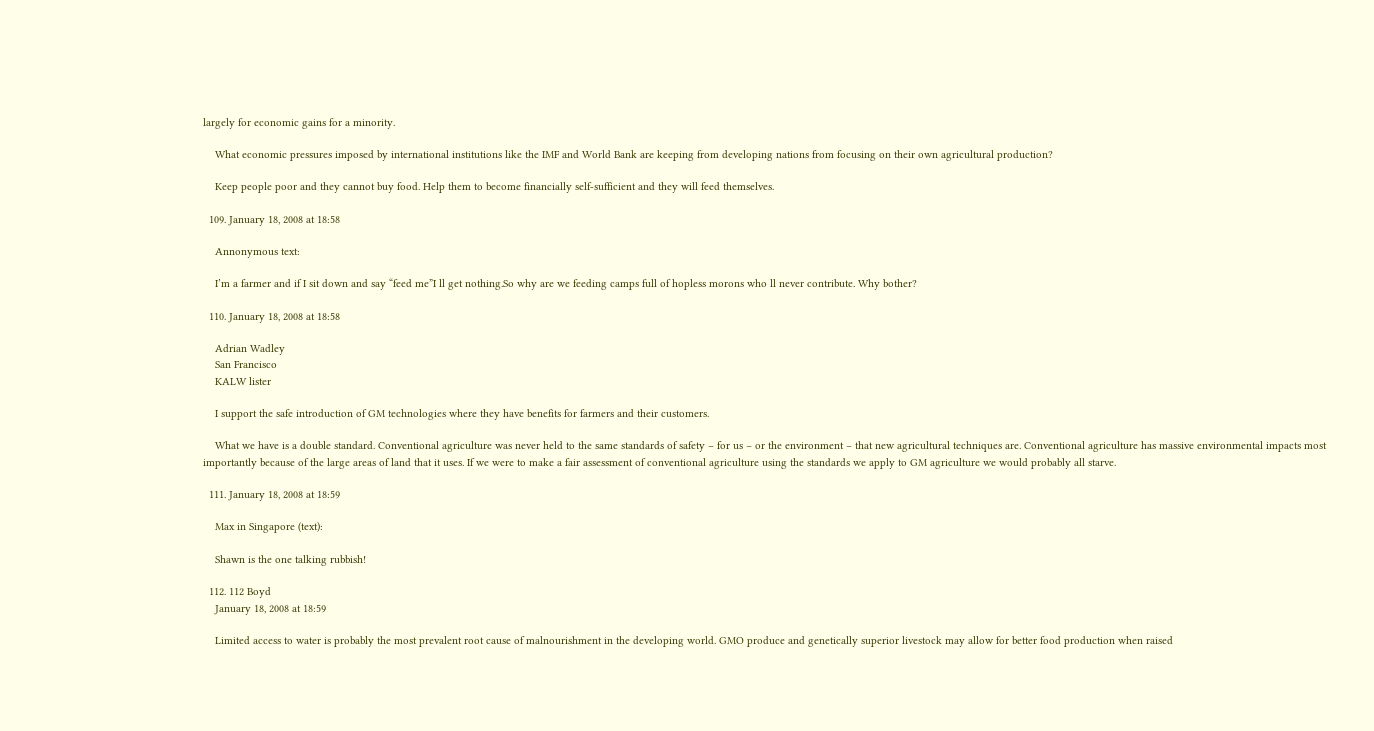largely for economic gains for a minority.

    What economic pressures imposed by international institutions like the IMF and World Bank are keeping from developing nations from focusing on their own agricultural production?

    Keep people poor and they cannot buy food. Help them to become financially self-sufficient and they will feed themselves.

  109. January 18, 2008 at 18:58

    Annonymous text:

    I’m a farmer and if I sit down and say “feed me”I ll get nothing.So why are we feeding camps full of hopless morons who ll never contribute. Why bother?

  110. January 18, 2008 at 18:58

    Adrian Wadley
    San Francisco
    KALW lister

    I support the safe introduction of GM technologies where they have benefits for farmers and their customers.

    What we have is a double standard. Conventional agriculture was never held to the same standards of safety – for us – or the environment – that new agricultural techniques are. Conventional agriculture has massive environmental impacts most importantly because of the large areas of land that it uses. If we were to make a fair assessment of conventional agriculture using the standards we apply to GM agriculture we would probably all starve.

  111. January 18, 2008 at 18:59

    Max in Singapore (text):

    Shawn is the one talking rubbish!

  112. 112 Boyd
    January 18, 2008 at 18:59

    Limited access to water is probably the most prevalent root cause of malnourishment in the developing world. GMO produce and genetically superior livestock may allow for better food production when raised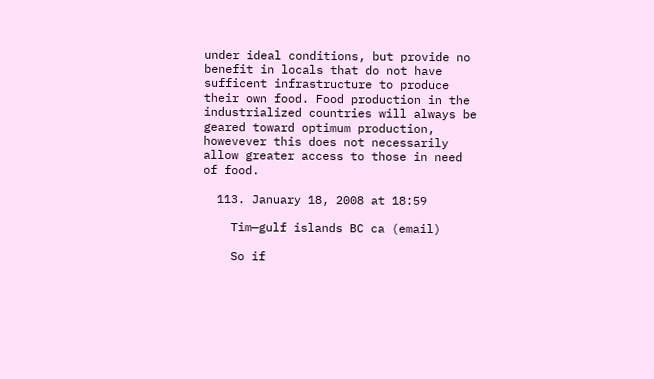under ideal conditions, but provide no benefit in locals that do not have sufficent infrastructure to produce their own food. Food production in the industrialized countries will always be geared toward optimum production, howevever this does not necessarily allow greater access to those in need of food.

  113. January 18, 2008 at 18:59

    Tim—gulf islands BC ca (email)

    So if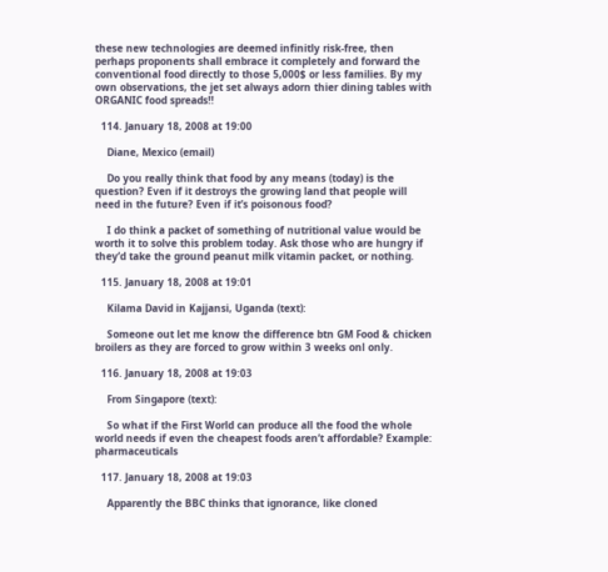these new technologies are deemed infinitly risk-free, then perhaps proponents shall embrace it completely and forward the conventional food directly to those 5,000$ or less families. By my own observations, the jet set always adorn thier dining tables with ORGANIC food spreads!!

  114. January 18, 2008 at 19:00

    Diane, Mexico (email)

    Do you really think that food by any means (today) is the question? Even if it destroys the growing land that people will need in the future? Even if it’s poisonous food?

    I do think a packet of something of nutritional value would be worth it to solve this problem today. Ask those who are hungry if they’d take the ground peanut milk vitamin packet, or nothing.

  115. January 18, 2008 at 19:01

    Kilama David in Kajjansi, Uganda (text):

    Someone out let me know the difference btn GM Food & chicken broilers as they are forced to grow within 3 weeks onl only.

  116. January 18, 2008 at 19:03

    From Singapore (text):

    So what if the First World can produce all the food the whole world needs if even the cheapest foods aren’t affordable? Example: pharmaceuticals

  117. January 18, 2008 at 19:03

    Apparently the BBC thinks that ignorance, like cloned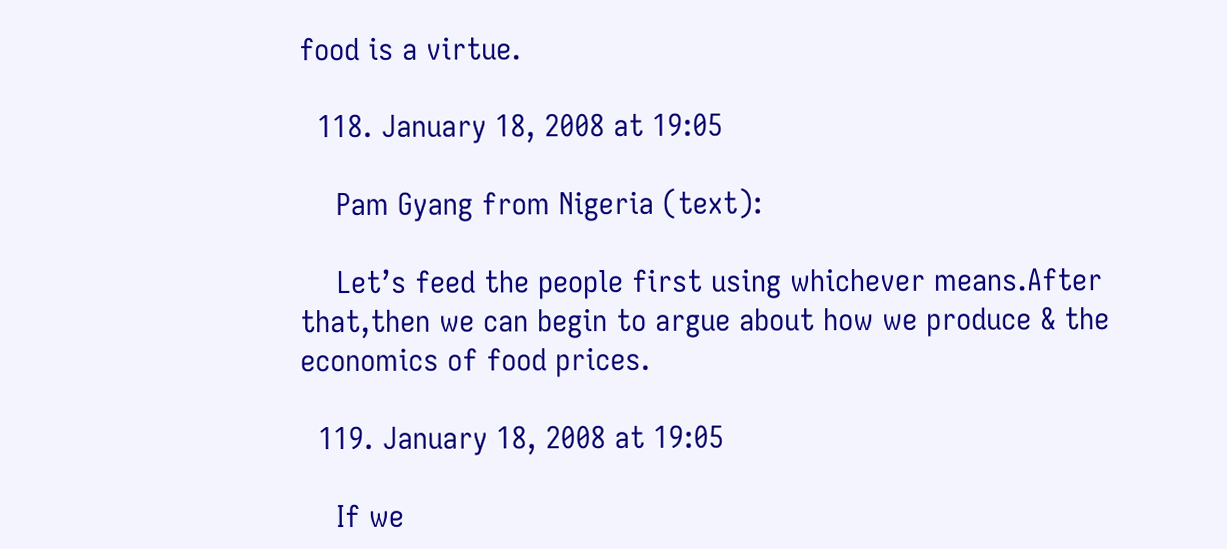food is a virtue.

  118. January 18, 2008 at 19:05

    Pam Gyang from Nigeria (text):

    Let’s feed the people first using whichever means.After that,then we can begin to argue about how we produce & the economics of food prices.

  119. January 18, 2008 at 19:05

    If we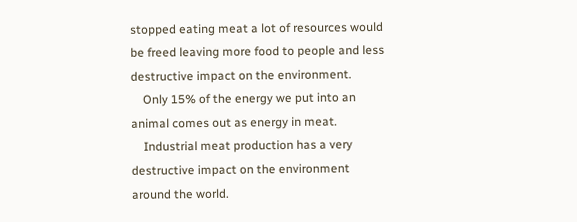stopped eating meat a lot of resources would be freed leaving more food to people and less destructive impact on the environment.
    Only 15% of the energy we put into an animal comes out as energy in meat.
    Industrial meat production has a very destructive impact on the environment around the world.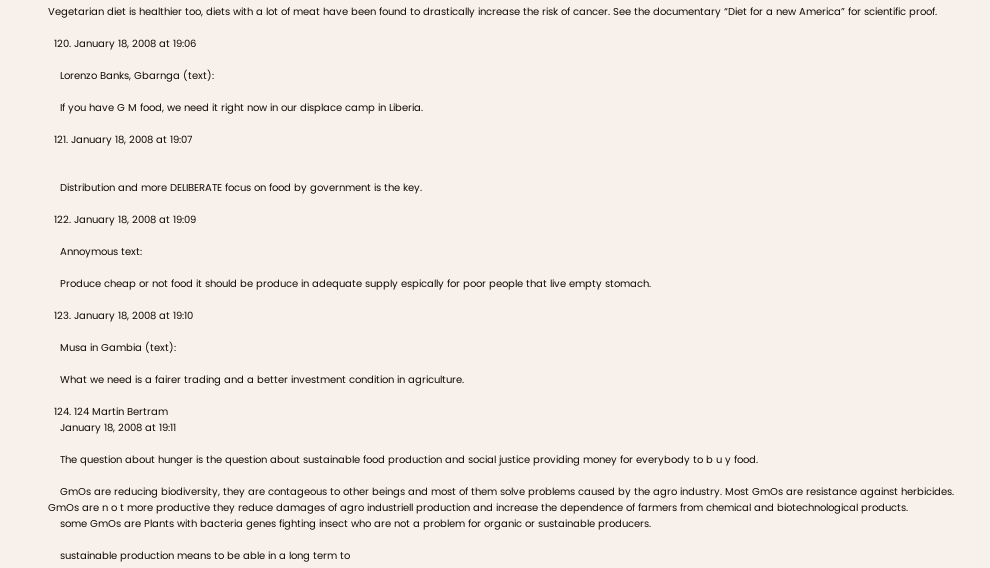Vegetarian diet is healthier too, diets with a lot of meat have been found to drastically increase the risk of cancer. See the documentary “Diet for a new America” for scientific proof.

  120. January 18, 2008 at 19:06

    Lorenzo Banks, Gbarnga (text):

    If you have G M food, we need it right now in our displace camp in Liberia.

  121. January 18, 2008 at 19:07


    Distribution and more DELIBERATE focus on food by government is the key.

  122. January 18, 2008 at 19:09

    Annoymous text:

    Produce cheap or not food it should be produce in adequate supply espically for poor people that live empty stomach.

  123. January 18, 2008 at 19:10

    Musa in Gambia (text):

    What we need is a fairer trading and a better investment condition in agriculture.

  124. 124 Martin Bertram
    January 18, 2008 at 19:11

    The question about hunger is the question about sustainable food production and social justice providing money for everybody to b u y food.

    GmOs are reducing biodiversity, they are contageous to other beings and most of them solve problems caused by the agro industry. Most GmOs are resistance against herbicides. GmOs are n o t more productive they reduce damages of agro industriell production and increase the dependence of farmers from chemical and biotechnological products.
    some GmOs are Plants with bacteria genes fighting insect who are not a problem for organic or sustainable producers.

    sustainable production means to be able in a long term to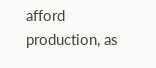afford production, as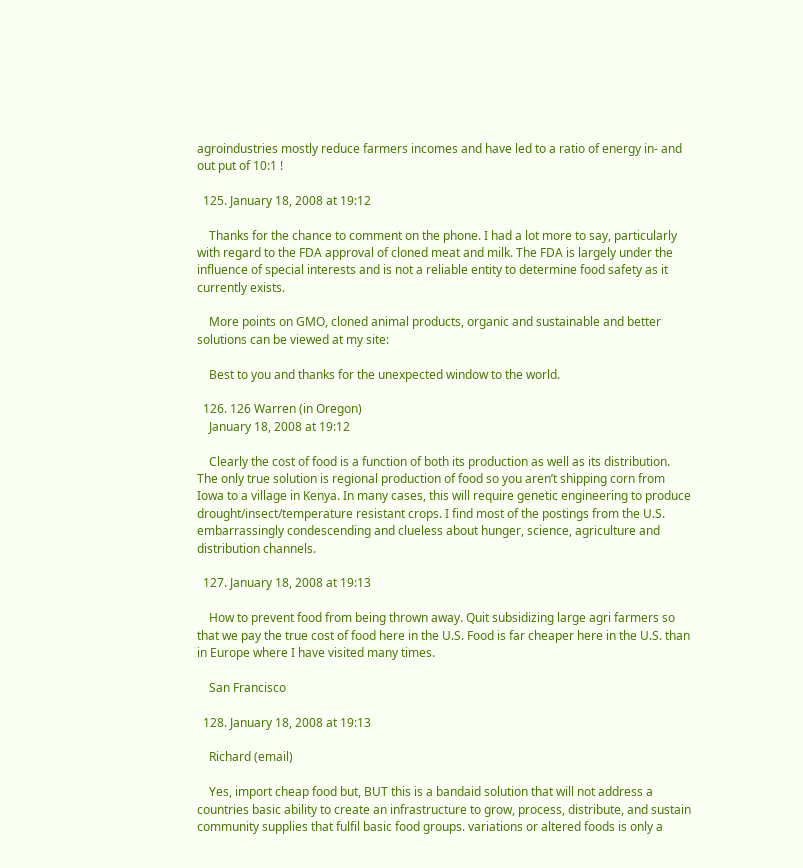agroindustries mostly reduce farmers incomes and have led to a ratio of energy in- and out put of 10:1 !

  125. January 18, 2008 at 19:12

    Thanks for the chance to comment on the phone. I had a lot more to say, particularly with regard to the FDA approval of cloned meat and milk. The FDA is largely under the influence of special interests and is not a reliable entity to determine food safety as it currently exists.

    More points on GMO, cloned animal products, organic and sustainable and better solutions can be viewed at my site:

    Best to you and thanks for the unexpected window to the world.

  126. 126 Warren (in Oregon)
    January 18, 2008 at 19:12

    Clearly the cost of food is a function of both its production as well as its distribution. The only true solution is regional production of food so you aren’t shipping corn from Iowa to a village in Kenya. In many cases, this will require genetic engineering to produce drought/insect/temperature resistant crops. I find most of the postings from the U.S. embarrassingly condescending and clueless about hunger, science, agriculture and distribution channels.

  127. January 18, 2008 at 19:13

    How to prevent food from being thrown away. Quit subsidizing large agri farmers so that we pay the true cost of food here in the U.S. Food is far cheaper here in the U.S. than in Europe where I have visited many times.

    San Francisco

  128. January 18, 2008 at 19:13

    Richard (email)

    Yes, import cheap food but, BUT this is a bandaid solution that will not address a countries basic ability to create an infrastructure to grow, process, distribute, and sustain community supplies that fulfil basic food groups. variations or altered foods is only a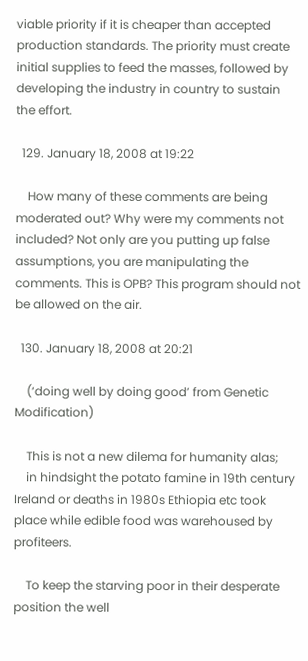viable priority if it is cheaper than accepted production standards. The priority must create initial supplies to feed the masses, followed by developing the industry in country to sustain the effort.

  129. January 18, 2008 at 19:22

    How many of these comments are being moderated out? Why were my comments not included? Not only are you putting up false assumptions, you are manipulating the comments. This is OPB? This program should not be allowed on the air.

  130. January 18, 2008 at 20:21

    (‘doing well by doing good’ from Genetic Modification)

    This is not a new dilema for humanity alas;
    in hindsight the potato famine in 19th century Ireland or deaths in 1980s Ethiopia etc took place while edible food was warehoused by profiteers.

    To keep the starving poor in their desperate position the well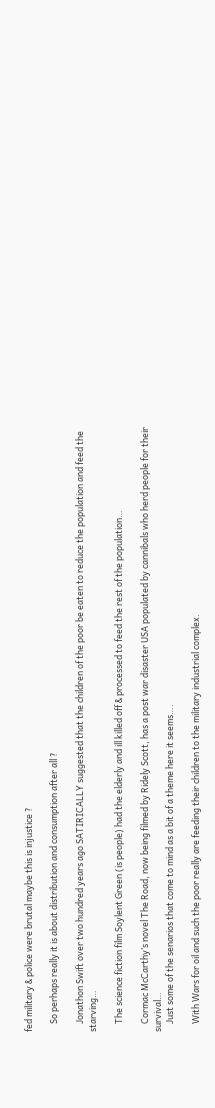fed military & police were brutal maybe this is injustice ?

    So perhaps really it is about distribution and consumption after all ?

    Jonathon Swift over two hundred years ago SATIRICALLY suggested that the children of the poor be eaten to reduce the population and feed the starving…

    The science fiction film Soylent Green (is people) had the elderly and ill killed off & processed to feed the rest of the population…

    Cormac McCarthy’s novel The Road, now being filmed by Ridely Scott, has a post war disaster USA populated by cannibals who herd people for their survival…
    Just some of the senarios that come to mind as a bit of a theme here it seems….

    With Wars for oil and such the poor really are feeding their children to the military industrial complex.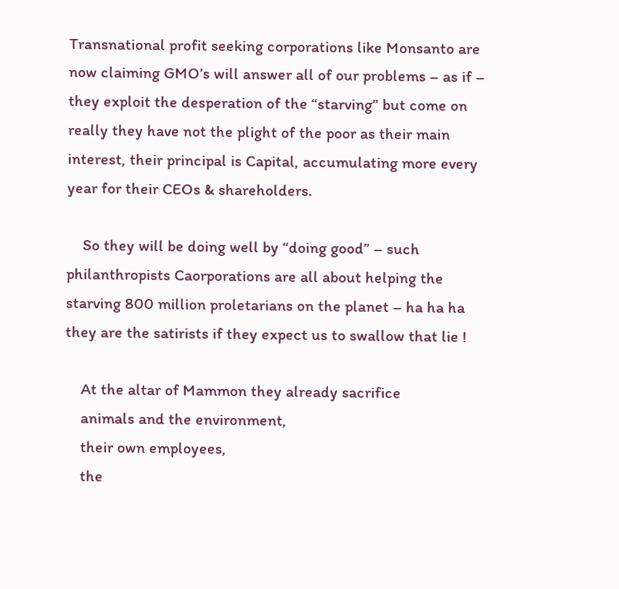Transnational profit seeking corporations like Monsanto are now claiming GMO’s will answer all of our problems – as if – they exploit the desperation of the “starving” but come on really they have not the plight of the poor as their main interest, their principal is Capital, accumulating more every year for their CEOs & shareholders.

    So they will be doing well by “doing good” – such philanthropists Caorporations are all about helping the starving 800 million proletarians on the planet – ha ha ha they are the satirists if they expect us to swallow that lie !

    At the altar of Mammon they already sacrifice
    animals and the environment,
    their own employees,
    the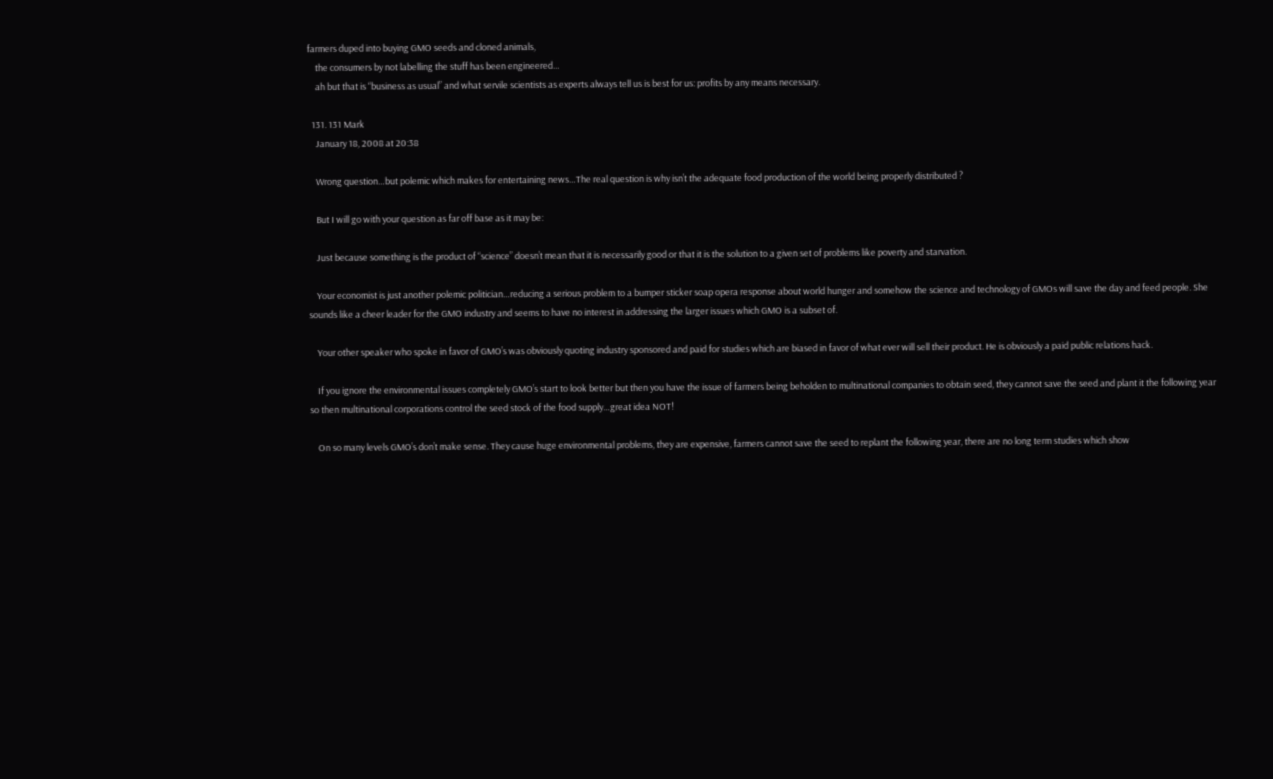farmers duped into buying GMO seeds and cloned animals,
    the consumers by not labelling the stuff has been engineered…
    ah but that is “business as usual” and what servile scientists as experts always tell us is best for us: profits by any means necessary.

  131. 131 Mark
    January 18, 2008 at 20:38

    Wrong question…but polemic which makes for entertaining news…The real question is why isn’t the adequate food production of the world being properly distributed ?

    But I will go with your question as far off base as it may be:

    Just because something is the product of “science” doesn’t mean that it is necessarily good or that it is the solution to a given set of problems like poverty and starvation.

    Your economist is just another polemic politician…reducing a serious problem to a bumper sticker soap opera response about world hunger and somehow the science and technology of GMOs will save the day and feed people. She sounds like a cheer leader for the GMO industry and seems to have no interest in addressing the larger issues which GMO is a subset of.

    Your other speaker who spoke in favor of GMO’s was obviously quoting industry sponsored and paid for studies which are biased in favor of what ever will sell their product. He is obviously a paid public relations hack.

    If you ignore the environmental issues completely GMO’s start to look better but then you have the issue of farmers being beholden to multinational companies to obtain seed, they cannot save the seed and plant it the following year so then multinational corporations control the seed stock of the food supply…great idea NOT!

    On so many levels GMO’s don’t make sense. They cause huge environmental problems, they are expensive, farmers cannot save the seed to replant the following year, there are no long term studies which show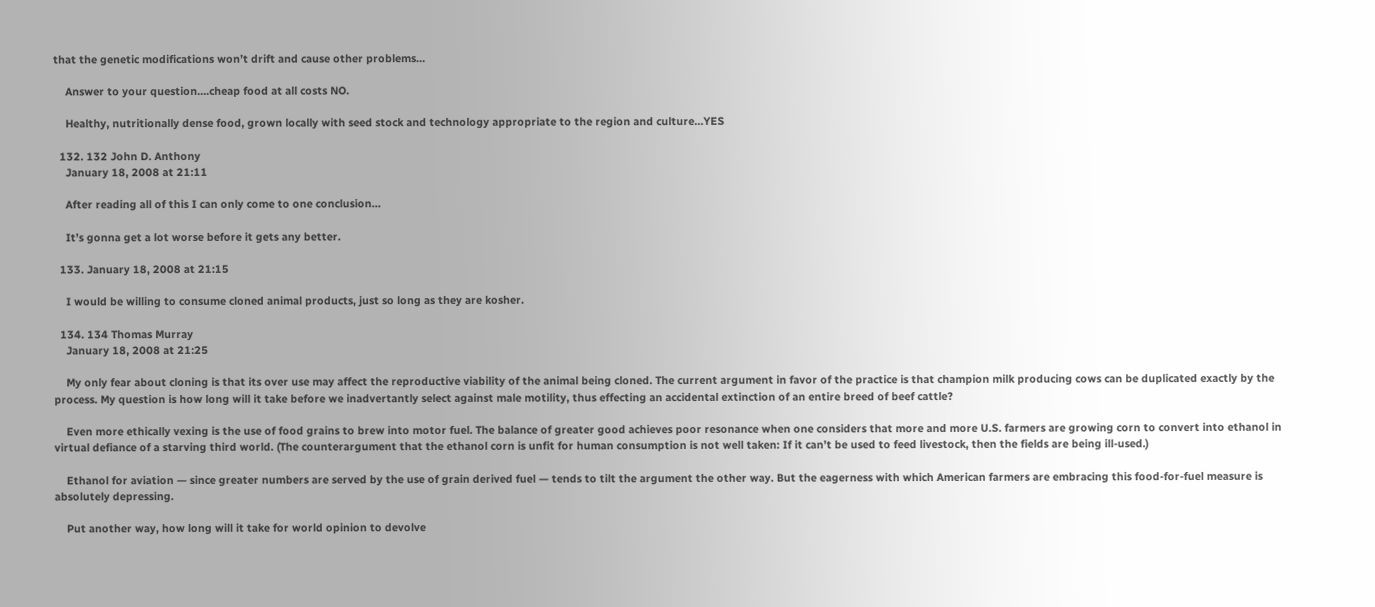that the genetic modifications won’t drift and cause other problems…

    Answer to your question….cheap food at all costs NO.

    Healthy, nutritionally dense food, grown locally with seed stock and technology appropriate to the region and culture…YES

  132. 132 John D. Anthony
    January 18, 2008 at 21:11

    After reading all of this I can only come to one conclusion…

    It’s gonna get a lot worse before it gets any better.

  133. January 18, 2008 at 21:15

    I would be willing to consume cloned animal products, just so long as they are kosher.

  134. 134 Thomas Murray
    January 18, 2008 at 21:25

    My only fear about cloning is that its over use may affect the reproductive viability of the animal being cloned. The current argument in favor of the practice is that champion milk producing cows can be duplicated exactly by the process. My question is how long will it take before we inadvertantly select against male motility, thus effecting an accidental extinction of an entire breed of beef cattle?

    Even more ethically vexing is the use of food grains to brew into motor fuel. The balance of greater good achieves poor resonance when one considers that more and more U.S. farmers are growing corn to convert into ethanol in virtual defiance of a starving third world. (The counterargument that the ethanol corn is unfit for human consumption is not well taken: If it can’t be used to feed livestock, then the fields are being ill-used.)

    Ethanol for aviation — since greater numbers are served by the use of grain derived fuel — tends to tilt the argument the other way. But the eagerness with which American farmers are embracing this food-for-fuel measure is absolutely depressing.

    Put another way, how long will it take for world opinion to devolve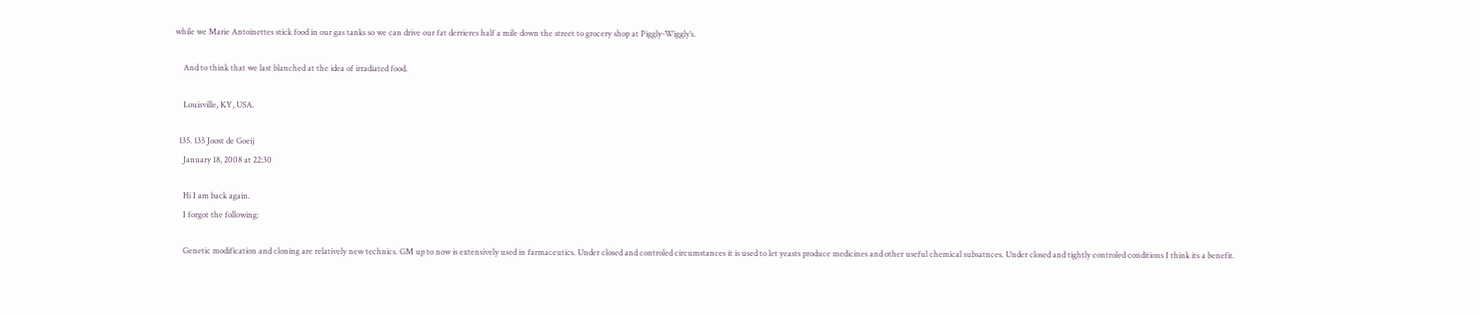while we Marie Antoinettes stick food in our gas tanks so we can drive our fat derrieres half a mile down the street to grocery shop at Piggly-Wiggly’s.

    And to think that we last blanched at the idea of irradiated food.

    Louisville, KY, USA.

  135. 135 Joost de Goeij
    January 18, 2008 at 22:30

    Hi I am back again.
    I forgot the following:

    Genetic modification and cloning are relatively new technics. GM up to now is extensively used in farmaceutics. Under closed and controled circumstances it is used to let yeasts produce medicines and other useful chemical subsatnces. Under closed and tightly controled conditions I think its a benefit.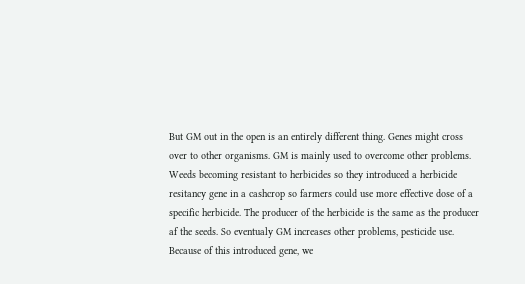But GM out in the open is an entirely different thing. Genes might cross over to other organisms. GM is mainly used to overcome other problems. Weeds becoming resistant to herbicides so they introduced a herbicide resitancy gene in a cashcrop so farmers could use more effective dose of a specific herbicide. The producer of the herbicide is the same as the producer af the seeds. So eventualy GM increases other problems, pesticide use. Because of this introduced gene, we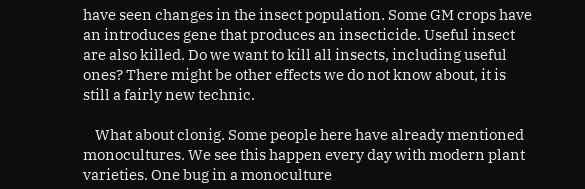have seen changes in the insect population. Some GM crops have an introduces gene that produces an insecticide. Useful insect are also killed. Do we want to kill all insects, including useful ones? There might be other effects we do not know about, it is still a fairly new technic.

    What about clonig. Some people here have already mentioned monocultures. We see this happen every day with modern plant varieties. One bug in a monoculture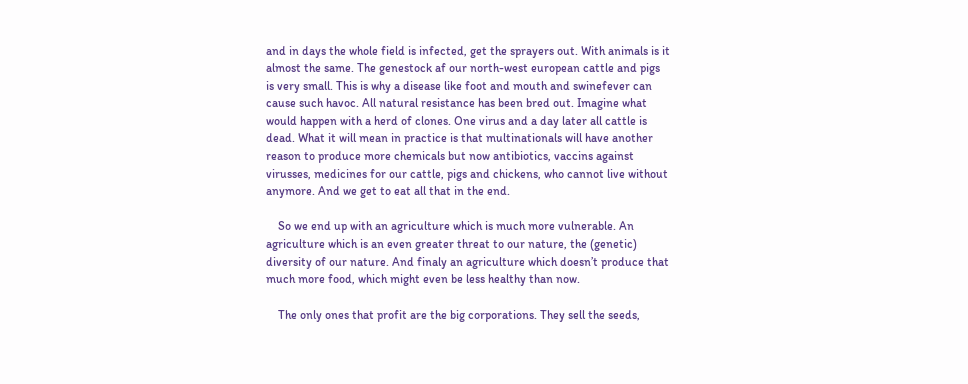and in days the whole field is infected, get the sprayers out. With animals is it almost the same. The genestock af our north-west european cattle and pigs is very small. This is why a disease like foot and mouth and swinefever can cause such havoc. All natural resistance has been bred out. Imagine what would happen with a herd of clones. One virus and a day later all cattle is dead. What it will mean in practice is that multinationals will have another reason to produce more chemicals but now antibiotics, vaccins against virusses, medicines for our cattle, pigs and chickens, who cannot live without anymore. And we get to eat all that in the end.

    So we end up with an agriculture which is much more vulnerable. An agriculture which is an even greater threat to our nature, the (genetic) diversity of our nature. And finaly an agriculture which doesn’t produce that much more food, which might even be less healthy than now.

    The only ones that profit are the big corporations. They sell the seeds,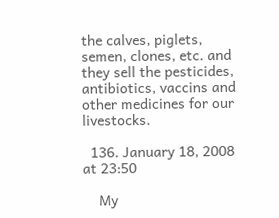the calves, piglets, semen, clones, etc. and they sell the pesticides, antibiotics, vaccins and other medicines for our livestocks.

  136. January 18, 2008 at 23:50

    My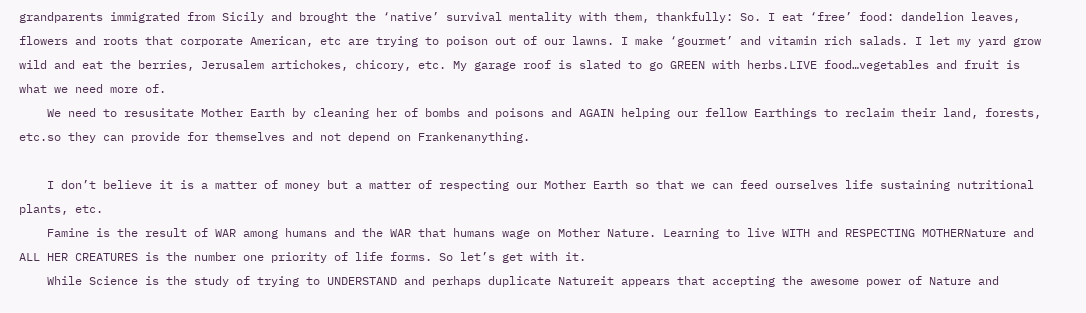grandparents immigrated from Sicily and brought the ‘native’ survival mentality with them, thankfully: So. I eat ‘free’ food: dandelion leaves, flowers and roots that corporate American, etc are trying to poison out of our lawns. I make ‘gourmet’ and vitamin rich salads. I let my yard grow wild and eat the berries, Jerusalem artichokes, chicory, etc. My garage roof is slated to go GREEN with herbs.LIVE food…vegetables and fruit is what we need more of.
    We need to resusitate Mother Earth by cleaning her of bombs and poisons and AGAIN helping our fellow Earthings to reclaim their land, forests, etc.so they can provide for themselves and not depend on Frankenanything.

    I don’t believe it is a matter of money but a matter of respecting our Mother Earth so that we can feed ourselves life sustaining nutritional plants, etc.
    Famine is the result of WAR among humans and the WAR that humans wage on Mother Nature. Learning to live WITH and RESPECTING MOTHERNature and ALL HER CREATURES is the number one priority of life forms. So let’s get with it.
    While Science is the study of trying to UNDERSTAND and perhaps duplicate Natureit appears that accepting the awesome power of Nature and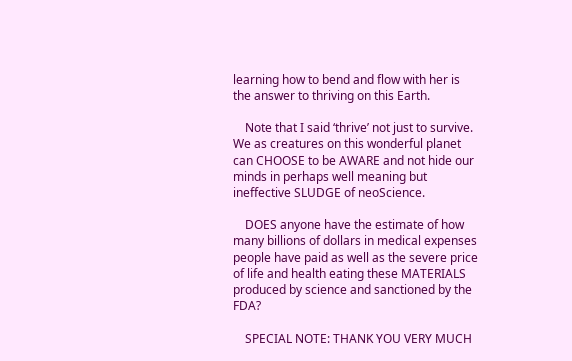learning how to bend and flow with her is the answer to thriving on this Earth.

    Note that I said ‘thrive’ not just to survive. We as creatures on this wonderful planet can CHOOSE to be AWARE and not hide our minds in perhaps well meaning but ineffective SLUDGE of neoScience.

    DOES anyone have the estimate of how many billions of dollars in medical expenses people have paid as well as the severe price of life and health eating these MATERIALS produced by science and sanctioned by the FDA?

    SPECIAL NOTE: THANK YOU VERY MUCH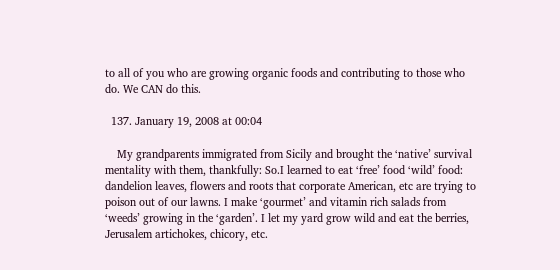to all of you who are growing organic foods and contributing to those who do. We CAN do this.

  137. January 19, 2008 at 00:04

    My grandparents immigrated from Sicily and brought the ‘native’ survival mentality with them, thankfully: So.I learned to eat ‘free’ food ‘wild’ food: dandelion leaves, flowers and roots that corporate American, etc are trying to poison out of our lawns. I make ‘gourmet’ and vitamin rich salads from ‘weeds’ growing in the ‘garden’. I let my yard grow wild and eat the berries, Jerusalem artichokes, chicory, etc.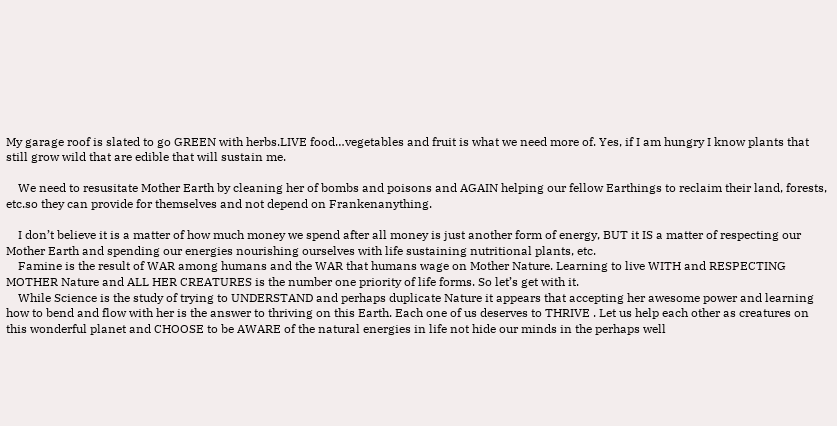My garage roof is slated to go GREEN with herbs.LIVE food…vegetables and fruit is what we need more of. Yes, if I am hungry I know plants that still grow wild that are edible that will sustain me.

    We need to resusitate Mother Earth by cleaning her of bombs and poisons and AGAIN helping our fellow Earthings to reclaim their land, forests, etc.so they can provide for themselves and not depend on Frankenanything.

    I don’t believe it is a matter of how much money we spend after all money is just another form of energy, BUT it IS a matter of respecting our Mother Earth and spending our energies nourishing ourselves with life sustaining nutritional plants, etc.
    Famine is the result of WAR among humans and the WAR that humans wage on Mother Nature. Learning to live WITH and RESPECTING MOTHER Nature and ALL HER CREATURES is the number one priority of life forms. So let’s get with it.
    While Science is the study of trying to UNDERSTAND and perhaps duplicate Nature it appears that accepting her awesome power and learning how to bend and flow with her is the answer to thriving on this Earth. Each one of us deserves to THRIVE . Let us help each other as creatures on this wonderful planet and CHOOSE to be AWARE of the natural energies in life not hide our minds in the perhaps well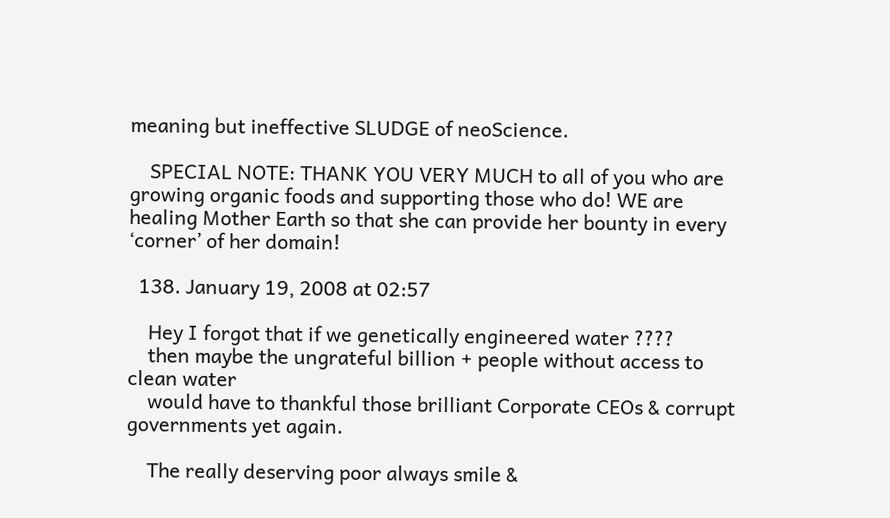meaning but ineffective SLUDGE of neoScience.

    SPECIAL NOTE: THANK YOU VERY MUCH to all of you who are growing organic foods and supporting those who do! WE are healing Mother Earth so that she can provide her bounty in every ‘corner’ of her domain!

  138. January 19, 2008 at 02:57

    Hey I forgot that if we genetically engineered water ????
    then maybe the ungrateful billion + people without access to clean water
    would have to thankful those brilliant Corporate CEOs & corrupt governments yet again.

    The really deserving poor always smile &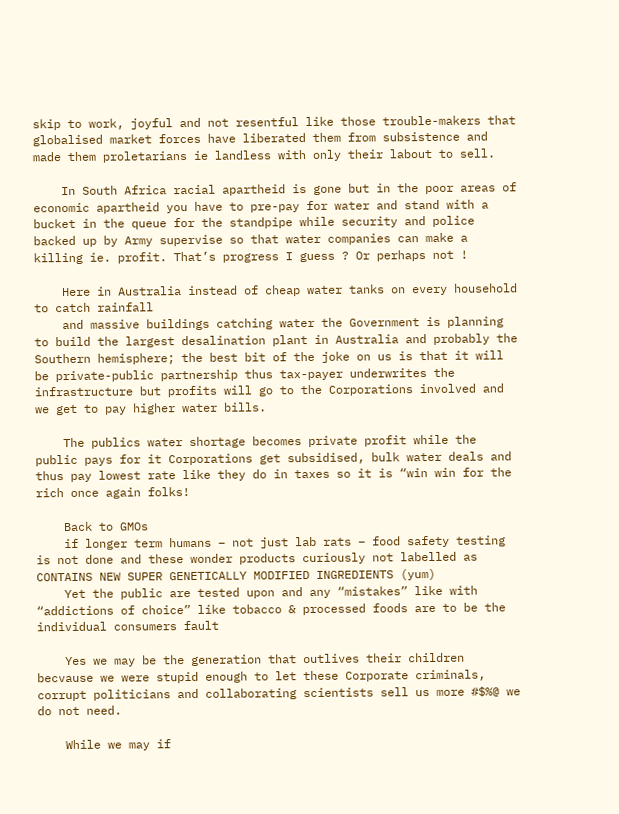skip to work, joyful and not resentful like those trouble-makers that globalised market forces have liberated them from subsistence and made them proletarians ie landless with only their labout to sell.

    In South Africa racial apartheid is gone but in the poor areas of economic apartheid you have to pre-pay for water and stand with a bucket in the queue for the standpipe while security and police backed up by Army supervise so that water companies can make a killing ie. profit. That’s progress I guess ? Or perhaps not !

    Here in Australia instead of cheap water tanks on every household to catch rainfall
    and massive buildings catching water the Government is planning to build the largest desalination plant in Australia and probably the Southern hemisphere; the best bit of the joke on us is that it will be private-public partnership thus tax-payer underwrites the infrastructure but profits will go to the Corporations involved and we get to pay higher water bills.

    The publics water shortage becomes private profit while the public pays for it Corporations get subsidised, bulk water deals and thus pay lowest rate like they do in taxes so it is “win win for the rich once again folks!

    Back to GMOs
    if longer term humans – not just lab rats – food safety testing is not done and these wonder products curiously not labelled as CONTAINS NEW SUPER GENETICALLY MODIFIED INGREDIENTS (yum)
    Yet the public are tested upon and any “mistakes” like with “addictions of choice” like tobacco & processed foods are to be the individual consumers fault

    Yes we may be the generation that outlives their children becvause we were stupid enough to let these Corporate criminals, corrupt politicians and collaborating scientists sell us more #$%@ we do not need.

    While we may if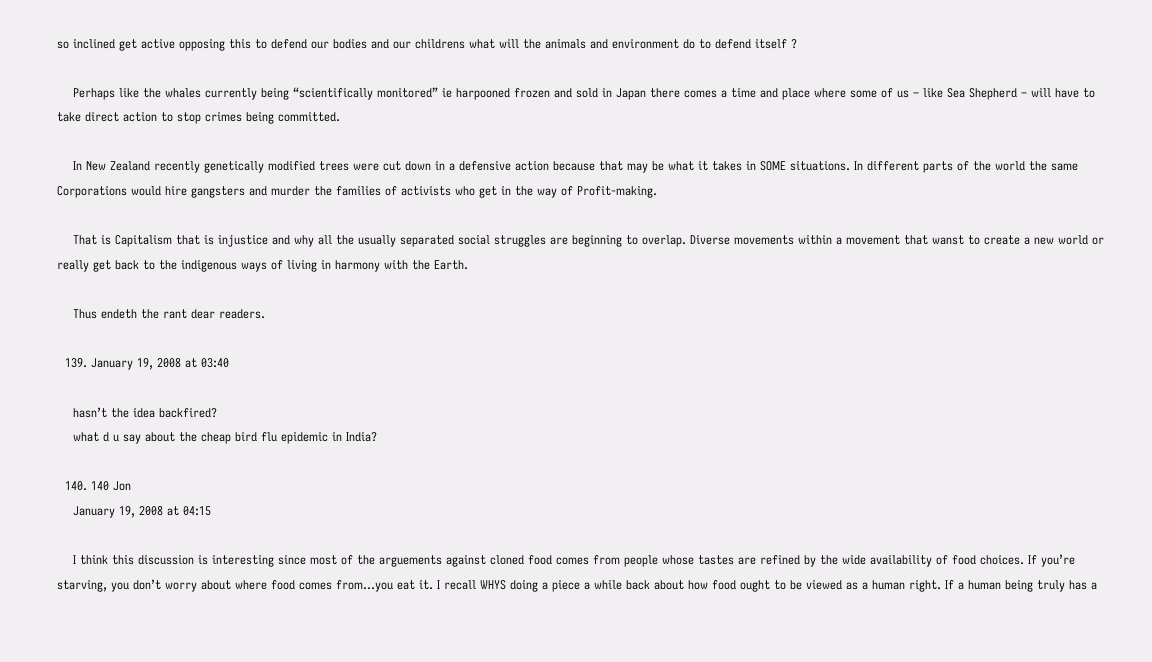so inclined get active opposing this to defend our bodies and our childrens what will the animals and environment do to defend itself ?

    Perhaps like the whales currently being “scientifically monitored” ie harpooned frozen and sold in Japan there comes a time and place where some of us – like Sea Shepherd – will have to take direct action to stop crimes being committed.

    In New Zealand recently genetically modified trees were cut down in a defensive action because that may be what it takes in SOME situations. In different parts of the world the same Corporations would hire gangsters and murder the families of activists who get in the way of Profit-making.

    That is Capitalism that is injustice and why all the usually separated social struggles are beginning to overlap. Diverse movements within a movement that wanst to create a new world or really get back to the indigenous ways of living in harmony with the Earth.

    Thus endeth the rant dear readers.

  139. January 19, 2008 at 03:40

    hasn’t the idea backfired?
    what d u say about the cheap bird flu epidemic in India?

  140. 140 Jon
    January 19, 2008 at 04:15

    I think this discussion is interesting since most of the arguements against cloned food comes from people whose tastes are refined by the wide availability of food choices. If you’re starving, you don’t worry about where food comes from…you eat it. I recall WHYS doing a piece a while back about how food ought to be viewed as a human right. If a human being truly has a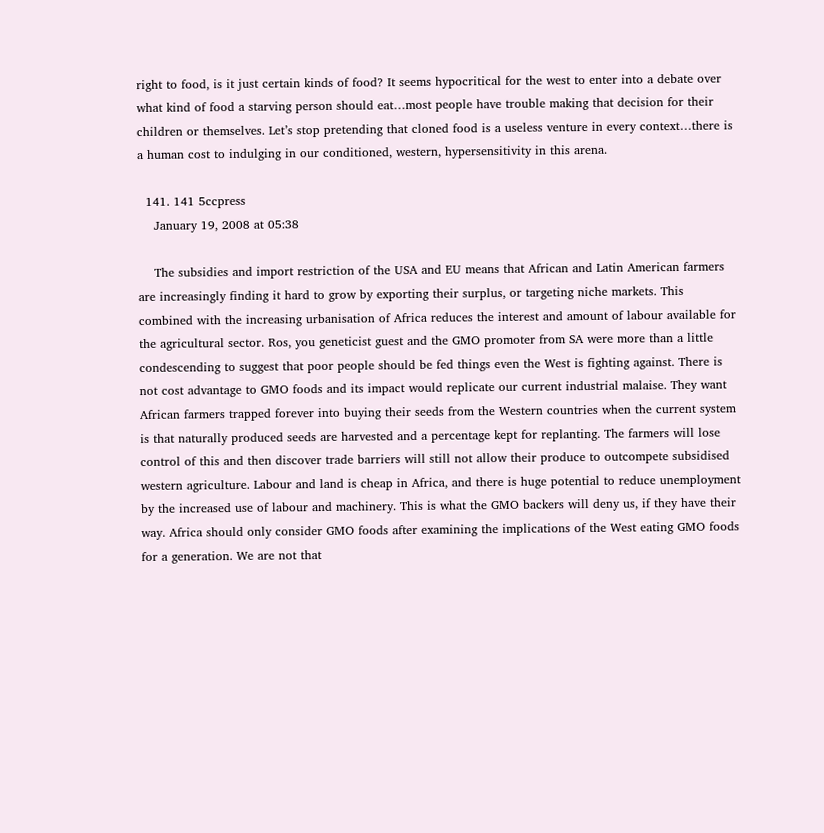right to food, is it just certain kinds of food? It seems hypocritical for the west to enter into a debate over what kind of food a starving person should eat…most people have trouble making that decision for their children or themselves. Let’s stop pretending that cloned food is a useless venture in every context…there is a human cost to indulging in our conditioned, western, hypersensitivity in this arena.

  141. 141 5ccpress
    January 19, 2008 at 05:38

    The subsidies and import restriction of the USA and EU means that African and Latin American farmers are increasingly finding it hard to grow by exporting their surplus, or targeting niche markets. This combined with the increasing urbanisation of Africa reduces the interest and amount of labour available for the agricultural sector. Ros, you geneticist guest and the GMO promoter from SA were more than a little condescending to suggest that poor people should be fed things even the West is fighting against. There is not cost advantage to GMO foods and its impact would replicate our current industrial malaise. They want African farmers trapped forever into buying their seeds from the Western countries when the current system is that naturally produced seeds are harvested and a percentage kept for replanting. The farmers will lose control of this and then discover trade barriers will still not allow their produce to outcompete subsidised western agriculture. Labour and land is cheap in Africa, and there is huge potential to reduce unemployment by the increased use of labour and machinery. This is what the GMO backers will deny us, if they have their way. Africa should only consider GMO foods after examining the implications of the West eating GMO foods for a generation. We are not that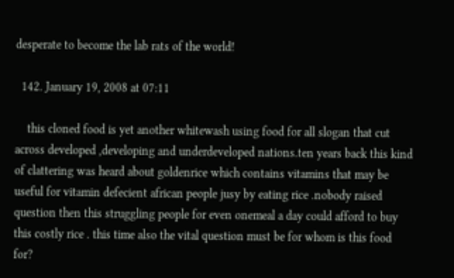desperate to become the lab rats of the world!

  142. January 19, 2008 at 07:11

    this cloned food is yet another whitewash using food for all slogan that cut across developed ,developing and underdeveloped nations.ten years back this kind of clattering was heard about goldenrice which contains vitamins that may be useful for vitamin defecient african people jusy by eating rice .nobody raised question then this struggling people for even onemeal a day could afford to buy this costly rice . this time also the vital question must be for whom is this food for?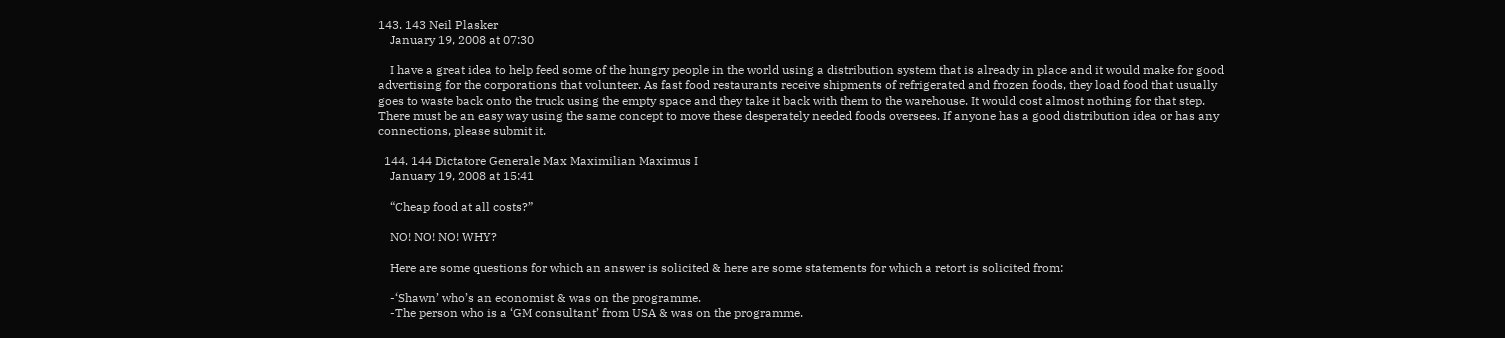143. 143 Neil Plasker
    January 19, 2008 at 07:30

    I have a great idea to help feed some of the hungry people in the world using a distribution system that is already in place and it would make for good advertising for the corporations that volunteer. As fast food restaurants receive shipments of refrigerated and frozen foods, they load food that usually goes to waste back onto the truck using the empty space and they take it back with them to the warehouse. It would cost almost nothing for that step. There must be an easy way using the same concept to move these desperately needed foods oversees. If anyone has a good distribution idea or has any connections, please submit it.

  144. 144 Dictatore Generale Max Maximilian Maximus I
    January 19, 2008 at 15:41

    “Cheap food at all costs?”

    NO! NO! NO! WHY?

    Here are some questions for which an answer is solicited & here are some statements for which a retort is solicited from:

    -‘Shawn’ who’s an economist & was on the programme.
    -The person who is a ‘GM consultant’ from USA & was on the programme.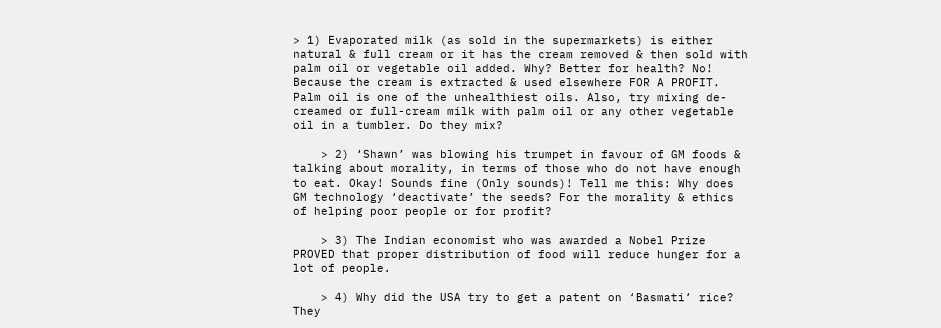> 1) Evaporated milk (as sold in the supermarkets) is either natural & full cream or it has the cream removed & then sold with palm oil or vegetable oil added. Why? Better for health? No! Because the cream is extracted & used elsewhere FOR A PROFIT. Palm oil is one of the unhealthiest oils. Also, try mixing de-creamed or full-cream milk with palm oil or any other vegetable oil in a tumbler. Do they mix?

    > 2) ‘Shawn’ was blowing his trumpet in favour of GM foods & talking about morality, in terms of those who do not have enough to eat. Okay! Sounds fine (Only sounds)! Tell me this: Why does GM technology ‘deactivate’ the seeds? For the morality & ethics of helping poor people or for profit?

    > 3) The Indian economist who was awarded a Nobel Prize PROVED that proper distribution of food will reduce hunger for a lot of people.

    > 4) Why did the USA try to get a patent on ‘Basmati’ rice? They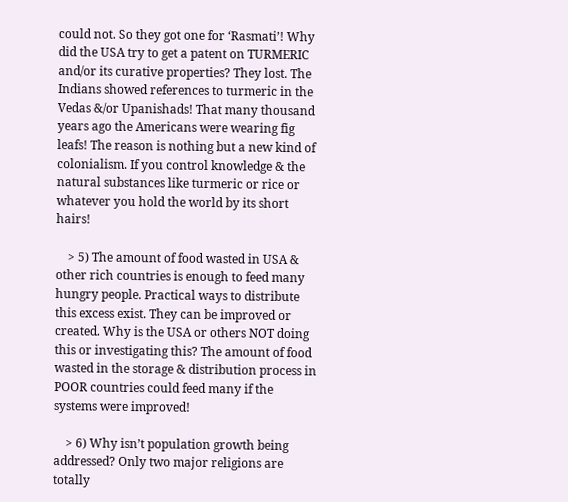could not. So they got one for ‘Rasmati’! Why did the USA try to get a patent on TURMERIC and/or its curative properties? They lost. The Indians showed references to turmeric in the Vedas &/or Upanishads! That many thousand years ago the Americans were wearing fig leafs! The reason is nothing but a new kind of colonialism. If you control knowledge & the natural substances like turmeric or rice or whatever you hold the world by its short hairs!

    > 5) The amount of food wasted in USA & other rich countries is enough to feed many hungry people. Practical ways to distribute this excess exist. They can be improved or created. Why is the USA or others NOT doing this or investigating this? The amount of food wasted in the storage & distribution process in POOR countries could feed many if the systems were improved!

    > 6) Why isn’t population growth being addressed? Only two major religions are totally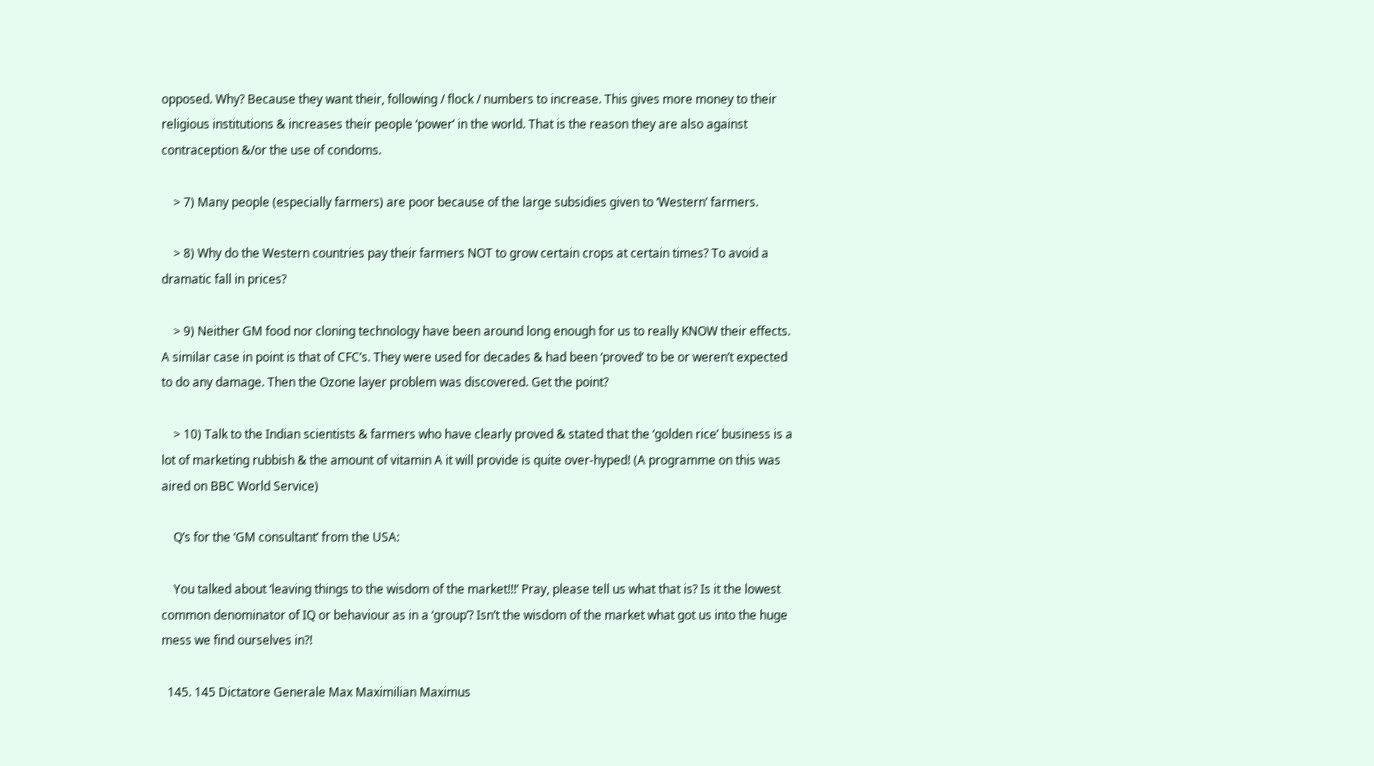opposed. Why? Because they want their, following / flock / numbers to increase. This gives more money to their religious institutions & increases their people ‘power’ in the world. That is the reason they are also against contraception &/or the use of condoms.

    > 7) Many people (especially farmers) are poor because of the large subsidies given to ‘Western’ farmers.

    > 8) Why do the Western countries pay their farmers NOT to grow certain crops at certain times? To avoid a dramatic fall in prices?

    > 9) Neither GM food nor cloning technology have been around long enough for us to really KNOW their effects. A similar case in point is that of CFC’s. They were used for decades & had been ‘proved’ to be or weren’t expected to do any damage. Then the Ozone layer problem was discovered. Get the point?

    > 10) Talk to the Indian scientists & farmers who have clearly proved & stated that the ‘golden rice’ business is a lot of marketing rubbish & the amount of vitamin A it will provide is quite over-hyped! (A programme on this was aired on BBC World Service)

    Q’s for the ‘GM consultant’ from the USA:

    You talked about ‘leaving things to the wisdom of the market!!!’ Pray, please tell us what that is? Is it the lowest common denominator of IQ or behaviour as in a ‘group’? Isn’t the wisdom of the market what got us into the huge mess we find ourselves in?!

  145. 145 Dictatore Generale Max Maximilian Maximus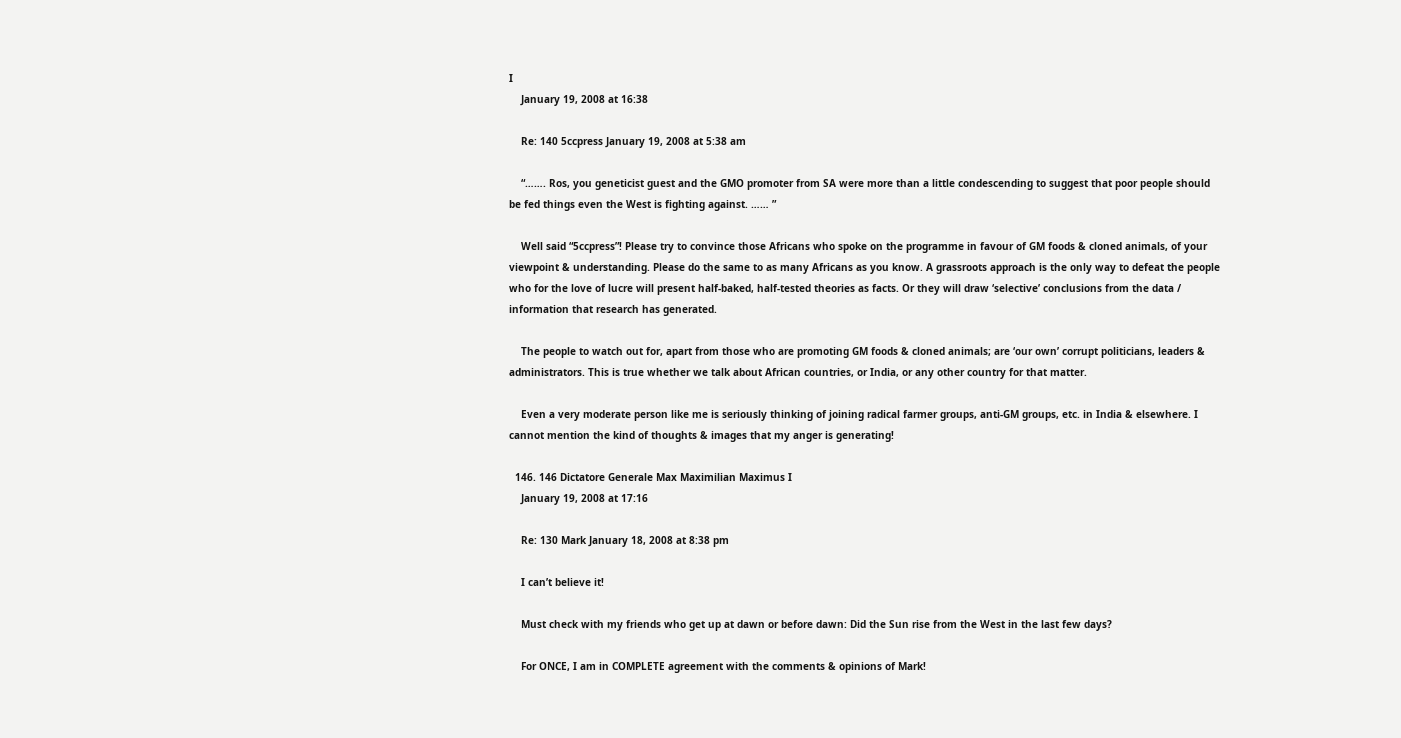I
    January 19, 2008 at 16:38

    Re: 140 5ccpress January 19, 2008 at 5:38 am

    “……. Ros, you geneticist guest and the GMO promoter from SA were more than a little condescending to suggest that poor people should be fed things even the West is fighting against. …… ”

    Well said “5ccpress”! Please try to convince those Africans who spoke on the programme in favour of GM foods & cloned animals, of your viewpoint & understanding. Please do the same to as many Africans as you know. A grassroots approach is the only way to defeat the people who for the love of lucre will present half-baked, half-tested theories as facts. Or they will draw ‘selective’ conclusions from the data / information that research has generated.

    The people to watch out for, apart from those who are promoting GM foods & cloned animals; are ‘our own’ corrupt politicians, leaders & administrators. This is true whether we talk about African countries, or India, or any other country for that matter.

    Even a very moderate person like me is seriously thinking of joining radical farmer groups, anti-GM groups, etc. in India & elsewhere. I cannot mention the kind of thoughts & images that my anger is generating!

  146. 146 Dictatore Generale Max Maximilian Maximus I
    January 19, 2008 at 17:16

    Re: 130 Mark January 18, 2008 at 8:38 pm

    I can’t believe it!

    Must check with my friends who get up at dawn or before dawn: Did the Sun rise from the West in the last few days?

    For ONCE, I am in COMPLETE agreement with the comments & opinions of Mark!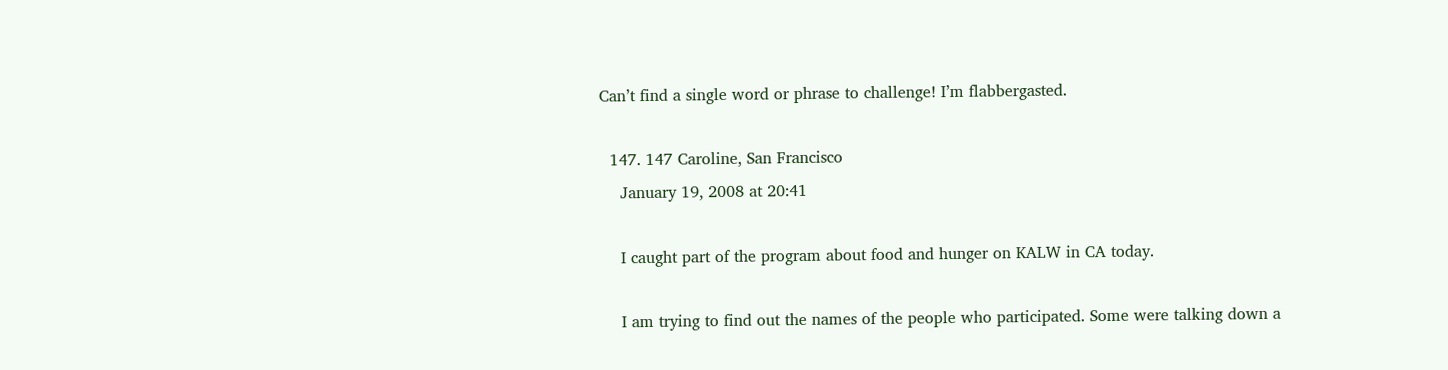Can’t find a single word or phrase to challenge! I’m flabbergasted.

  147. 147 Caroline, San Francisco
    January 19, 2008 at 20:41

    I caught part of the program about food and hunger on KALW in CA today.

    I am trying to find out the names of the people who participated. Some were talking down a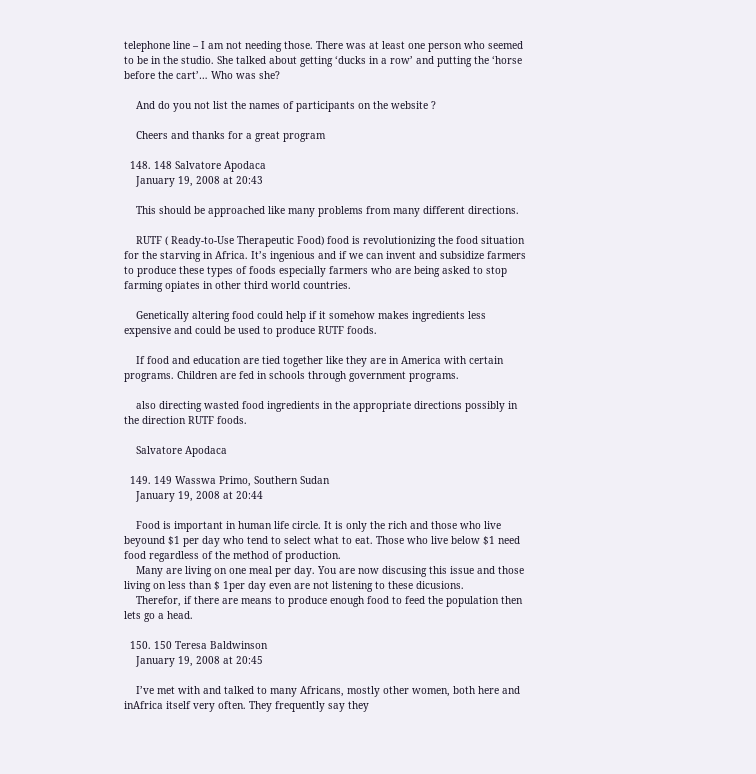telephone line – I am not needing those. There was at least one person who seemed to be in the studio. She talked about getting ‘ducks in a row’ and putting the ‘horse before the cart’… Who was she?

    And do you not list the names of participants on the website ?

    Cheers and thanks for a great program

  148. 148 Salvatore Apodaca
    January 19, 2008 at 20:43

    This should be approached like many problems from many different directions.

    RUTF ( Ready-to-Use Therapeutic Food) food is revolutionizing the food situation for the starving in Africa. It’s ingenious and if we can invent and subsidize farmers to produce these types of foods especially farmers who are being asked to stop farming opiates in other third world countries.

    Genetically altering food could help if it somehow makes ingredients less expensive and could be used to produce RUTF foods.

    If food and education are tied together like they are in America with certain programs. Children are fed in schools through government programs.

    also directing wasted food ingredients in the appropriate directions possibly in the direction RUTF foods.

    Salvatore Apodaca

  149. 149 Wasswa Primo, Southern Sudan
    January 19, 2008 at 20:44

    Food is important in human life circle. It is only the rich and those who live beyound $1 per day who tend to select what to eat. Those who live below $1 need food regardless of the method of production.
    Many are living on one meal per day. You are now discusing this issue and those living on less than $ 1per day even are not listening to these dicusions.
    Therefor, if there are means to produce enough food to feed the population then lets go a head.

  150. 150 Teresa Baldwinson
    January 19, 2008 at 20:45

    I’ve met with and talked to many Africans, mostly other women, both here and inAfrica itself very often. They frequently say they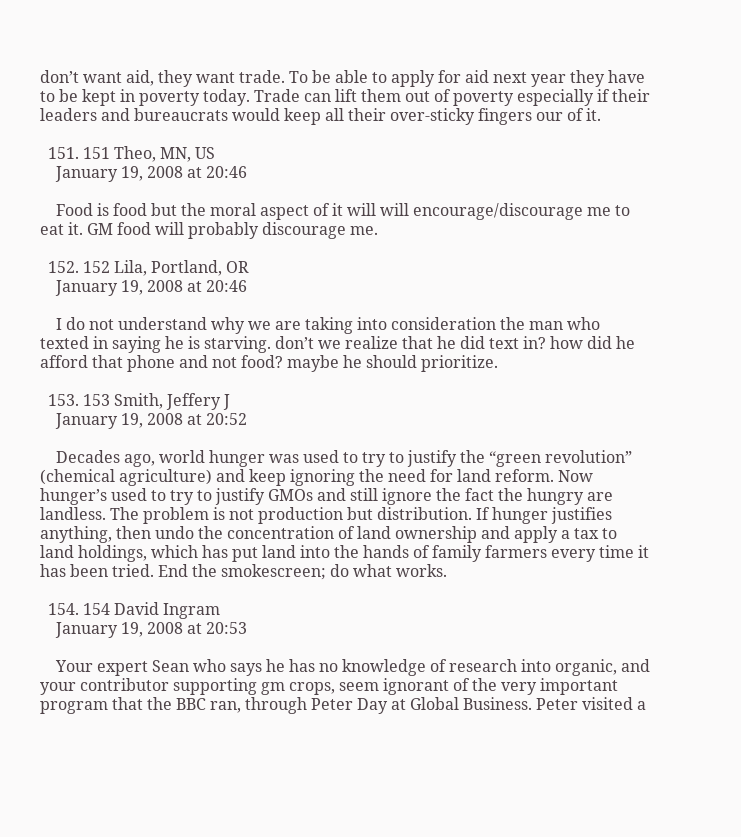don’t want aid, they want trade. To be able to apply for aid next year they have to be kept in poverty today. Trade can lift them out of poverty especially if their leaders and bureaucrats would keep all their over-sticky fingers our of it.

  151. 151 Theo, MN, US
    January 19, 2008 at 20:46

    Food is food but the moral aspect of it will will encourage/discourage me to eat it. GM food will probably discourage me.

  152. 152 Lila, Portland, OR
    January 19, 2008 at 20:46

    I do not understand why we are taking into consideration the man who texted in saying he is starving. don’t we realize that he did text in? how did he afford that phone and not food? maybe he should prioritize.

  153. 153 Smith, Jeffery J
    January 19, 2008 at 20:52

    Decades ago, world hunger was used to try to justify the “green revolution” (chemical agriculture) and keep ignoring the need for land reform. Now hunger’s used to try to justify GMOs and still ignore the fact the hungry are landless. The problem is not production but distribution. If hunger justifies anything, then undo the concentration of land ownership and apply a tax to land holdings, which has put land into the hands of family farmers every time it has been tried. End the smokescreen; do what works.

  154. 154 David Ingram
    January 19, 2008 at 20:53

    Your expert Sean who says he has no knowledge of research into organic, and your contributor supporting gm crops, seem ignorant of the very important program that the BBC ran, through Peter Day at Global Business. Peter visited a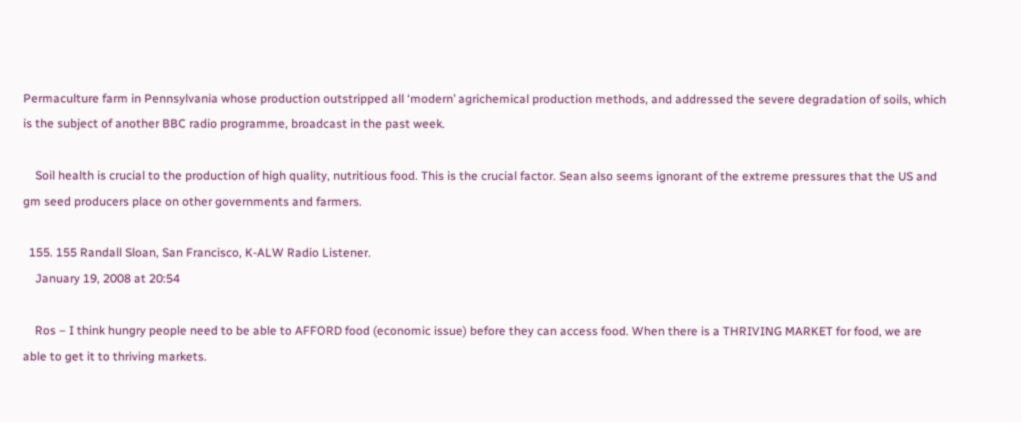Permaculture farm in Pennsylvania whose production outstripped all ‘modern’ agrichemical production methods, and addressed the severe degradation of soils, which is the subject of another BBC radio programme, broadcast in the past week.

    Soil health is crucial to the production of high quality, nutritious food. This is the crucial factor. Sean also seems ignorant of the extreme pressures that the US and gm seed producers place on other governments and farmers.

  155. 155 Randall Sloan, San Francisco, K-ALW Radio Listener.
    January 19, 2008 at 20:54

    Ros – I think hungry people need to be able to AFFORD food (economic issue) before they can access food. When there is a THRIVING MARKET for food, we are able to get it to thriving markets.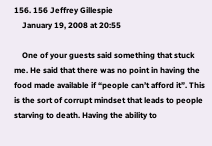156. 156 Jeffrey Gillespie
    January 19, 2008 at 20:55

    One of your guests said something that stuck me. He said that there was no point in having the food made available if “people can’t afford it”. This is the sort of corrupt mindset that leads to people starving to death. Having the ability to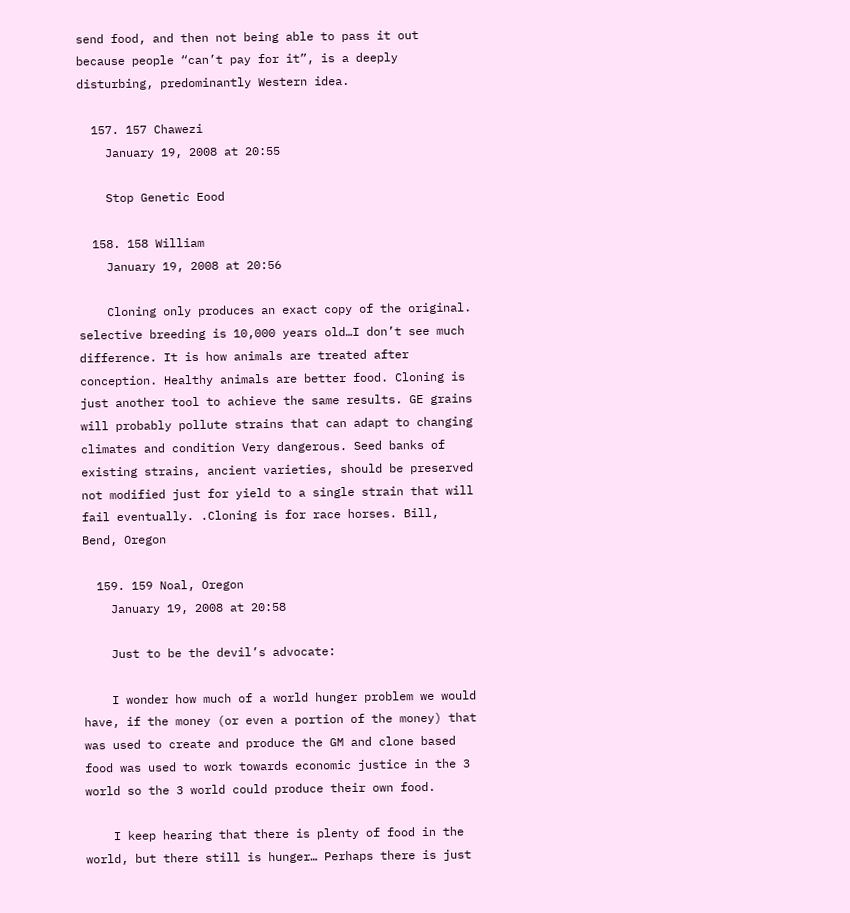send food, and then not being able to pass it out because people “can’t pay for it”, is a deeply disturbing, predominantly Western idea.

  157. 157 Chawezi
    January 19, 2008 at 20:55

    Stop Genetic Eood

  158. 158 William
    January 19, 2008 at 20:56

    Cloning only produces an exact copy of the original. selective breeding is 10,000 years old…I don’t see much difference. It is how animals are treated after conception. Healthy animals are better food. Cloning is just another tool to achieve the same results. GE grains will probably pollute strains that can adapt to changing climates and condition Very dangerous. Seed banks of existing strains, ancient varieties, should be preserved not modified just for yield to a single strain that will fail eventually. .Cloning is for race horses. Bill, Bend, Oregon

  159. 159 Noal, Oregon
    January 19, 2008 at 20:58

    Just to be the devil’s advocate:

    I wonder how much of a world hunger problem we would have, if the money (or even a portion of the money) that was used to create and produce the GM and clone based food was used to work towards economic justice in the 3 world so the 3 world could produce their own food.

    I keep hearing that there is plenty of food in the world, but there still is hunger… Perhaps there is just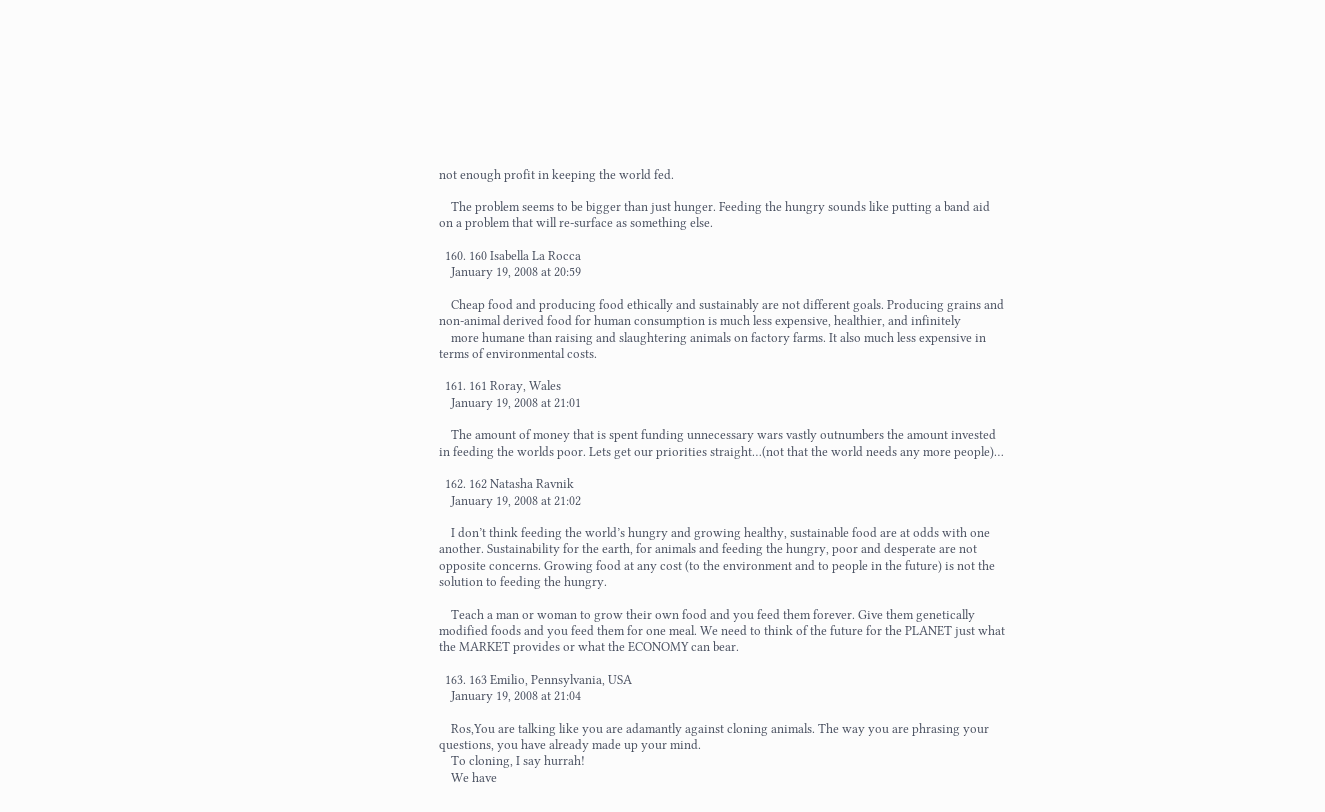not enough profit in keeping the world fed.

    The problem seems to be bigger than just hunger. Feeding the hungry sounds like putting a band aid on a problem that will re-surface as something else.

  160. 160 Isabella La Rocca
    January 19, 2008 at 20:59

    Cheap food and producing food ethically and sustainably are not different goals. Producing grains and non-animal derived food for human consumption is much less expensive, healthier, and infinitely
    more humane than raising and slaughtering animals on factory farms. It also much less expensive in terms of environmental costs.

  161. 161 Roray, Wales
    January 19, 2008 at 21:01

    The amount of money that is spent funding unnecessary wars vastly outnumbers the amount invested in feeding the worlds poor. Lets get our priorities straight…(not that the world needs any more people)…

  162. 162 Natasha Ravnik
    January 19, 2008 at 21:02

    I don’t think feeding the world’s hungry and growing healthy, sustainable food are at odds with one another. Sustainability for the earth, for animals and feeding the hungry, poor and desperate are not opposite concerns. Growing food at any cost (to the environment and to people in the future) is not the solution to feeding the hungry.

    Teach a man or woman to grow their own food and you feed them forever. Give them genetically modified foods and you feed them for one meal. We need to think of the future for the PLANET just what the MARKET provides or what the ECONOMY can bear.

  163. 163 Emilio, Pennsylvania, USA
    January 19, 2008 at 21:04

    Ros,You are talking like you are adamantly against cloning animals. The way you are phrasing your questions, you have already made up your mind.
    To cloning, I say hurrah!
    We have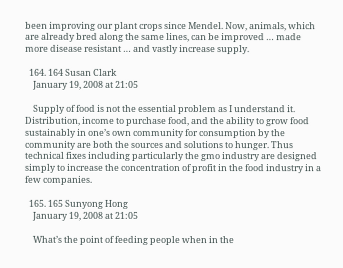been improving our plant crops since Mendel. Now, animals, which are already bred along the same lines, can be improved … made more disease resistant … and vastly increase supply.

  164. 164 Susan Clark
    January 19, 2008 at 21:05

    Supply of food is not the essential problem as I understand it. Distribution, income to purchase food, and the ability to grow food sustainably in one’s own community for consumption by the community are both the sources and solutions to hunger. Thus technical fixes including particularly the gmo industry are designed simply to increase the concentration of profit in the food industry in a few companies.

  165. 165 Sunyong Hong
    January 19, 2008 at 21:05

    What’s the point of feeding people when in the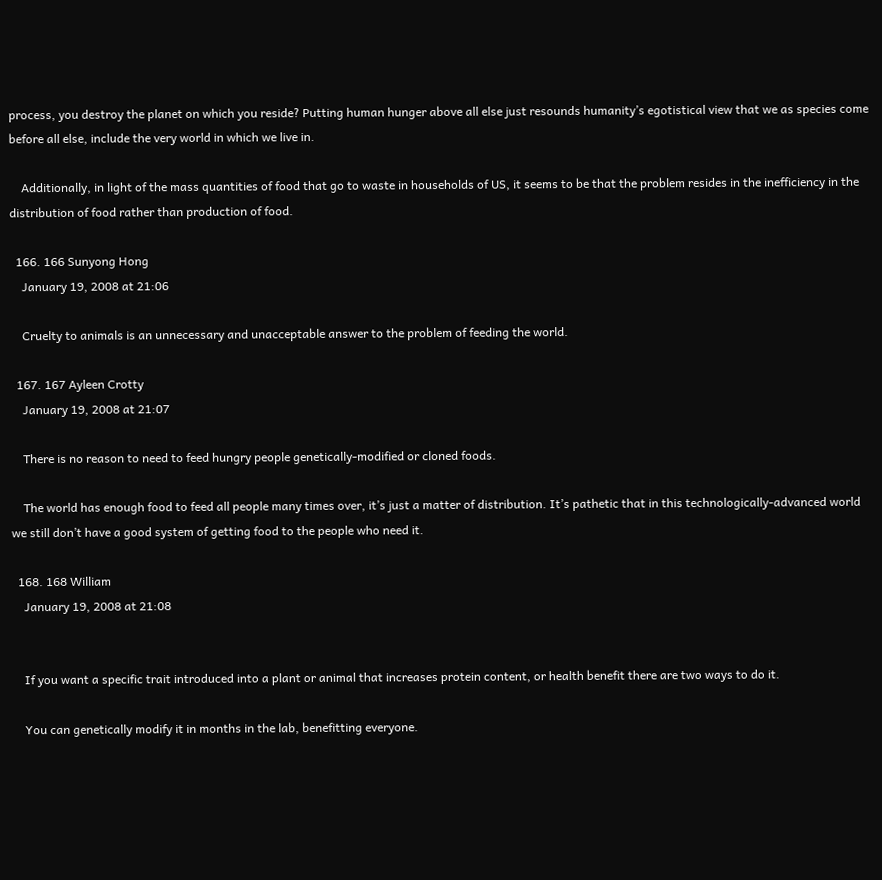process, you destroy the planet on which you reside? Putting human hunger above all else just resounds humanity’s egotistical view that we as species come before all else, include the very world in which we live in.

    Additionally, in light of the mass quantities of food that go to waste in households of US, it seems to be that the problem resides in the inefficiency in the distribution of food rather than production of food.

  166. 166 Sunyong Hong
    January 19, 2008 at 21:06

    Cruelty to animals is an unnecessary and unacceptable answer to the problem of feeding the world.

  167. 167 Ayleen Crotty
    January 19, 2008 at 21:07

    There is no reason to need to feed hungry people genetically-modified or cloned foods.

    The world has enough food to feed all people many times over, it’s just a matter of distribution. It’s pathetic that in this technologically-advanced world we still don’t have a good system of getting food to the people who need it.

  168. 168 William
    January 19, 2008 at 21:08


    If you want a specific trait introduced into a plant or animal that increases protein content, or health benefit there are two ways to do it.

    You can genetically modify it in months in the lab, benefitting everyone.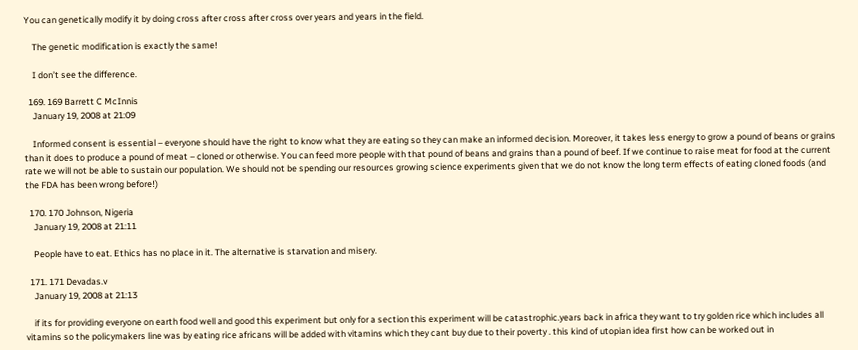You can genetically modify it by doing cross after cross after cross over years and years in the field.

    The genetic modification is exactly the same!

    I don’t see the difference.

  169. 169 Barrett C McInnis
    January 19, 2008 at 21:09

    Informed consent is essential – everyone should have the right to know what they are eating so they can make an informed decision. Moreover, it takes less energy to grow a pound of beans or grains than it does to produce a pound of meat – cloned or otherwise. You can feed more people with that pound of beans and grains than a pound of beef. If we continue to raise meat for food at the current rate we will not be able to sustain our population. We should not be spending our resources growing science experiments given that we do not know the long term effects of eating cloned foods (and the FDA has been wrong before!)

  170. 170 Johnson, Nigeria
    January 19, 2008 at 21:11

    People have to eat. Ethics has no place in it. The alternative is starvation and misery.

  171. 171 Devadas.v
    January 19, 2008 at 21:13

    if its for providing everyone on earth food well and good this experiment but only for a section this experiment will be catastrophic.years back in africa they want to try golden rice which includes all vitamins so the policymakers line was by eating rice africans will be added with vitamins which they cant buy due to their poverty . this kind of utopian idea first how can be worked out in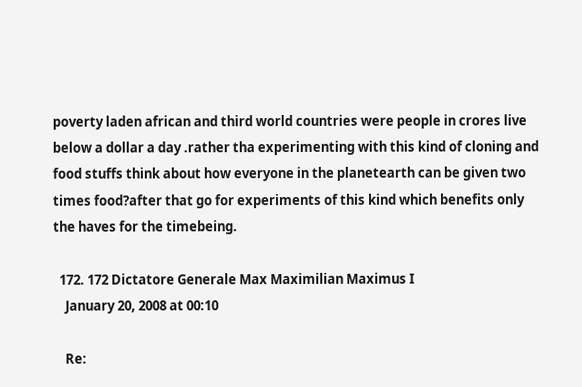poverty laden african and third world countries were people in crores live below a dollar a day .rather tha experimenting with this kind of cloning and food stuffs think about how everyone in the planetearth can be given two times food?after that go for experiments of this kind which benefits only the haves for the timebeing.

  172. 172 Dictatore Generale Max Maximilian Maximus I
    January 20, 2008 at 00:10

    Re: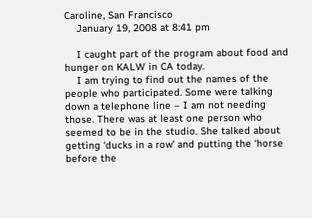Caroline, San Francisco
    January 19, 2008 at 8:41 pm

    I caught part of the program about food and hunger on KALW in CA today.
    I am trying to find out the names of the people who participated. Some were talking down a telephone line – I am not needing those. There was at least one person who seemed to be in the studio. She talked about getting ‘ducks in a row’ and putting the ‘horse before the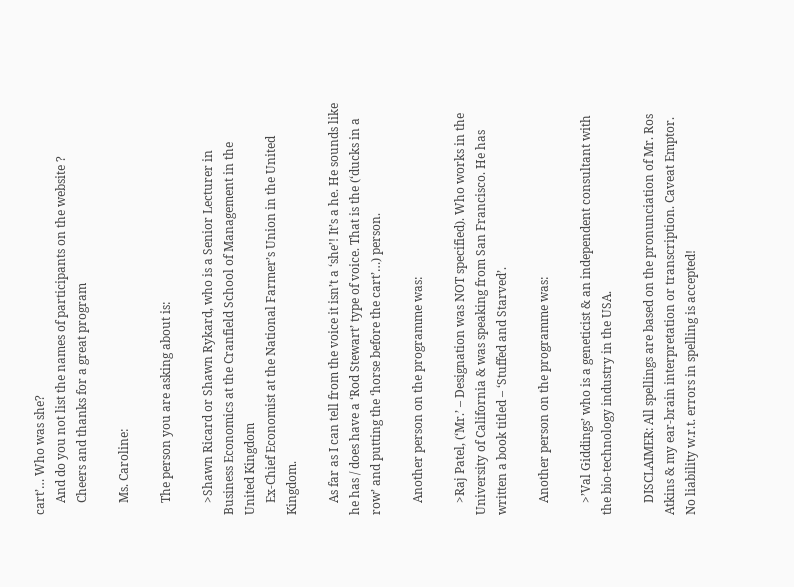cart’… Who was she?
    And do you not list the names of participants on the website ?
    Cheers and thanks for a great program

    Ms. Caroline:

    The person you are asking about is:

    >Shawn Ricard or Shawn Rykard, who is a Senior Lecturer in Business Economics at the Cranfield School of Management in the United Kingdom
    Ex-Chief Economist at the National Farmer’s Union in the United Kingdom.

    As far as I can tell from the voice it isn’t a ‘she’! It’s a he. He sounds like he has / does have a ‘Rod Stewart’ type of voice. That is the (‘ducks in a row’ and putting the ‘horse before the cart’…) person.

    Another person on the programme was:

    >Raj Patel, (‘Mr.’ – Designation was NOT specified). Who works in the University of California & was speaking from San Francisco. He has written a book titled – ‘Stuffed and Starved’.

    Another person on the programme was:

    >’Val Giddings’ who is a geneticist & an independent consultant with the bio-technology industry in the USA.

    DISCLAIMER: All spellings are based on the pronunciation of Mr. Ros Atkins & my ear-brain interpretation or transcription. Caveat Emptor. No liability w.r.t. errors in spelling is accepted!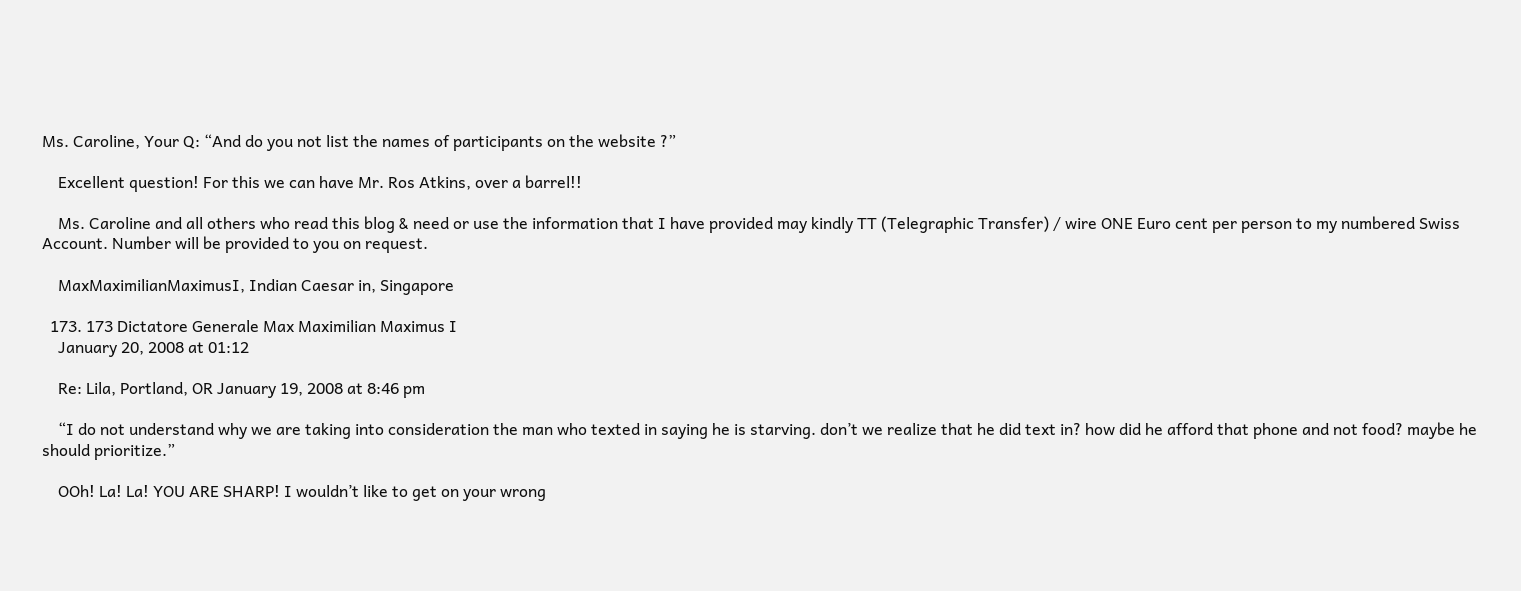Ms. Caroline, Your Q: “And do you not list the names of participants on the website ?”

    Excellent question! For this we can have Mr. Ros Atkins, over a barrel!!

    Ms. Caroline and all others who read this blog & need or use the information that I have provided may kindly TT (Telegraphic Transfer) / wire ONE Euro cent per person to my numbered Swiss Account. Number will be provided to you on request.

    MaxMaximilianMaximusI, Indian Caesar in, Singapore

  173. 173 Dictatore Generale Max Maximilian Maximus I
    January 20, 2008 at 01:12

    Re: Lila, Portland, OR January 19, 2008 at 8:46 pm

    “I do not understand why we are taking into consideration the man who texted in saying he is starving. don’t we realize that he did text in? how did he afford that phone and not food? maybe he should prioritize.”

    OOh! La! La! YOU ARE SHARP! I wouldn’t like to get on your wrong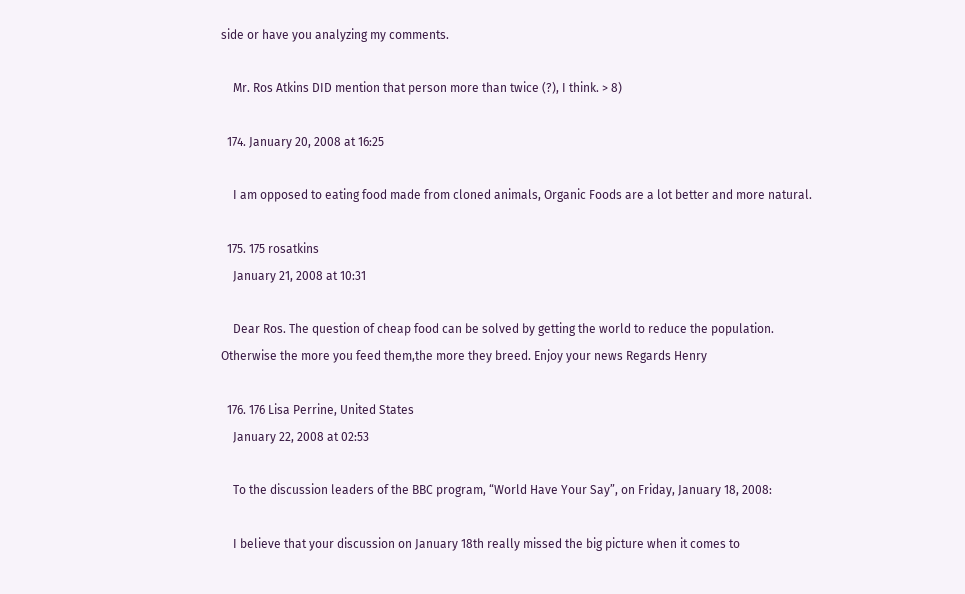side or have you analyzing my comments.

    Mr. Ros Atkins DID mention that person more than twice (?), I think. > 8)

  174. January 20, 2008 at 16:25

    I am opposed to eating food made from cloned animals, Organic Foods are a lot better and more natural.

  175. 175 rosatkins
    January 21, 2008 at 10:31

    Dear Ros. The question of cheap food can be solved by getting the world to reduce the population. Otherwise the more you feed them,the more they breed. Enjoy your news Regards Henry

  176. 176 Lisa Perrine, United States
    January 22, 2008 at 02:53

    To the discussion leaders of the BBC program, “World Have Your Say”, on Friday, January 18, 2008:

    I believe that your discussion on January 18th really missed the big picture when it comes to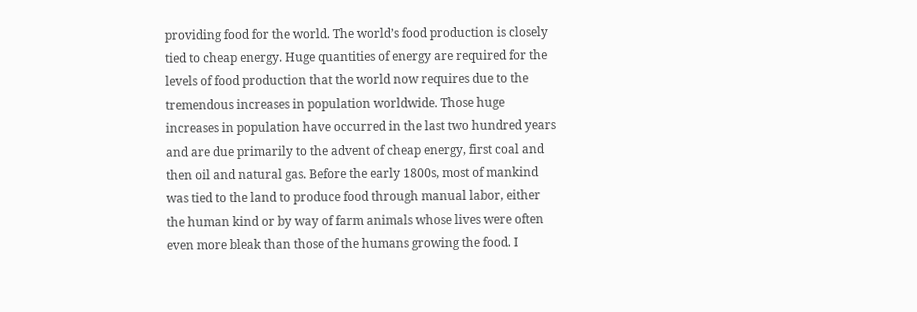providing food for the world. The world’s food production is closely tied to cheap energy. Huge quantities of energy are required for the levels of food production that the world now requires due to the tremendous increases in population worldwide. Those huge increases in population have occurred in the last two hundred years and are due primarily to the advent of cheap energy, first coal and then oil and natural gas. Before the early 1800s, most of mankind was tied to the land to produce food through manual labor, either the human kind or by way of farm animals whose lives were often even more bleak than those of the humans growing the food. I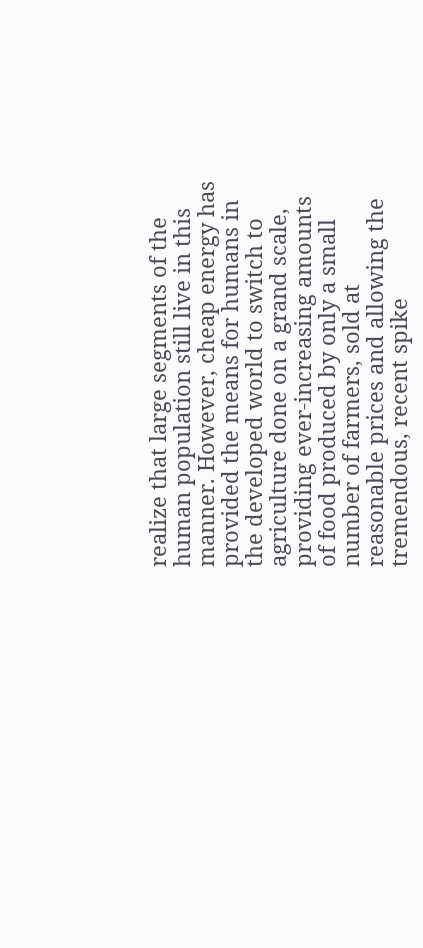realize that large segments of the human population still live in this manner. However, cheap energy has provided the means for humans in the developed world to switch to agriculture done on a grand scale, providing ever-increasing amounts of food produced by only a small number of farmers, sold at reasonable prices and allowing the tremendous, recent spike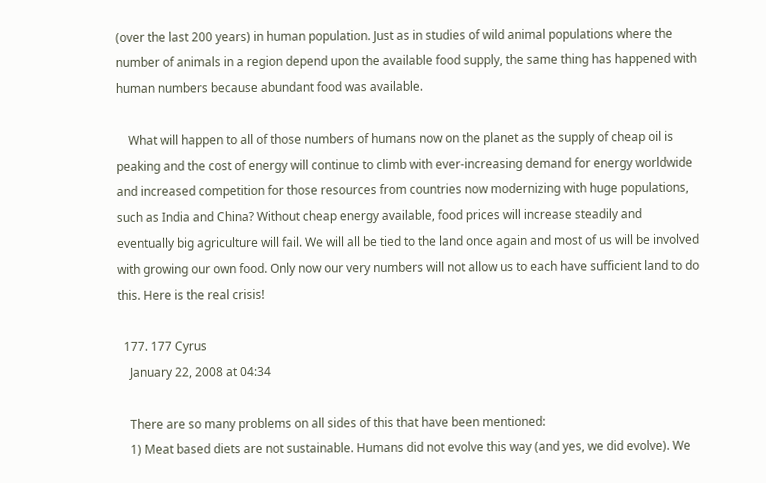(over the last 200 years) in human population. Just as in studies of wild animal populations where the number of animals in a region depend upon the available food supply, the same thing has happened with human numbers because abundant food was available.

    What will happen to all of those numbers of humans now on the planet as the supply of cheap oil is peaking and the cost of energy will continue to climb with ever-increasing demand for energy worldwide and increased competition for those resources from countries now modernizing with huge populations, such as India and China? Without cheap energy available, food prices will increase steadily and eventually big agriculture will fail. We will all be tied to the land once again and most of us will be involved with growing our own food. Only now our very numbers will not allow us to each have sufficient land to do this. Here is the real crisis!

  177. 177 Cyrus
    January 22, 2008 at 04:34

    There are so many problems on all sides of this that have been mentioned:
    1) Meat based diets are not sustainable. Humans did not evolve this way (and yes, we did evolve). We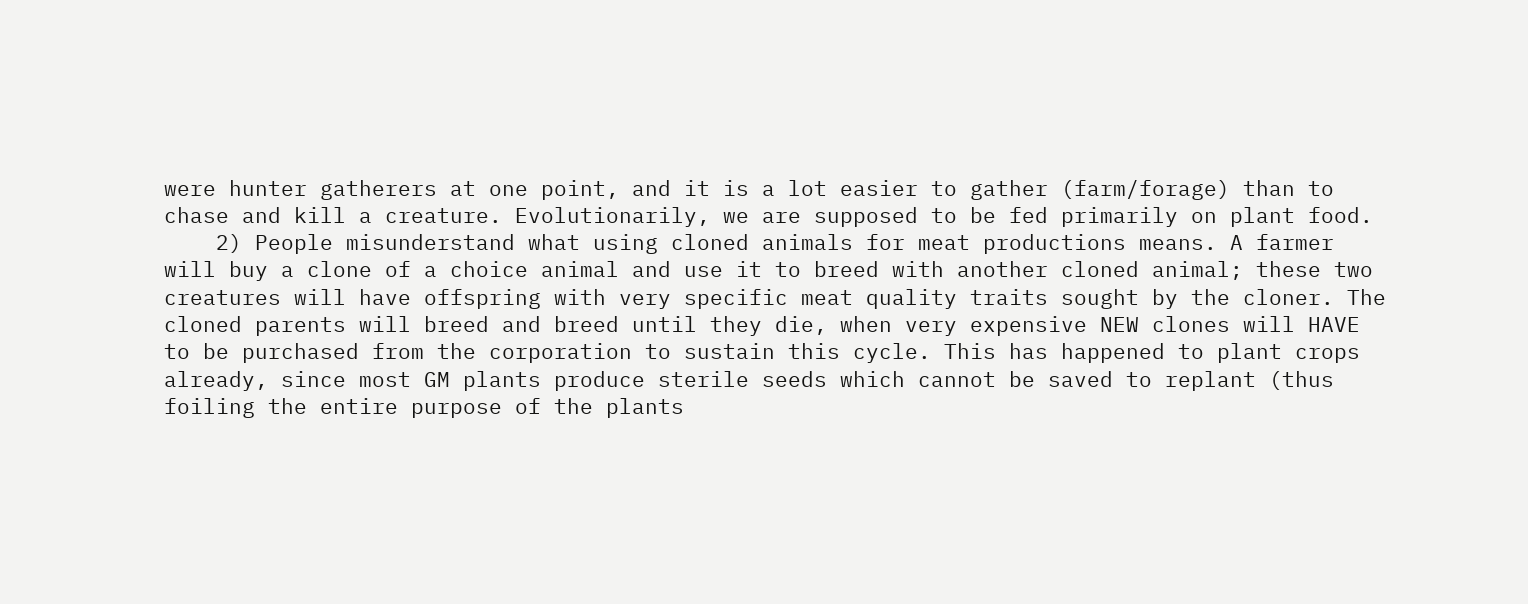were hunter gatherers at one point, and it is a lot easier to gather (farm/forage) than to chase and kill a creature. Evolutionarily, we are supposed to be fed primarily on plant food.
    2) People misunderstand what using cloned animals for meat productions means. A farmer will buy a clone of a choice animal and use it to breed with another cloned animal; these two creatures will have offspring with very specific meat quality traits sought by the cloner. The cloned parents will breed and breed until they die, when very expensive NEW clones will HAVE to be purchased from the corporation to sustain this cycle. This has happened to plant crops already, since most GM plants produce sterile seeds which cannot be saved to replant (thus foiling the entire purpose of the plants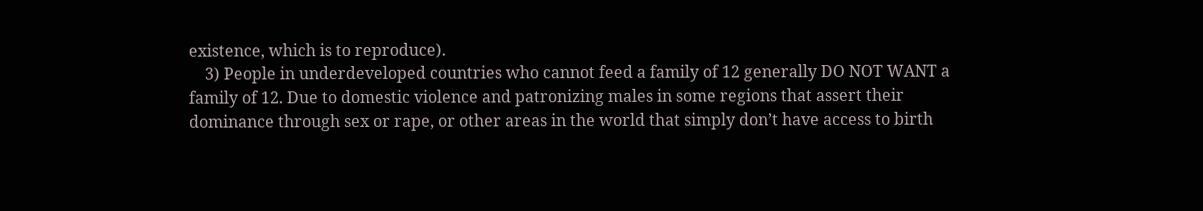existence, which is to reproduce).
    3) People in underdeveloped countries who cannot feed a family of 12 generally DO NOT WANT a family of 12. Due to domestic violence and patronizing males in some regions that assert their dominance through sex or rape, or other areas in the world that simply don’t have access to birth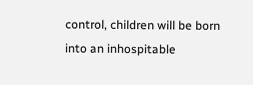control, children will be born into an inhospitable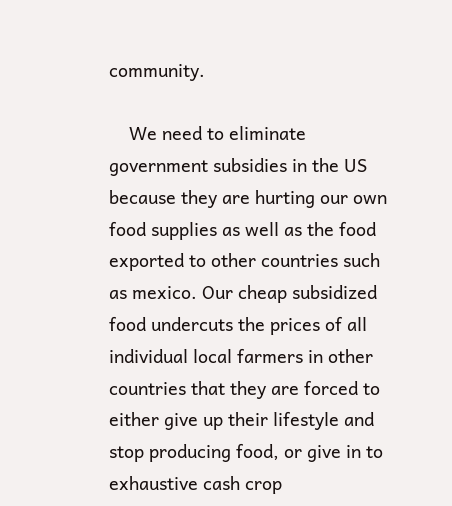community.

    We need to eliminate government subsidies in the US because they are hurting our own food supplies as well as the food exported to other countries such as mexico. Our cheap subsidized food undercuts the prices of all individual local farmers in other countries that they are forced to either give up their lifestyle and stop producing food, or give in to exhaustive cash crop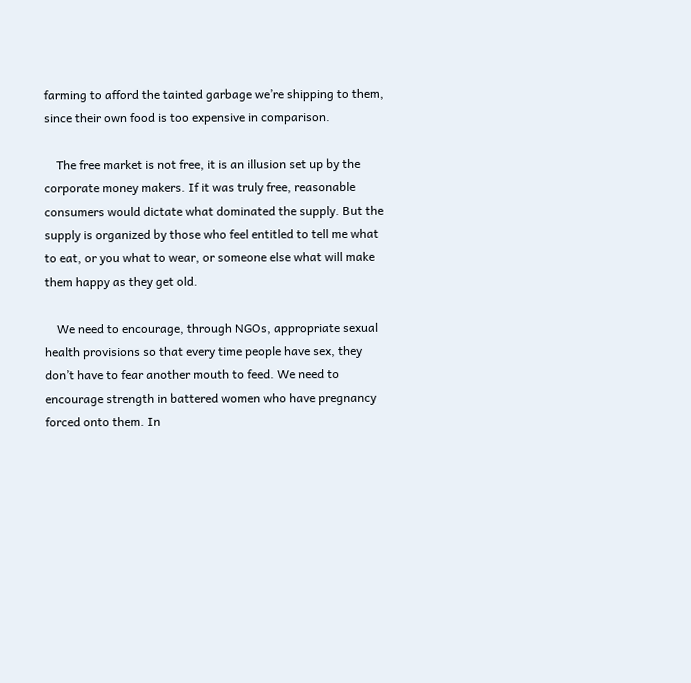farming to afford the tainted garbage we’re shipping to them, since their own food is too expensive in comparison.

    The free market is not free, it is an illusion set up by the corporate money makers. If it was truly free, reasonable consumers would dictate what dominated the supply. But the supply is organized by those who feel entitled to tell me what to eat, or you what to wear, or someone else what will make them happy as they get old.

    We need to encourage, through NGOs, appropriate sexual health provisions so that every time people have sex, they don’t have to fear another mouth to feed. We need to encourage strength in battered women who have pregnancy forced onto them. In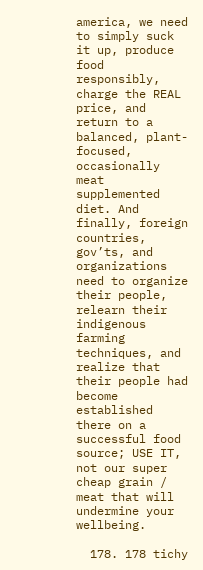america, we need to simply suck it up, produce food responsibly, charge the REAL price, and return to a balanced, plant-focused, occasionally meat supplemented diet. And finally, foreign countries, gov’ts, and organizations need to organize their people, relearn their indigenous farming techniques, and realize that their people had become established there on a successful food source; USE IT, not our super cheap grain / meat that will undermine your wellbeing.

  178. 178 tichy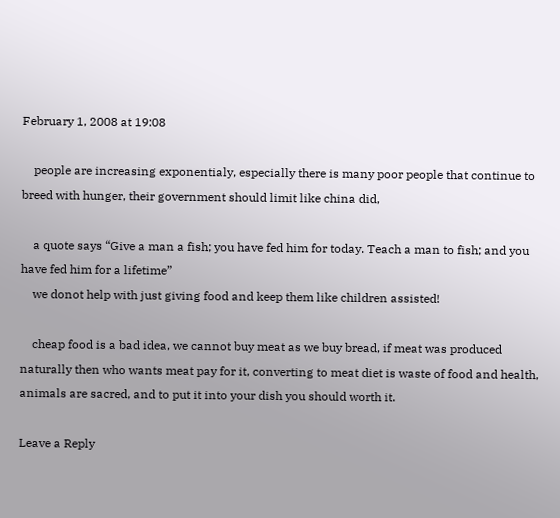February 1, 2008 at 19:08

    people are increasing exponentialy, especially there is many poor people that continue to breed with hunger, their government should limit like china did,

    a quote says “Give a man a fish; you have fed him for today. Teach a man to fish; and you have fed him for a lifetime”
    we donot help with just giving food and keep them like children assisted!

    cheap food is a bad idea, we cannot buy meat as we buy bread, if meat was produced naturally then who wants meat pay for it, converting to meat diet is waste of food and health, animals are sacred, and to put it into your dish you should worth it.

Leave a Reply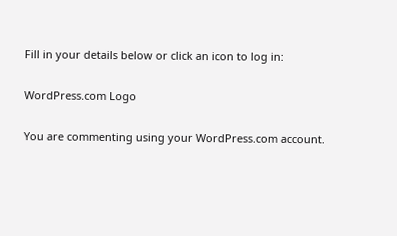Fill in your details below or click an icon to log in:

WordPress.com Logo

You are commenting using your WordPress.com account.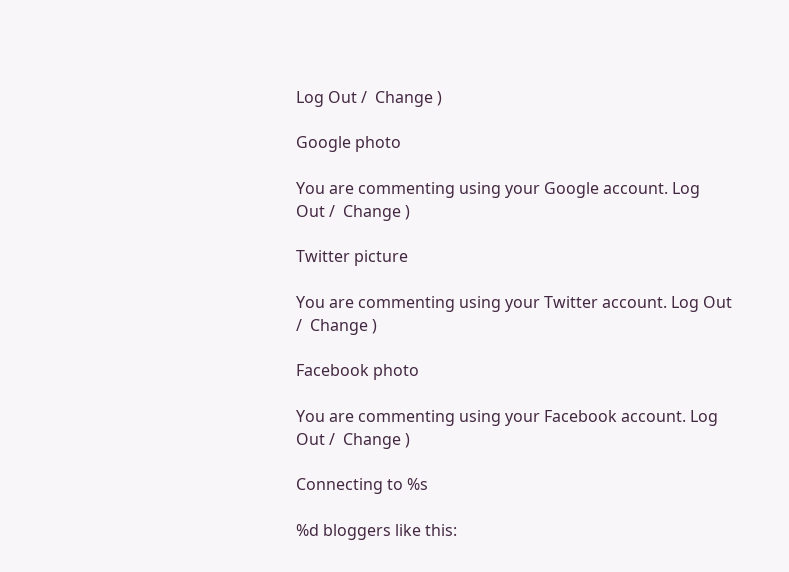Log Out /  Change )

Google photo

You are commenting using your Google account. Log Out /  Change )

Twitter picture

You are commenting using your Twitter account. Log Out /  Change )

Facebook photo

You are commenting using your Facebook account. Log Out /  Change )

Connecting to %s

%d bloggers like this: